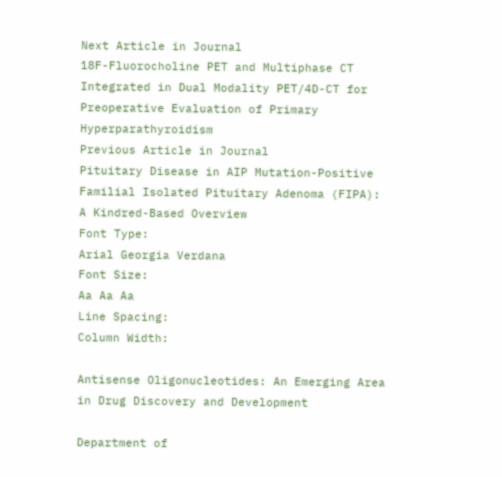Next Article in Journal
18F-Fluorocholine PET and Multiphase CT Integrated in Dual Modality PET/4D-CT for Preoperative Evaluation of Primary Hyperparathyroidism
Previous Article in Journal
Pituitary Disease in AIP Mutation-Positive Familial Isolated Pituitary Adenoma (FIPA): A Kindred-Based Overview
Font Type:
Arial Georgia Verdana
Font Size:
Aa Aa Aa
Line Spacing:
Column Width:

Antisense Oligonucleotides: An Emerging Area in Drug Discovery and Development

Department of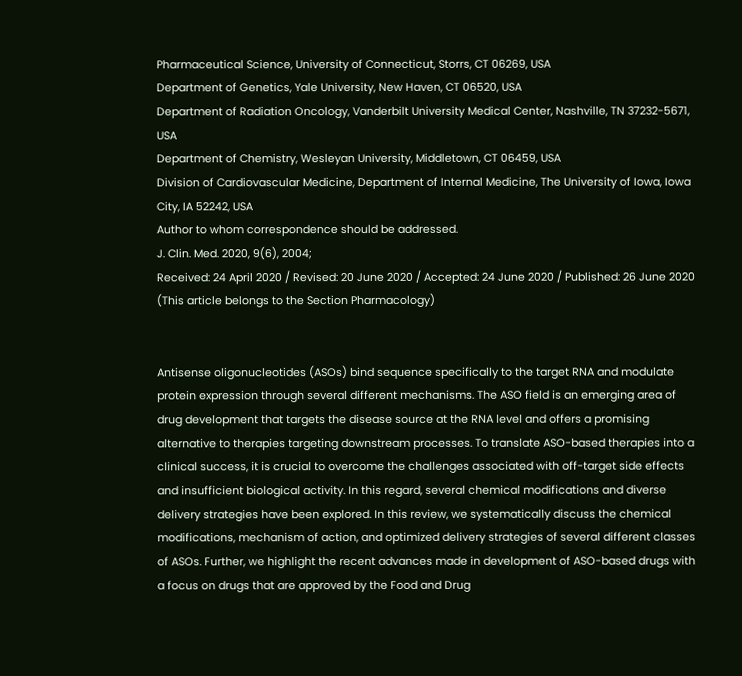Pharmaceutical Science, University of Connecticut, Storrs, CT 06269, USA
Department of Genetics, Yale University, New Haven, CT 06520, USA
Department of Radiation Oncology, Vanderbilt University Medical Center, Nashville, TN 37232-5671, USA
Department of Chemistry, Wesleyan University, Middletown, CT 06459, USA
Division of Cardiovascular Medicine, Department of Internal Medicine, The University of Iowa, Iowa City, IA 52242, USA
Author to whom correspondence should be addressed.
J. Clin. Med. 2020, 9(6), 2004;
Received: 24 April 2020 / Revised: 20 June 2020 / Accepted: 24 June 2020 / Published: 26 June 2020
(This article belongs to the Section Pharmacology)


Antisense oligonucleotides (ASOs) bind sequence specifically to the target RNA and modulate protein expression through several different mechanisms. The ASO field is an emerging area of drug development that targets the disease source at the RNA level and offers a promising alternative to therapies targeting downstream processes. To translate ASO-based therapies into a clinical success, it is crucial to overcome the challenges associated with off-target side effects and insufficient biological activity. In this regard, several chemical modifications and diverse delivery strategies have been explored. In this review, we systematically discuss the chemical modifications, mechanism of action, and optimized delivery strategies of several different classes of ASOs. Further, we highlight the recent advances made in development of ASO-based drugs with a focus on drugs that are approved by the Food and Drug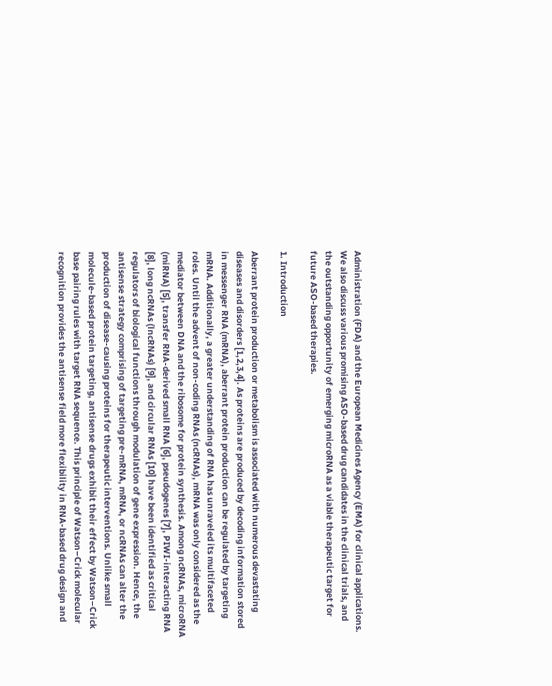Administration (FDA) and the European Medicines Agency (EMA) for clinical applications. We also discuss various promising ASO-based drug candidates in the clinical trials, and the outstanding opportunity of emerging microRNA as a viable therapeutic target for future ASO-based therapies.

1. Introduction

Aberrant protein production or metabolism is associated with numerous devastating diseases and disorders [1,2,3,4]. As proteins are produced by decoding information stored in messenger RNA (mRNA), aberrant protein production can be regulated by targeting mRNA. Additionally, a greater understanding of RNA has unraveled its multifaceted roles. Until the advent of non-coding RNAs (ncRNAs), mRNA was only considered as the mediator between DNA and the ribosome for protein synthesis. Among ncRNAs, microRNA (miRNA) [5], transfer RNA-derived small RNA [6], pseudogenes [7], PIWI-interacting RNA [8], long ncRNAs (lncRNAs) [9], and circular RNAs [10] have been identified as critical regulators of biological functions through modulation of gene expression. Hence, the antisense strategy comprising of targeting pre-mRNA, mRNA, or ncRNAs can alter the production of disease-causing proteins for therapeutic interventions. Unlike small molecule-based protein targeting, antisense drugs exhibit their effect by Watson–Crick base pairing rules with target RNA sequence. This principle of Watson–Crick molecular recognition provides the antisense field more flexibility in RNA-based drug design and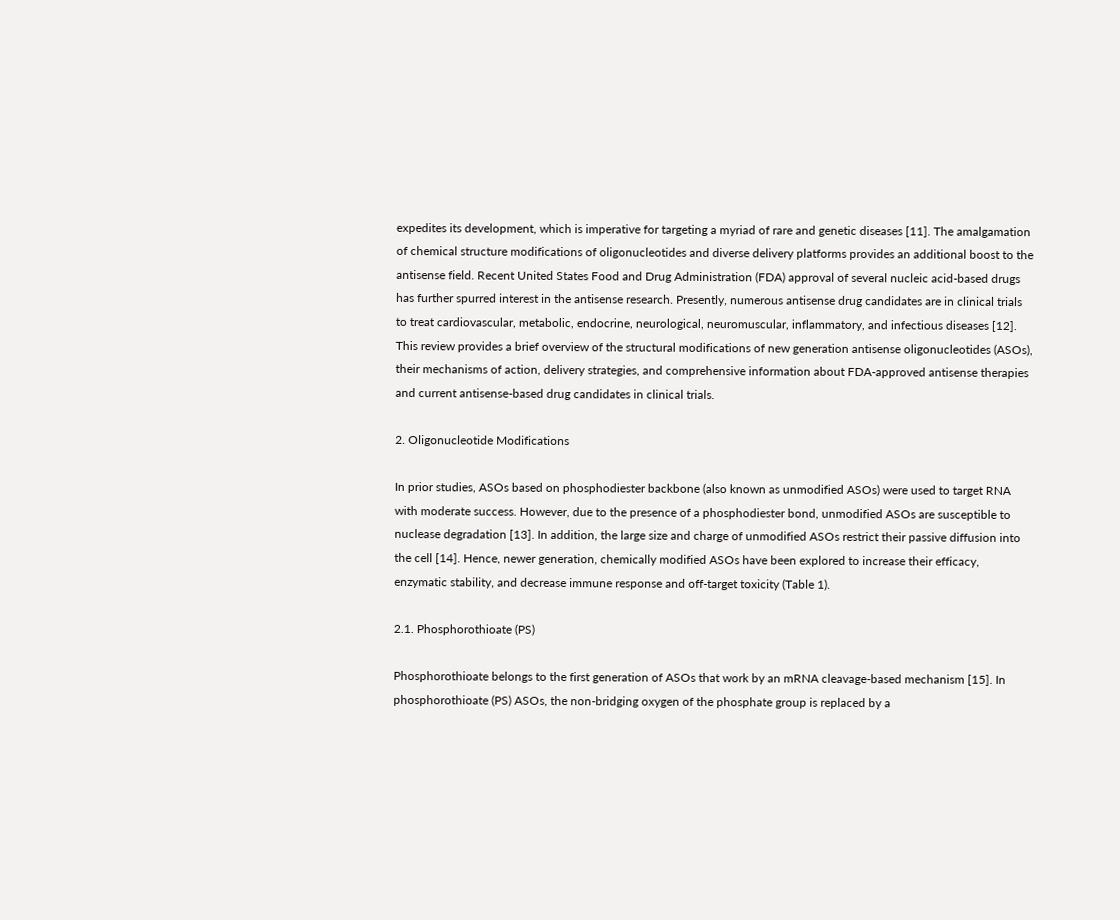expedites its development, which is imperative for targeting a myriad of rare and genetic diseases [11]. The amalgamation of chemical structure modifications of oligonucleotides and diverse delivery platforms provides an additional boost to the antisense field. Recent United States Food and Drug Administration (FDA) approval of several nucleic acid-based drugs has further spurred interest in the antisense research. Presently, numerous antisense drug candidates are in clinical trials to treat cardiovascular, metabolic, endocrine, neurological, neuromuscular, inflammatory, and infectious diseases [12]. This review provides a brief overview of the structural modifications of new generation antisense oligonucleotides (ASOs), their mechanisms of action, delivery strategies, and comprehensive information about FDA-approved antisense therapies and current antisense-based drug candidates in clinical trials.

2. Oligonucleotide Modifications

In prior studies, ASOs based on phosphodiester backbone (also known as unmodified ASOs) were used to target RNA with moderate success. However, due to the presence of a phosphodiester bond, unmodified ASOs are susceptible to nuclease degradation [13]. In addition, the large size and charge of unmodified ASOs restrict their passive diffusion into the cell [14]. Hence, newer generation, chemically modified ASOs have been explored to increase their efficacy, enzymatic stability, and decrease immune response and off-target toxicity (Table 1).

2.1. Phosphorothioate (PS)

Phosphorothioate belongs to the first generation of ASOs that work by an mRNA cleavage-based mechanism [15]. In phosphorothioate (PS) ASOs, the non-bridging oxygen of the phosphate group is replaced by a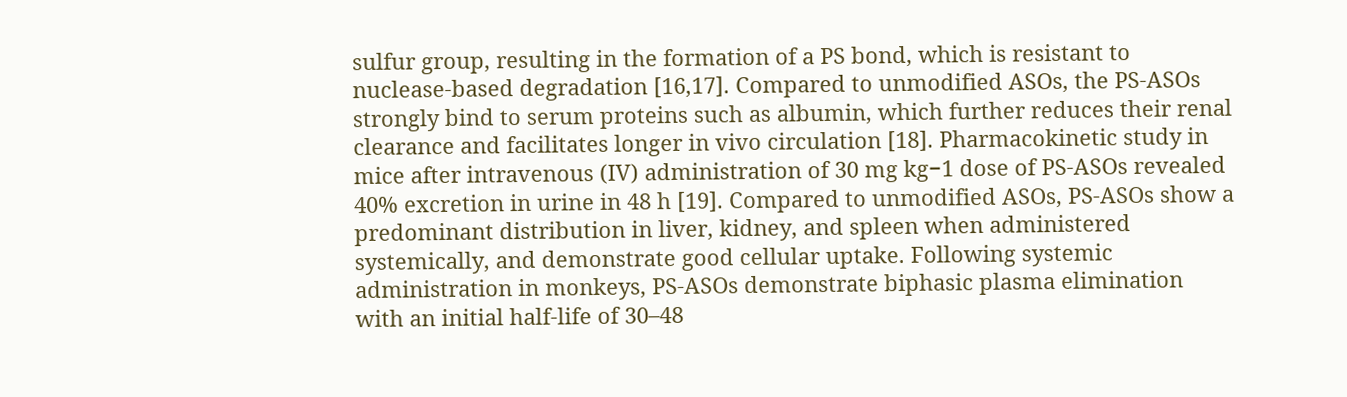sulfur group, resulting in the formation of a PS bond, which is resistant to nuclease-based degradation [16,17]. Compared to unmodified ASOs, the PS-ASOs strongly bind to serum proteins such as albumin, which further reduces their renal clearance and facilitates longer in vivo circulation [18]. Pharmacokinetic study in mice after intravenous (IV) administration of 30 mg kg−1 dose of PS-ASOs revealed 40% excretion in urine in 48 h [19]. Compared to unmodified ASOs, PS-ASOs show a predominant distribution in liver, kidney, and spleen when administered systemically, and demonstrate good cellular uptake. Following systemic administration in monkeys, PS-ASOs demonstrate biphasic plasma elimination with an initial half-life of 30–48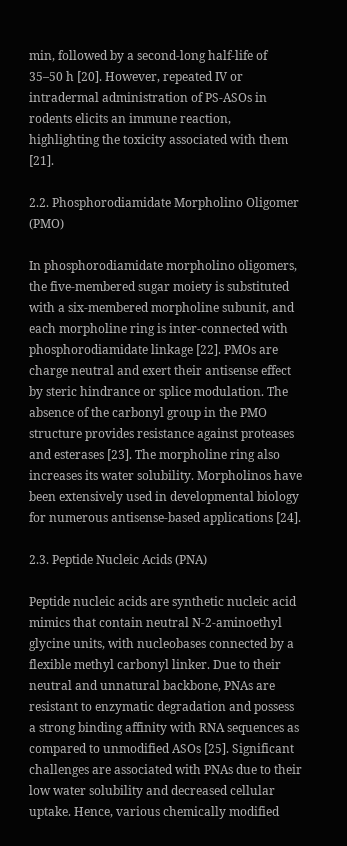min, followed by a second-long half-life of 35–50 h [20]. However, repeated IV or intradermal administration of PS-ASOs in rodents elicits an immune reaction, highlighting the toxicity associated with them [21].

2.2. Phosphorodiamidate Morpholino Oligomer (PMO)

In phosphorodiamidate morpholino oligomers, the five-membered sugar moiety is substituted with a six-membered morpholine subunit, and each morpholine ring is inter-connected with phosphorodiamidate linkage [22]. PMOs are charge neutral and exert their antisense effect by steric hindrance or splice modulation. The absence of the carbonyl group in the PMO structure provides resistance against proteases and esterases [23]. The morpholine ring also increases its water solubility. Morpholinos have been extensively used in developmental biology for numerous antisense-based applications [24].

2.3. Peptide Nucleic Acids (PNA)

Peptide nucleic acids are synthetic nucleic acid mimics that contain neutral N-2-aminoethyl glycine units, with nucleobases connected by a flexible methyl carbonyl linker. Due to their neutral and unnatural backbone, PNAs are resistant to enzymatic degradation and possess a strong binding affinity with RNA sequences as compared to unmodified ASOs [25]. Significant challenges are associated with PNAs due to their low water solubility and decreased cellular uptake. Hence, various chemically modified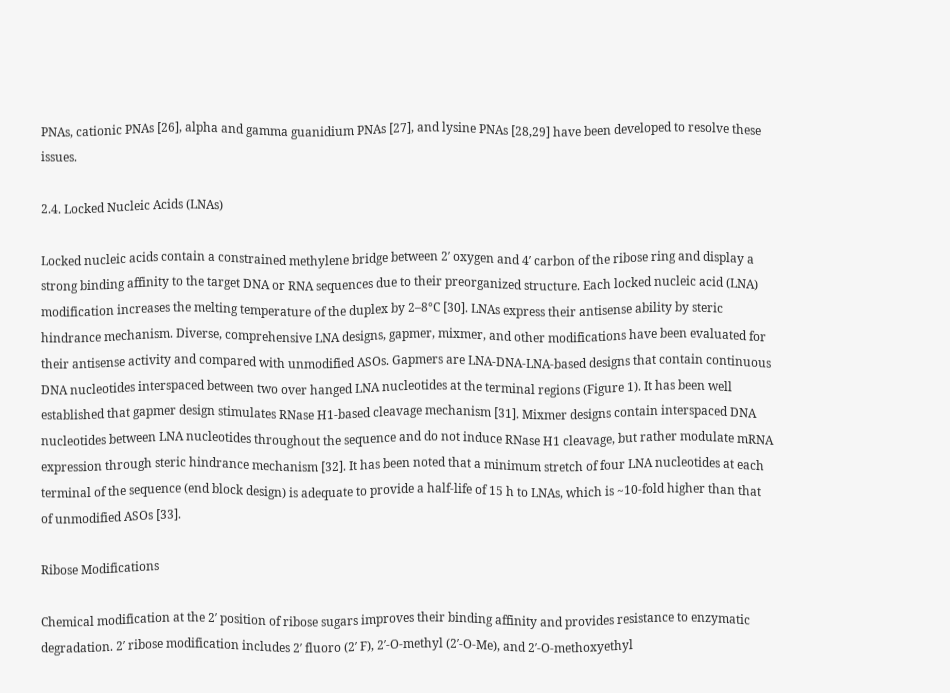PNAs, cationic PNAs [26], alpha and gamma guanidium PNAs [27], and lysine PNAs [28,29] have been developed to resolve these issues.

2.4. Locked Nucleic Acids (LNAs)

Locked nucleic acids contain a constrained methylene bridge between 2′ oxygen and 4′ carbon of the ribose ring and display a strong binding affinity to the target DNA or RNA sequences due to their preorganized structure. Each locked nucleic acid (LNA) modification increases the melting temperature of the duplex by 2–8°C [30]. LNAs express their antisense ability by steric hindrance mechanism. Diverse, comprehensive LNA designs, gapmer, mixmer, and other modifications have been evaluated for their antisense activity and compared with unmodified ASOs. Gapmers are LNA-DNA-LNA-based designs that contain continuous DNA nucleotides interspaced between two over hanged LNA nucleotides at the terminal regions (Figure 1). It has been well established that gapmer design stimulates RNase H1-based cleavage mechanism [31]. Mixmer designs contain interspaced DNA nucleotides between LNA nucleotides throughout the sequence and do not induce RNase H1 cleavage, but rather modulate mRNA expression through steric hindrance mechanism [32]. It has been noted that a minimum stretch of four LNA nucleotides at each terminal of the sequence (end block design) is adequate to provide a half-life of 15 h to LNAs, which is ~10-fold higher than that of unmodified ASOs [33].

Ribose Modifications

Chemical modification at the 2′ position of ribose sugars improves their binding affinity and provides resistance to enzymatic degradation. 2′ ribose modification includes 2′ fluoro (2′ F), 2′-O-methyl (2′-O-Me), and 2′-O-methoxyethyl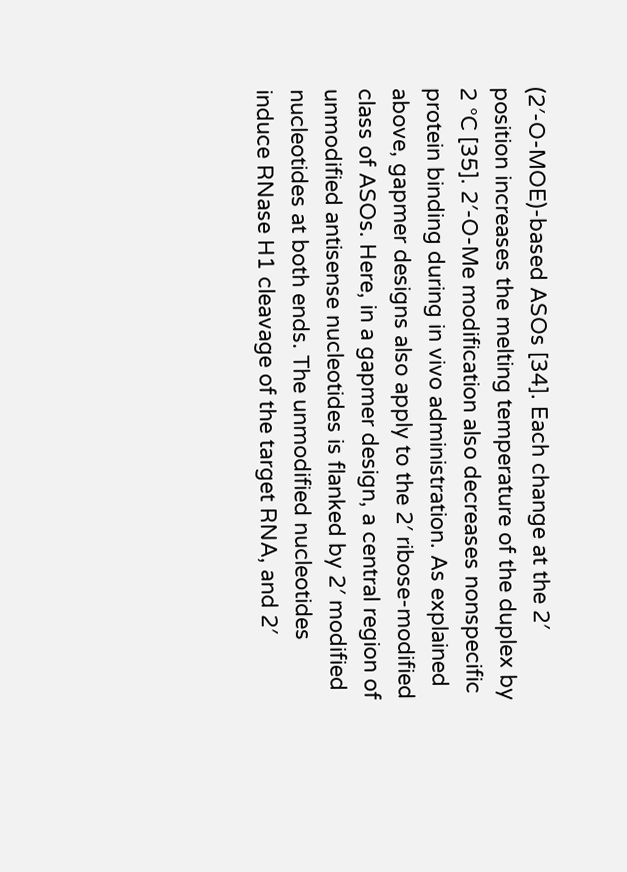(2′-O-MOE)-based ASOs [34]. Each change at the 2′ position increases the melting temperature of the duplex by 2 °C [35]. 2′-O-Me modification also decreases nonspecific protein binding during in vivo administration. As explained above, gapmer designs also apply to the 2′ ribose-modified class of ASOs. Here, in a gapmer design, a central region of unmodified antisense nucleotides is flanked by 2′ modified nucleotides at both ends. The unmodified nucleotides induce RNase H1 cleavage of the target RNA, and 2′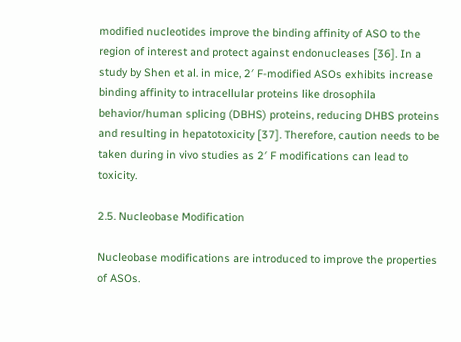modified nucleotides improve the binding affinity of ASO to the region of interest and protect against endonucleases [36]. In a study by Shen et al. in mice, 2′ F-modified ASOs exhibits increase binding affinity to intracellular proteins like drosophila behavior/human splicing (DBHS) proteins, reducing DHBS proteins and resulting in hepatotoxicity [37]. Therefore, caution needs to be taken during in vivo studies as 2′ F modifications can lead to toxicity.

2.5. Nucleobase Modification

Nucleobase modifications are introduced to improve the properties of ASOs.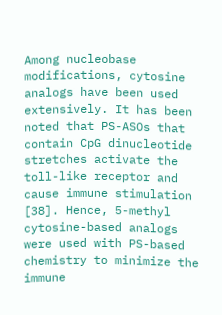Among nucleobase modifications, cytosine analogs have been used extensively. It has been noted that PS-ASOs that contain CpG dinucleotide stretches activate the toll-like receptor and cause immune stimulation [38]. Hence, 5-methyl cytosine-based analogs were used with PS-based chemistry to minimize the immune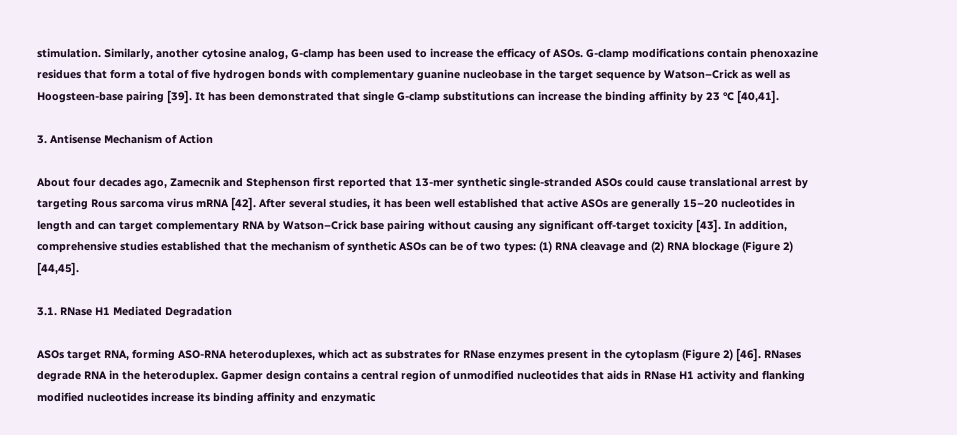stimulation. Similarly, another cytosine analog, G-clamp has been used to increase the efficacy of ASOs. G-clamp modifications contain phenoxazine residues that form a total of five hydrogen bonds with complementary guanine nucleobase in the target sequence by Watson–Crick as well as Hoogsteen-base pairing [39]. It has been demonstrated that single G-clamp substitutions can increase the binding affinity by 23 °C [40,41].

3. Antisense Mechanism of Action

About four decades ago, Zamecnik and Stephenson first reported that 13-mer synthetic single-stranded ASOs could cause translational arrest by targeting Rous sarcoma virus mRNA [42]. After several studies, it has been well established that active ASOs are generally 15–20 nucleotides in length and can target complementary RNA by Watson–Crick base pairing without causing any significant off-target toxicity [43]. In addition, comprehensive studies established that the mechanism of synthetic ASOs can be of two types: (1) RNA cleavage and (2) RNA blockage (Figure 2) [44,45].

3.1. RNase H1 Mediated Degradation

ASOs target RNA, forming ASO-RNA heteroduplexes, which act as substrates for RNase enzymes present in the cytoplasm (Figure 2) [46]. RNases degrade RNA in the heteroduplex. Gapmer design contains a central region of unmodified nucleotides that aids in RNase H1 activity and flanking modified nucleotides increase its binding affinity and enzymatic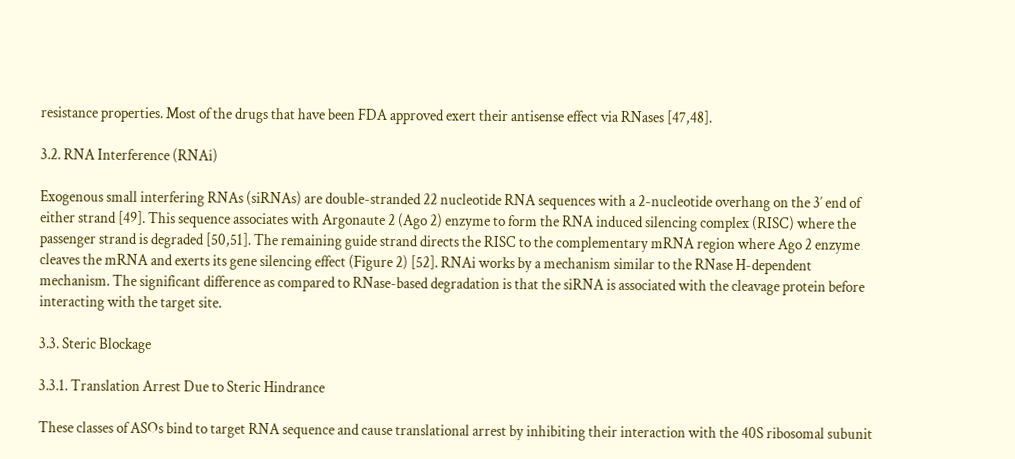resistance properties. Most of the drugs that have been FDA approved exert their antisense effect via RNases [47,48].

3.2. RNA Interference (RNAi)

Exogenous small interfering RNAs (siRNAs) are double-stranded 22 nucleotide RNA sequences with a 2-nucleotide overhang on the 3′ end of either strand [49]. This sequence associates with Argonaute 2 (Ago 2) enzyme to form the RNA induced silencing complex (RISC) where the passenger strand is degraded [50,51]. The remaining guide strand directs the RISC to the complementary mRNA region where Ago 2 enzyme cleaves the mRNA and exerts its gene silencing effect (Figure 2) [52]. RNAi works by a mechanism similar to the RNase H-dependent mechanism. The significant difference as compared to RNase-based degradation is that the siRNA is associated with the cleavage protein before interacting with the target site.

3.3. Steric Blockage

3.3.1. Translation Arrest Due to Steric Hindrance

These classes of ASOs bind to target RNA sequence and cause translational arrest by inhibiting their interaction with the 40S ribosomal subunit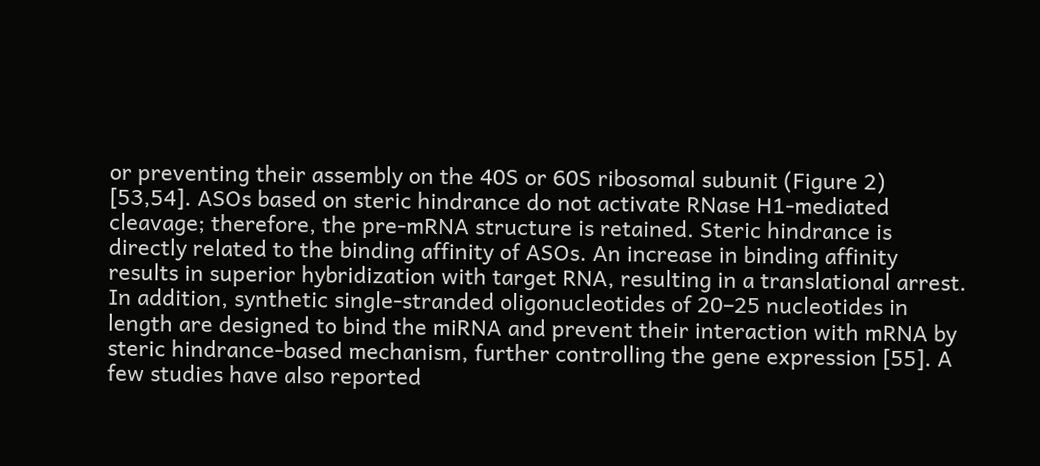or preventing their assembly on the 40S or 60S ribosomal subunit (Figure 2) [53,54]. ASOs based on steric hindrance do not activate RNase H1-mediated cleavage; therefore, the pre-mRNA structure is retained. Steric hindrance is directly related to the binding affinity of ASOs. An increase in binding affinity results in superior hybridization with target RNA, resulting in a translational arrest. In addition, synthetic single-stranded oligonucleotides of 20–25 nucleotides in length are designed to bind the miRNA and prevent their interaction with mRNA by steric hindrance-based mechanism, further controlling the gene expression [55]. A few studies have also reported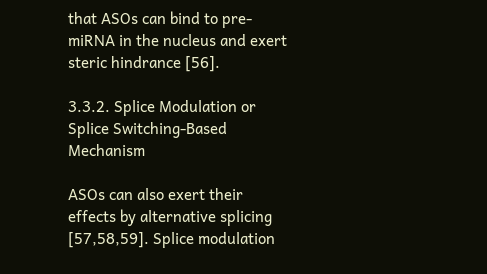that ASOs can bind to pre-miRNA in the nucleus and exert steric hindrance [56].

3.3.2. Splice Modulation or Splice Switching-Based Mechanism

ASOs can also exert their effects by alternative splicing [57,58,59]. Splice modulation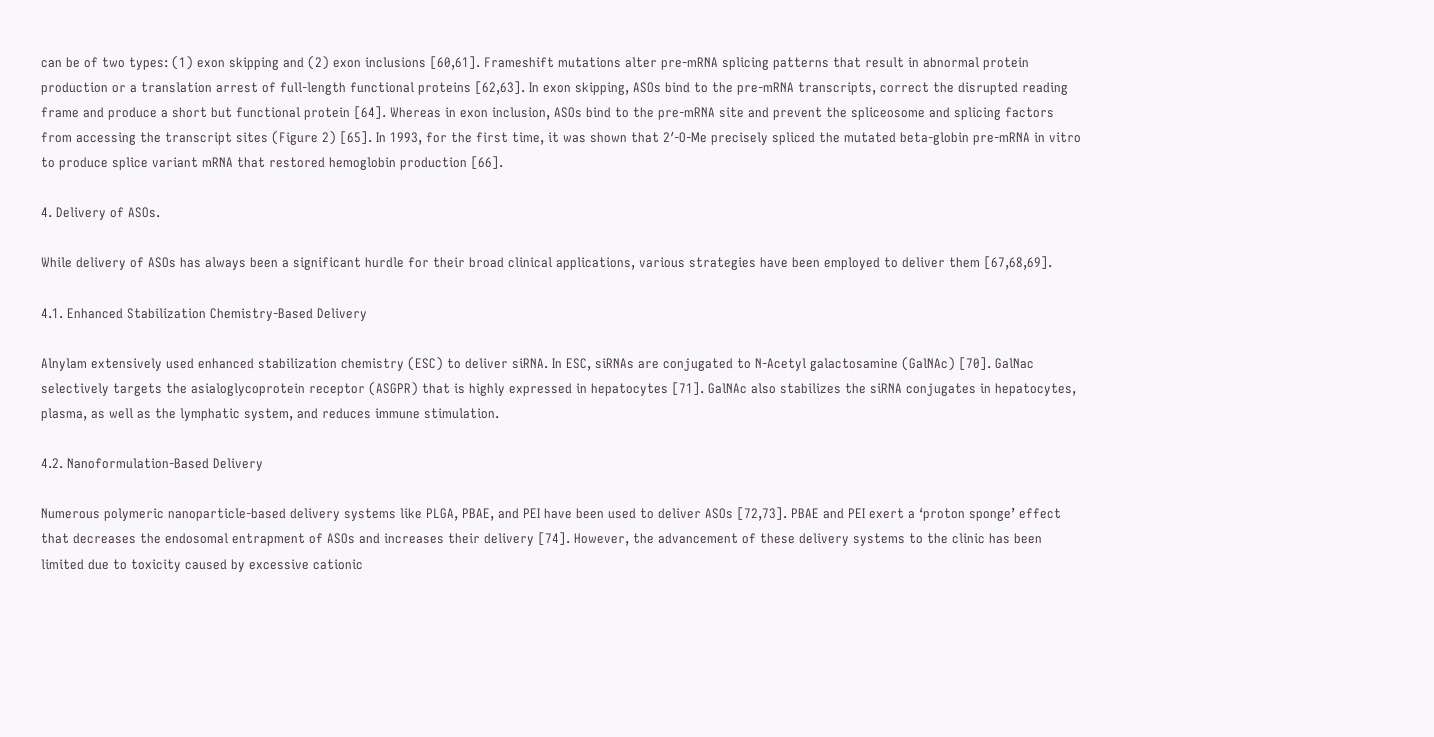can be of two types: (1) exon skipping and (2) exon inclusions [60,61]. Frameshift mutations alter pre-mRNA splicing patterns that result in abnormal protein production or a translation arrest of full-length functional proteins [62,63]. In exon skipping, ASOs bind to the pre-mRNA transcripts, correct the disrupted reading frame and produce a short but functional protein [64]. Whereas in exon inclusion, ASOs bind to the pre-mRNA site and prevent the spliceosome and splicing factors from accessing the transcript sites (Figure 2) [65]. In 1993, for the first time, it was shown that 2′-O-Me precisely spliced the mutated beta-globin pre-mRNA in vitro to produce splice variant mRNA that restored hemoglobin production [66].

4. Delivery of ASOs.

While delivery of ASOs has always been a significant hurdle for their broad clinical applications, various strategies have been employed to deliver them [67,68,69].

4.1. Enhanced Stabilization Chemistry-Based Delivery

Alnylam extensively used enhanced stabilization chemistry (ESC) to deliver siRNA. In ESC, siRNAs are conjugated to N-Acetyl galactosamine (GalNAc) [70]. GalNac selectively targets the asialoglycoprotein receptor (ASGPR) that is highly expressed in hepatocytes [71]. GalNAc also stabilizes the siRNA conjugates in hepatocytes, plasma, as well as the lymphatic system, and reduces immune stimulation.

4.2. Nanoformulation-Based Delivery

Numerous polymeric nanoparticle-based delivery systems like PLGA, PBAE, and PEI have been used to deliver ASOs [72,73]. PBAE and PEI exert a ‘proton sponge’ effect that decreases the endosomal entrapment of ASOs and increases their delivery [74]. However, the advancement of these delivery systems to the clinic has been limited due to toxicity caused by excessive cationic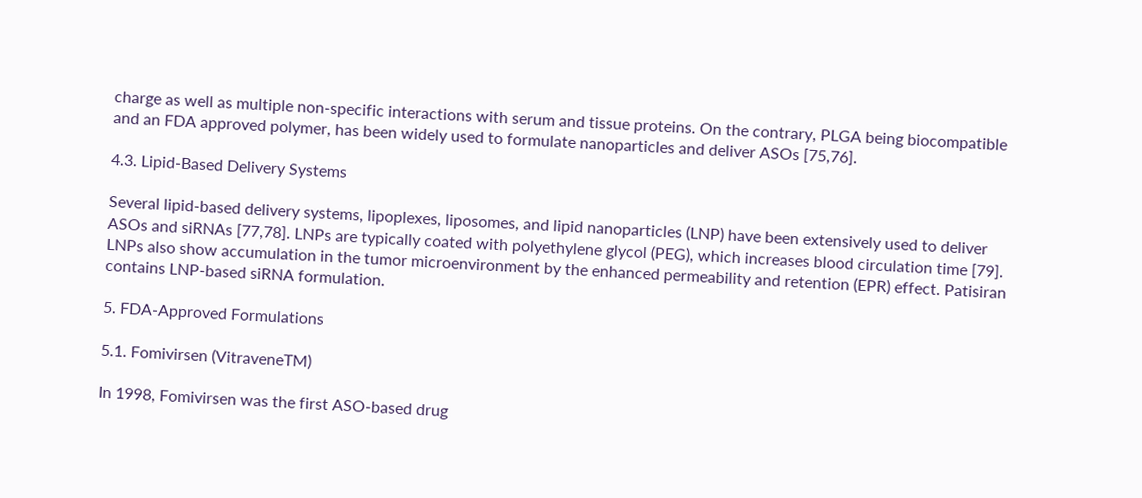charge as well as multiple non-specific interactions with serum and tissue proteins. On the contrary, PLGA being biocompatible and an FDA approved polymer, has been widely used to formulate nanoparticles and deliver ASOs [75,76].

4.3. Lipid-Based Delivery Systems

Several lipid-based delivery systems, lipoplexes, liposomes, and lipid nanoparticles (LNP) have been extensively used to deliver ASOs and siRNAs [77,78]. LNPs are typically coated with polyethylene glycol (PEG), which increases blood circulation time [79]. LNPs also show accumulation in the tumor microenvironment by the enhanced permeability and retention (EPR) effect. Patisiran contains LNP-based siRNA formulation.

5. FDA-Approved Formulations

5.1. Fomivirsen (VitraveneTM)

In 1998, Fomivirsen was the first ASO-based drug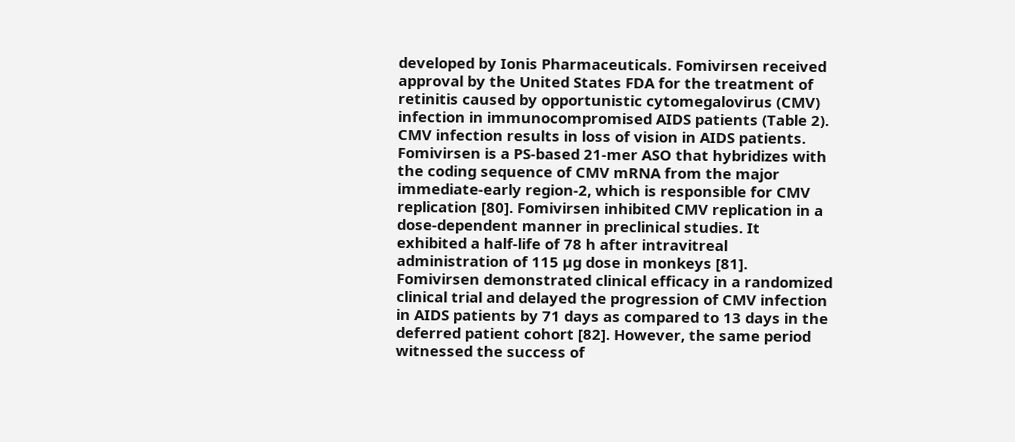developed by Ionis Pharmaceuticals. Fomivirsen received approval by the United States FDA for the treatment of retinitis caused by opportunistic cytomegalovirus (CMV) infection in immunocompromised AIDS patients (Table 2). CMV infection results in loss of vision in AIDS patients. Fomivirsen is a PS-based 21-mer ASO that hybridizes with the coding sequence of CMV mRNA from the major immediate-early region-2, which is responsible for CMV replication [80]. Fomivirsen inhibited CMV replication in a dose-dependent manner in preclinical studies. It exhibited a half-life of 78 h after intravitreal administration of 115 µg dose in monkeys [81]. Fomivirsen demonstrated clinical efficacy in a randomized clinical trial and delayed the progression of CMV infection in AIDS patients by 71 days as compared to 13 days in the deferred patient cohort [82]. However, the same period witnessed the success of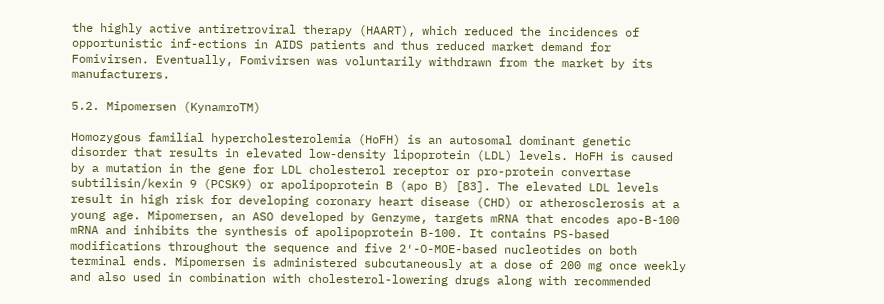the highly active antiretroviral therapy (HAART), which reduced the incidences of opportunistic inf-ections in AIDS patients and thus reduced market demand for Fomivirsen. Eventually, Fomivirsen was voluntarily withdrawn from the market by its manufacturers.

5.2. Mipomersen (KynamroTM)

Homozygous familial hypercholesterolemia (HoFH) is an autosomal dominant genetic disorder that results in elevated low-density lipoprotein (LDL) levels. HoFH is caused by a mutation in the gene for LDL cholesterol receptor or pro-protein convertase subtilisin/kexin 9 (PCSK9) or apolipoprotein B (apo B) [83]. The elevated LDL levels result in high risk for developing coronary heart disease (CHD) or atherosclerosis at a young age. Mipomersen, an ASO developed by Genzyme, targets mRNA that encodes apo-B-100 mRNA and inhibits the synthesis of apolipoprotein B-100. It contains PS-based modifications throughout the sequence and five 2′-O-MOE-based nucleotides on both terminal ends. Mipomersen is administered subcutaneously at a dose of 200 mg once weekly and also used in combination with cholesterol-lowering drugs along with recommended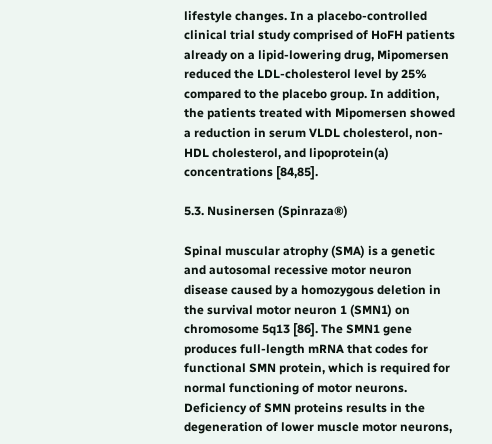lifestyle changes. In a placebo-controlled clinical trial study comprised of HoFH patients already on a lipid-lowering drug, Mipomersen reduced the LDL-cholesterol level by 25% compared to the placebo group. In addition, the patients treated with Mipomersen showed a reduction in serum VLDL cholesterol, non-HDL cholesterol, and lipoprotein(a) concentrations [84,85].

5.3. Nusinersen (Spinraza®)

Spinal muscular atrophy (SMA) is a genetic and autosomal recessive motor neuron disease caused by a homozygous deletion in the survival motor neuron 1 (SMN1) on chromosome 5q13 [86]. The SMN1 gene produces full-length mRNA that codes for functional SMN protein, which is required for normal functioning of motor neurons. Deficiency of SMN proteins results in the degeneration of lower muscle motor neurons,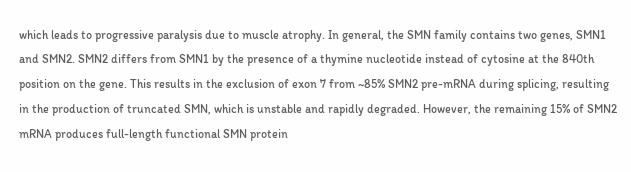which leads to progressive paralysis due to muscle atrophy. In general, the SMN family contains two genes, SMN1 and SMN2. SMN2 differs from SMN1 by the presence of a thymine nucleotide instead of cytosine at the 840th position on the gene. This results in the exclusion of exon 7 from ~85% SMN2 pre-mRNA during splicing, resulting in the production of truncated SMN, which is unstable and rapidly degraded. However, the remaining 15% of SMN2 mRNA produces full-length functional SMN protein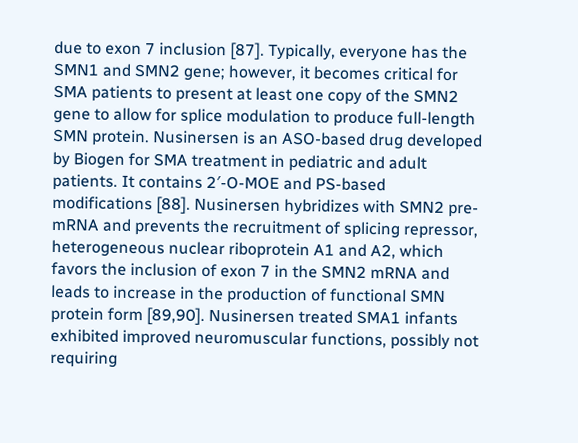due to exon 7 inclusion [87]. Typically, everyone has the SMN1 and SMN2 gene; however, it becomes critical for SMA patients to present at least one copy of the SMN2 gene to allow for splice modulation to produce full-length SMN protein. Nusinersen is an ASO-based drug developed by Biogen for SMA treatment in pediatric and adult patients. It contains 2′-O-MOE and PS-based modifications [88]. Nusinersen hybridizes with SMN2 pre-mRNA and prevents the recruitment of splicing repressor, heterogeneous nuclear riboprotein A1 and A2, which favors the inclusion of exon 7 in the SMN2 mRNA and leads to increase in the production of functional SMN protein form [89,90]. Nusinersen treated SMA1 infants exhibited improved neuromuscular functions, possibly not requiring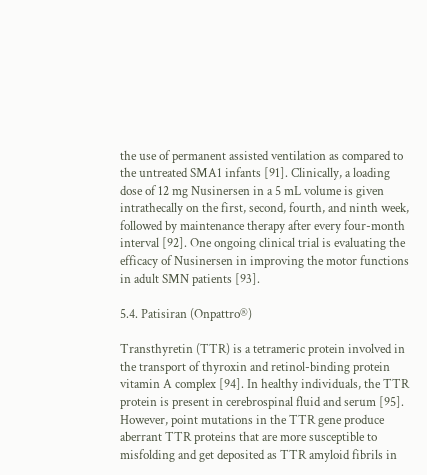the use of permanent assisted ventilation as compared to the untreated SMA1 infants [91]. Clinically, a loading dose of 12 mg Nusinersen in a 5 mL volume is given intrathecally on the first, second, fourth, and ninth week, followed by maintenance therapy after every four-month interval [92]. One ongoing clinical trial is evaluating the efficacy of Nusinersen in improving the motor functions in adult SMN patients [93].

5.4. Patisiran (Onpattro®)

Transthyretin (TTR) is a tetrameric protein involved in the transport of thyroxin and retinol-binding protein vitamin A complex [94]. In healthy individuals, the TTR protein is present in cerebrospinal fluid and serum [95]. However, point mutations in the TTR gene produce aberrant TTR proteins that are more susceptible to misfolding and get deposited as TTR amyloid fibrils in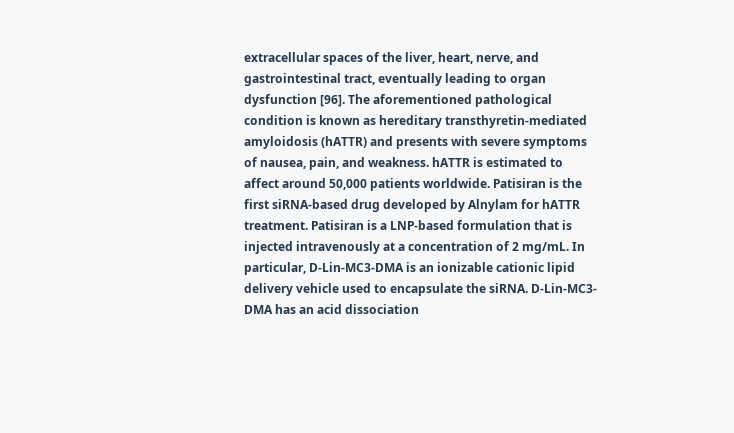extracellular spaces of the liver, heart, nerve, and gastrointestinal tract, eventually leading to organ dysfunction [96]. The aforementioned pathological condition is known as hereditary transthyretin-mediated amyloidosis (hATTR) and presents with severe symptoms of nausea, pain, and weakness. hATTR is estimated to affect around 50,000 patients worldwide. Patisiran is the first siRNA-based drug developed by Alnylam for hATTR treatment. Patisiran is a LNP-based formulation that is injected intravenously at a concentration of 2 mg/mL. In particular, D-Lin-MC3-DMA is an ionizable cationic lipid delivery vehicle used to encapsulate the siRNA. D-Lin-MC3-DMA has an acid dissociation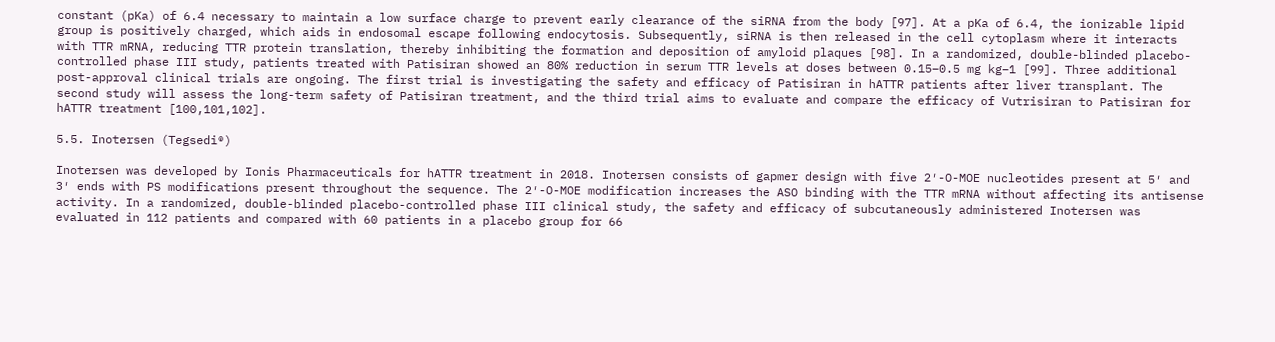constant (pKa) of 6.4 necessary to maintain a low surface charge to prevent early clearance of the siRNA from the body [97]. At a pKa of 6.4, the ionizable lipid group is positively charged, which aids in endosomal escape following endocytosis. Subsequently, siRNA is then released in the cell cytoplasm where it interacts with TTR mRNA, reducing TTR protein translation, thereby inhibiting the formation and deposition of amyloid plaques [98]. In a randomized, double-blinded placebo-controlled phase III study, patients treated with Patisiran showed an 80% reduction in serum TTR levels at doses between 0.15–0.5 mg kg−1 [99]. Three additional post-approval clinical trials are ongoing. The first trial is investigating the safety and efficacy of Patisiran in hATTR patients after liver transplant. The second study will assess the long-term safety of Patisiran treatment, and the third trial aims to evaluate and compare the efficacy of Vutrisiran to Patisiran for hATTR treatment [100,101,102].

5.5. Inotersen (Tegsedi®)

Inotersen was developed by Ionis Pharmaceuticals for hATTR treatment in 2018. Inotersen consists of gapmer design with five 2′-O-MOE nucleotides present at 5′ and 3′ ends with PS modifications present throughout the sequence. The 2′-O-MOE modification increases the ASO binding with the TTR mRNA without affecting its antisense activity. In a randomized, double-blinded placebo-controlled phase III clinical study, the safety and efficacy of subcutaneously administered Inotersen was evaluated in 112 patients and compared with 60 patients in a placebo group for 66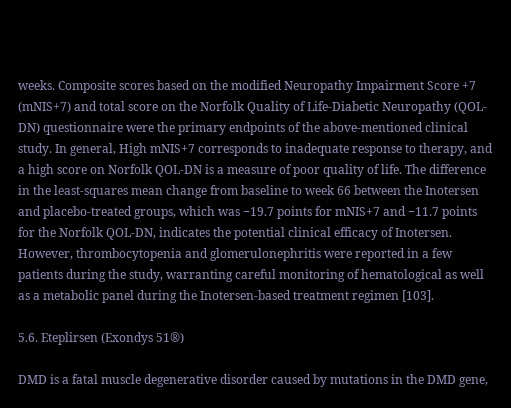weeks. Composite scores based on the modified Neuropathy Impairment Score +7 (mNIS+7) and total score on the Norfolk Quality of Life-Diabetic Neuropathy (QOL-DN) questionnaire were the primary endpoints of the above-mentioned clinical study. In general, High mNIS+7 corresponds to inadequate response to therapy, and a high score on Norfolk QOL-DN is a measure of poor quality of life. The difference in the least-squares mean change from baseline to week 66 between the Inotersen and placebo-treated groups, which was −19.7 points for mNIS+7 and −11.7 points for the Norfolk QOL-DN, indicates the potential clinical efficacy of Inotersen. However, thrombocytopenia and glomerulonephritis were reported in a few patients during the study, warranting careful monitoring of hematological as well as a metabolic panel during the Inotersen-based treatment regimen [103].

5.6. Eteplirsen (Exondys 51®)

DMD is a fatal muscle degenerative disorder caused by mutations in the DMD gene,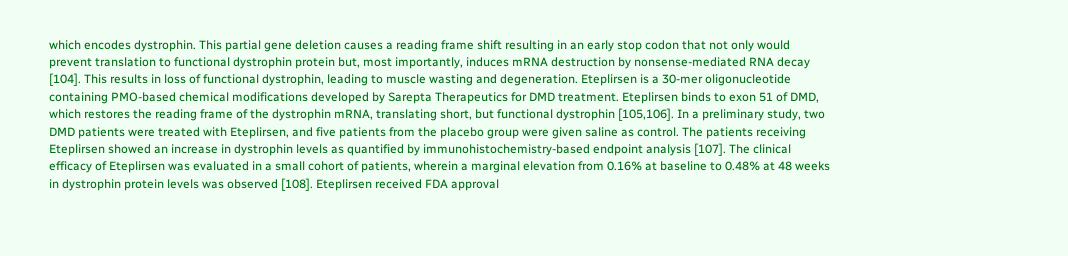which encodes dystrophin. This partial gene deletion causes a reading frame shift resulting in an early stop codon that not only would prevent translation to functional dystrophin protein but, most importantly, induces mRNA destruction by nonsense-mediated RNA decay [104]. This results in loss of functional dystrophin, leading to muscle wasting and degeneration. Eteplirsen is a 30-mer oligonucleotide containing PMO-based chemical modifications developed by Sarepta Therapeutics for DMD treatment. Eteplirsen binds to exon 51 of DMD, which restores the reading frame of the dystrophin mRNA, translating short, but functional dystrophin [105,106]. In a preliminary study, two DMD patients were treated with Eteplirsen, and five patients from the placebo group were given saline as control. The patients receiving Eteplirsen showed an increase in dystrophin levels as quantified by immunohistochemistry-based endpoint analysis [107]. The clinical efficacy of Eteplirsen was evaluated in a small cohort of patients, wherein a marginal elevation from 0.16% at baseline to 0.48% at 48 weeks in dystrophin protein levels was observed [108]. Eteplirsen received FDA approval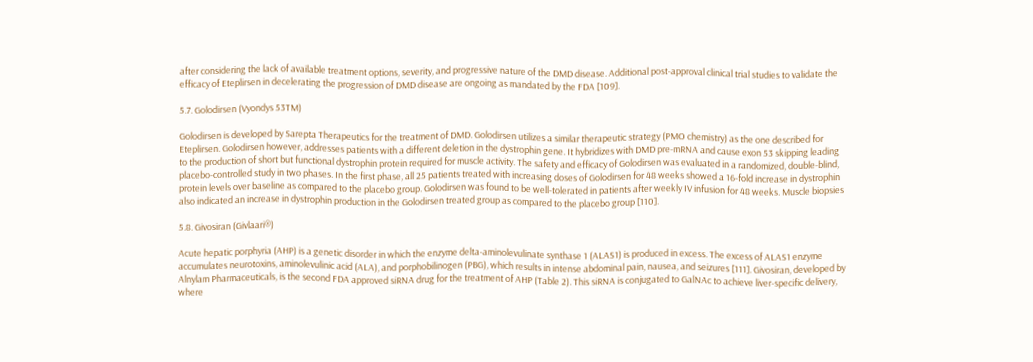after considering the lack of available treatment options, severity, and progressive nature of the DMD disease. Additional post-approval clinical trial studies to validate the efficacy of Eteplirsen in decelerating the progression of DMD disease are ongoing as mandated by the FDA [109].

5.7. Golodirsen (Vyondys 53TM)

Golodirsen is developed by Sarepta Therapeutics for the treatment of DMD. Golodirsen utilizes a similar therapeutic strategy (PMO chemistry) as the one described for Eteplirsen. Golodirsen however, addresses patients with a different deletion in the dystrophin gene. It hybridizes with DMD pre-mRNA and cause exon 53 skipping leading to the production of short but functional dystrophin protein required for muscle activity. The safety and efficacy of Golodirsen was evaluated in a randomized, double-blind, placebo-controlled study in two phases. In the first phase, all 25 patients treated with increasing doses of Golodirsen for 48 weeks showed a 16-fold increase in dystrophin protein levels over baseline as compared to the placebo group. Golodirsen was found to be well-tolerated in patients after weekly IV infusion for 48 weeks. Muscle biopsies also indicated an increase in dystrophin production in the Golodirsen treated group as compared to the placebo group [110].

5.8. Givosiran (Givlaari®)

Acute hepatic porphyria (AHP) is a genetic disorder in which the enzyme delta-aminolevulinate synthase 1 (ALAS1) is produced in excess. The excess of ALAS1 enzyme accumulates neurotoxins, aminolevulinic acid (ALA), and porphobilinogen (PBG), which results in intense abdominal pain, nausea, and seizures [111]. Givosiran, developed by Alnylam Pharmaceuticals, is the second FDA approved siRNA drug for the treatment of AHP (Table 2). This siRNA is conjugated to GalNAc to achieve liver-specific delivery, where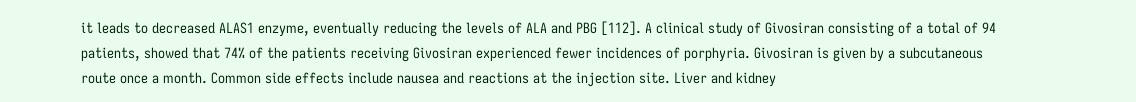it leads to decreased ALAS1 enzyme, eventually reducing the levels of ALA and PBG [112]. A clinical study of Givosiran consisting of a total of 94 patients, showed that 74% of the patients receiving Givosiran experienced fewer incidences of porphyria. Givosiran is given by a subcutaneous route once a month. Common side effects include nausea and reactions at the injection site. Liver and kidney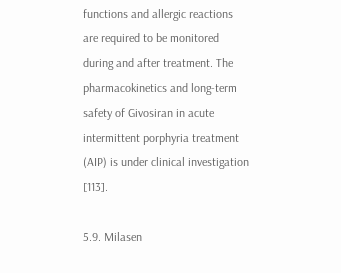functions and allergic reactions are required to be monitored during and after treatment. The pharmacokinetics and long-term safety of Givosiran in acute intermittent porphyria treatment (AIP) is under clinical investigation [113].

5.9. Milasen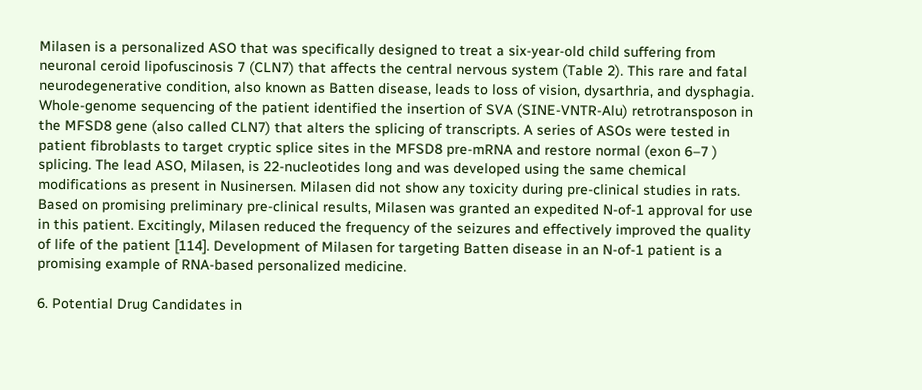Milasen is a personalized ASO that was specifically designed to treat a six-year-old child suffering from neuronal ceroid lipofuscinosis 7 (CLN7) that affects the central nervous system (Table 2). This rare and fatal neurodegenerative condition, also known as Batten disease, leads to loss of vision, dysarthria, and dysphagia. Whole-genome sequencing of the patient identified the insertion of SVA (SINE-VNTR-Alu) retrotransposon in the MFSD8 gene (also called CLN7) that alters the splicing of transcripts. A series of ASOs were tested in patient fibroblasts to target cryptic splice sites in the MFSD8 pre-mRNA and restore normal (exon 6–7 ) splicing. The lead ASO, Milasen, is 22-nucleotides long and was developed using the same chemical modifications as present in Nusinersen. Milasen did not show any toxicity during pre-clinical studies in rats. Based on promising preliminary pre-clinical results, Milasen was granted an expedited N-of-1 approval for use in this patient. Excitingly, Milasen reduced the frequency of the seizures and effectively improved the quality of life of the patient [114]. Development of Milasen for targeting Batten disease in an N-of-1 patient is a promising example of RNA-based personalized medicine.

6. Potential Drug Candidates in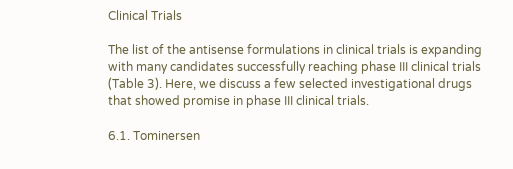Clinical Trials

The list of the antisense formulations in clinical trials is expanding with many candidates successfully reaching phase III clinical trials (Table 3). Here, we discuss a few selected investigational drugs that showed promise in phase III clinical trials.

6.1. Tominersen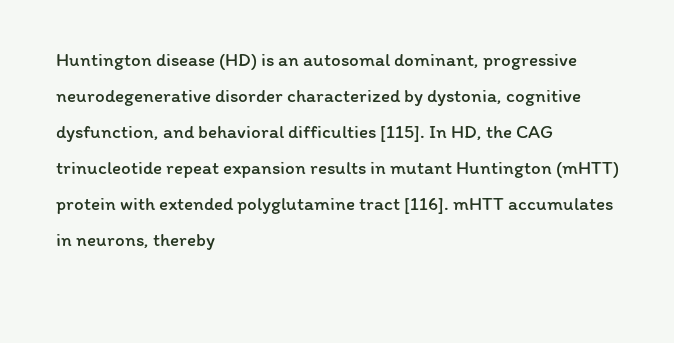Huntington disease (HD) is an autosomal dominant, progressive neurodegenerative disorder characterized by dystonia, cognitive dysfunction, and behavioral difficulties [115]. In HD, the CAG trinucleotide repeat expansion results in mutant Huntington (mHTT) protein with extended polyglutamine tract [116]. mHTT accumulates in neurons, thereby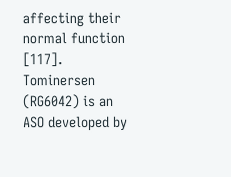affecting their normal function [117]. Tominersen (RG6042) is an ASO developed by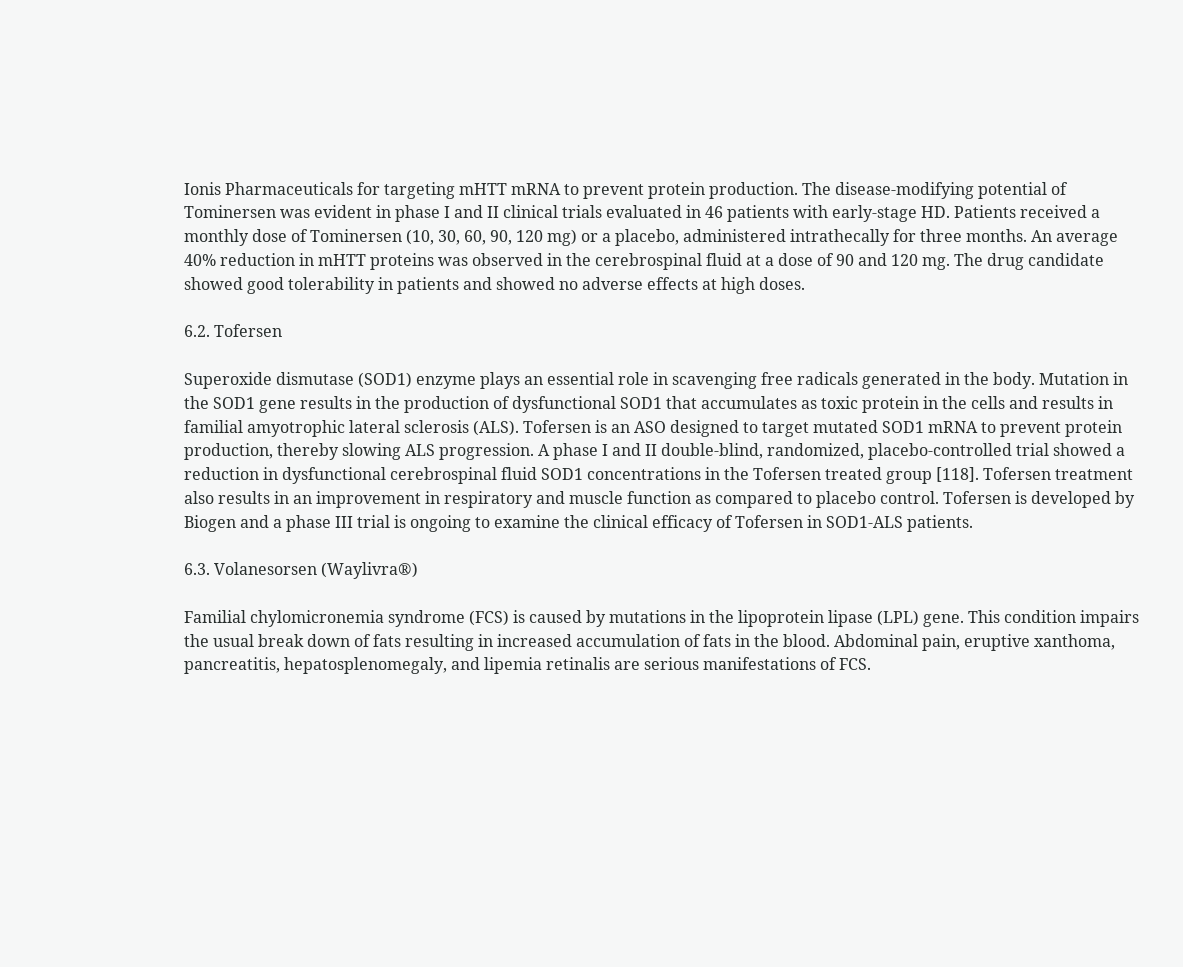Ionis Pharmaceuticals for targeting mHTT mRNA to prevent protein production. The disease-modifying potential of Tominersen was evident in phase I and II clinical trials evaluated in 46 patients with early-stage HD. Patients received a monthly dose of Tominersen (10, 30, 60, 90, 120 mg) or a placebo, administered intrathecally for three months. An average 40% reduction in mHTT proteins was observed in the cerebrospinal fluid at a dose of 90 and 120 mg. The drug candidate showed good tolerability in patients and showed no adverse effects at high doses.

6.2. Tofersen

Superoxide dismutase (SOD1) enzyme plays an essential role in scavenging free radicals generated in the body. Mutation in the SOD1 gene results in the production of dysfunctional SOD1 that accumulates as toxic protein in the cells and results in familial amyotrophic lateral sclerosis (ALS). Tofersen is an ASO designed to target mutated SOD1 mRNA to prevent protein production, thereby slowing ALS progression. A phase I and II double-blind, randomized, placebo-controlled trial showed a reduction in dysfunctional cerebrospinal fluid SOD1 concentrations in the Tofersen treated group [118]. Tofersen treatment also results in an improvement in respiratory and muscle function as compared to placebo control. Tofersen is developed by Biogen and a phase III trial is ongoing to examine the clinical efficacy of Tofersen in SOD1-ALS patients.

6.3. Volanesorsen (Waylivra®)

Familial chylomicronemia syndrome (FCS) is caused by mutations in the lipoprotein lipase (LPL) gene. This condition impairs the usual break down of fats resulting in increased accumulation of fats in the blood. Abdominal pain, eruptive xanthoma, pancreatitis, hepatosplenomegaly, and lipemia retinalis are serious manifestations of FCS.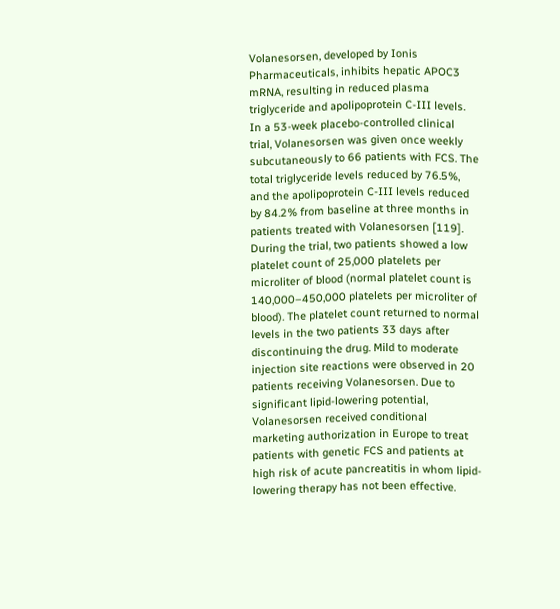Volanesorsen, developed by Ionis Pharmaceuticals, inhibits hepatic APOC3 mRNA, resulting in reduced plasma triglyceride and apolipoprotein C-III levels. In a 53-week placebo-controlled clinical trial, Volanesorsen was given once weekly subcutaneously to 66 patients with FCS. The total triglyceride levels reduced by 76.5%, and the apolipoprotein C-III levels reduced by 84.2% from baseline at three months in patients treated with Volanesorsen [119]. During the trial, two patients showed a low platelet count of 25,000 platelets per microliter of blood (normal platelet count is 140,000–450,000 platelets per microliter of blood). The platelet count returned to normal levels in the two patients 33 days after discontinuing the drug. Mild to moderate injection site reactions were observed in 20 patients receiving Volanesorsen. Due to significant lipid-lowering potential, Volanesorsen received conditional marketing authorization in Europe to treat patients with genetic FCS and patients at high risk of acute pancreatitis in whom lipid-lowering therapy has not been effective.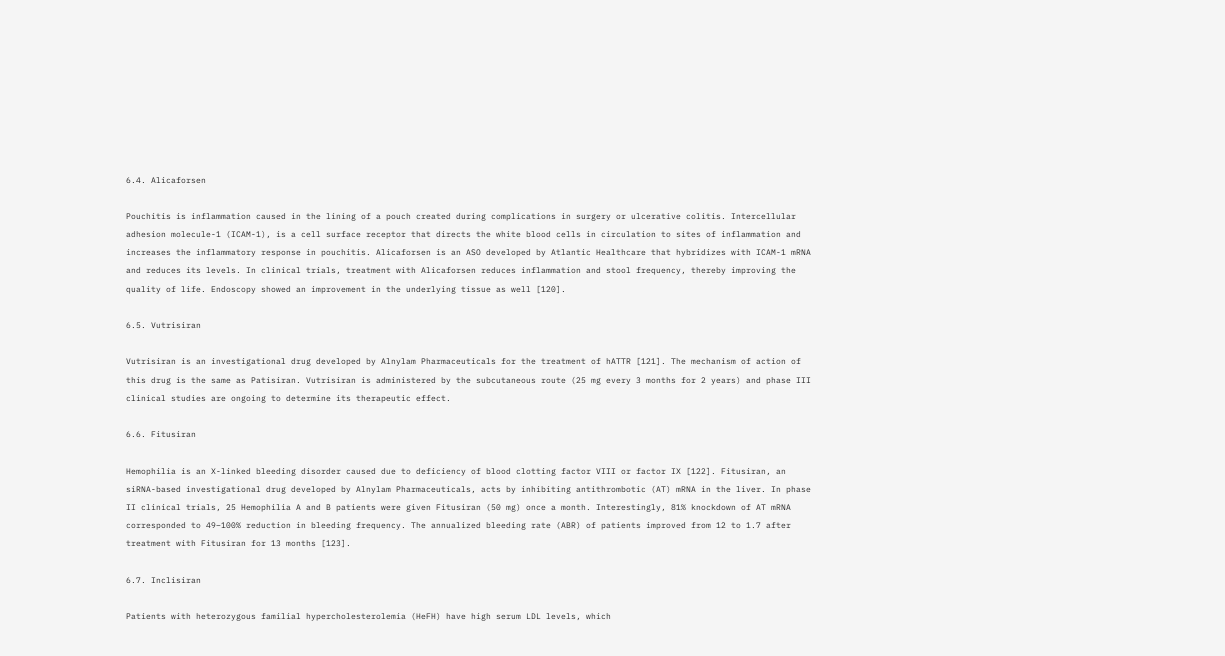6.4. Alicaforsen

Pouchitis is inflammation caused in the lining of a pouch created during complications in surgery or ulcerative colitis. Intercellular adhesion molecule-1 (ICAM-1), is a cell surface receptor that directs the white blood cells in circulation to sites of inflammation and increases the inflammatory response in pouchitis. Alicaforsen is an ASO developed by Atlantic Healthcare that hybridizes with ICAM-1 mRNA and reduces its levels. In clinical trials, treatment with Alicaforsen reduces inflammation and stool frequency, thereby improving the quality of life. Endoscopy showed an improvement in the underlying tissue as well [120].

6.5. Vutrisiran

Vutrisiran is an investigational drug developed by Alnylam Pharmaceuticals for the treatment of hATTR [121]. The mechanism of action of this drug is the same as Patisiran. Vutrisiran is administered by the subcutaneous route (25 mg every 3 months for 2 years) and phase III clinical studies are ongoing to determine its therapeutic effect.

6.6. Fitusiran

Hemophilia is an X-linked bleeding disorder caused due to deficiency of blood clotting factor VIII or factor IX [122]. Fitusiran, an siRNA-based investigational drug developed by Alnylam Pharmaceuticals, acts by inhibiting antithrombotic (AT) mRNA in the liver. In phase II clinical trials, 25 Hemophilia A and B patients were given Fitusiran (50 mg) once a month. Interestingly, 81% knockdown of AT mRNA corresponded to 49–100% reduction in bleeding frequency. The annualized bleeding rate (ABR) of patients improved from 12 to 1.7 after treatment with Fitusiran for 13 months [123].

6.7. Inclisiran

Patients with heterozygous familial hypercholesterolemia (HeFH) have high serum LDL levels, which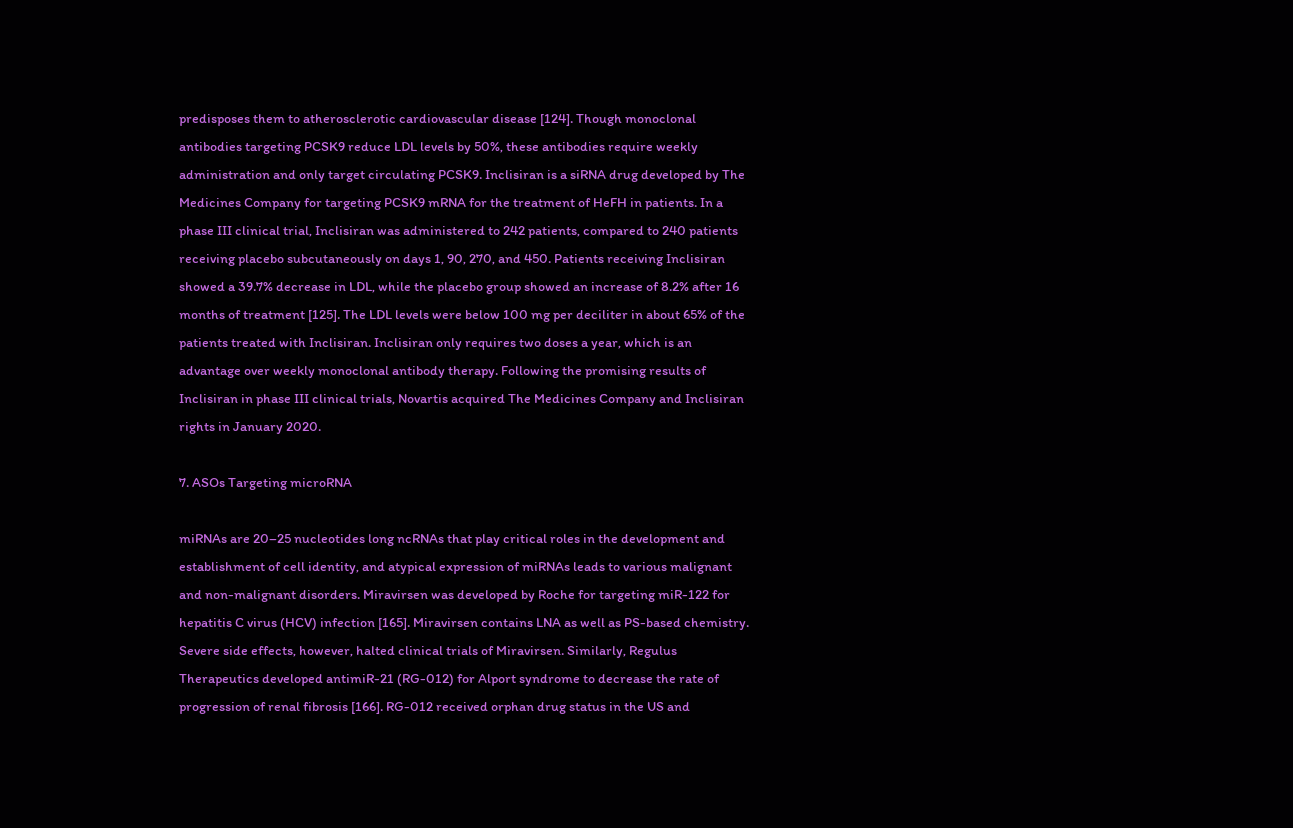predisposes them to atherosclerotic cardiovascular disease [124]. Though monoclonal antibodies targeting PCSK9 reduce LDL levels by 50%, these antibodies require weekly administration and only target circulating PCSK9. Inclisiran is a siRNA drug developed by The Medicines Company for targeting PCSK9 mRNA for the treatment of HeFH in patients. In a phase III clinical trial, Inclisiran was administered to 242 patients, compared to 240 patients receiving placebo subcutaneously on days 1, 90, 270, and 450. Patients receiving Inclisiran showed a 39.7% decrease in LDL, while the placebo group showed an increase of 8.2% after 16 months of treatment [125]. The LDL levels were below 100 mg per deciliter in about 65% of the patients treated with Inclisiran. Inclisiran only requires two doses a year, which is an advantage over weekly monoclonal antibody therapy. Following the promising results of Inclisiran in phase III clinical trials, Novartis acquired The Medicines Company and Inclisiran rights in January 2020.

7. ASOs Targeting microRNA

miRNAs are 20–25 nucleotides long ncRNAs that play critical roles in the development and establishment of cell identity, and atypical expression of miRNAs leads to various malignant and non-malignant disorders. Miravirsen was developed by Roche for targeting miR-122 for hepatitis C virus (HCV) infection [165]. Miravirsen contains LNA as well as PS-based chemistry. Severe side effects, however, halted clinical trials of Miravirsen. Similarly, Regulus Therapeutics developed antimiR-21 (RG-012) for Alport syndrome to decrease the rate of progression of renal fibrosis [166]. RG-012 received orphan drug status in the US and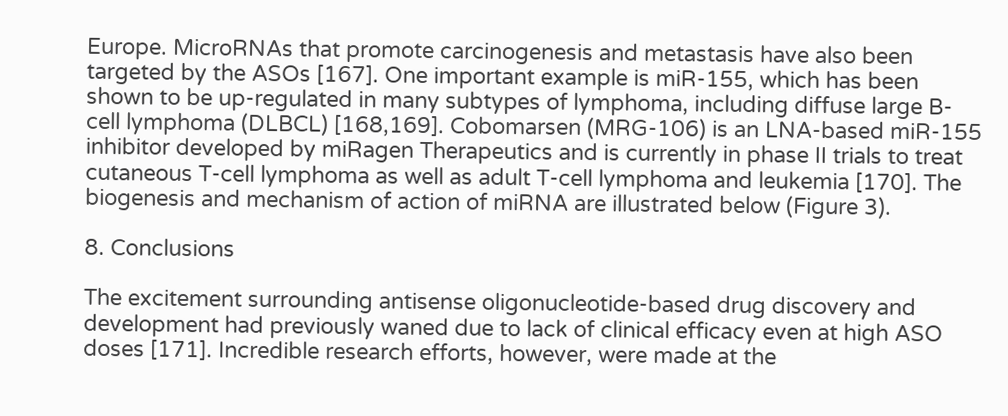Europe. MicroRNAs that promote carcinogenesis and metastasis have also been targeted by the ASOs [167]. One important example is miR-155, which has been shown to be up-regulated in many subtypes of lymphoma, including diffuse large B-cell lymphoma (DLBCL) [168,169]. Cobomarsen (MRG-106) is an LNA-based miR-155 inhibitor developed by miRagen Therapeutics and is currently in phase II trials to treat cutaneous T-cell lymphoma as well as adult T-cell lymphoma and leukemia [170]. The biogenesis and mechanism of action of miRNA are illustrated below (Figure 3).

8. Conclusions

The excitement surrounding antisense oligonucleotide-based drug discovery and development had previously waned due to lack of clinical efficacy even at high ASO doses [171]. Incredible research efforts, however, were made at the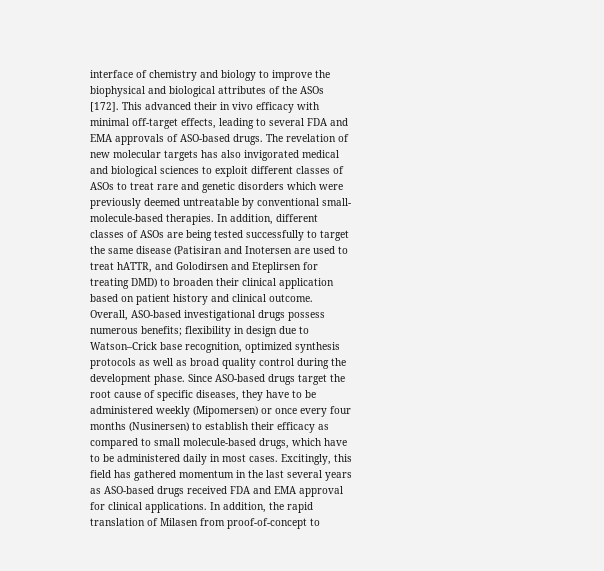interface of chemistry and biology to improve the biophysical and biological attributes of the ASOs [172]. This advanced their in vivo efficacy with minimal off-target effects, leading to several FDA and EMA approvals of ASO-based drugs. The revelation of new molecular targets has also invigorated medical and biological sciences to exploit different classes of ASOs to treat rare and genetic disorders which were previously deemed untreatable by conventional small-molecule-based therapies. In addition, different classes of ASOs are being tested successfully to target the same disease (Patisiran and Inotersen are used to treat hATTR, and Golodirsen and Eteplirsen for treating DMD) to broaden their clinical application based on patient history and clinical outcome.
Overall, ASO-based investigational drugs possess numerous benefits; flexibility in design due to Watson–Crick base recognition, optimized synthesis protocols as well as broad quality control during the development phase. Since ASO-based drugs target the root cause of specific diseases, they have to be administered weekly (Mipomersen) or once every four months (Nusinersen) to establish their efficacy as compared to small molecule-based drugs, which have to be administered daily in most cases. Excitingly, this field has gathered momentum in the last several years as ASO-based drugs received FDA and EMA approval for clinical applications. In addition, the rapid translation of Milasen from proof-of-concept to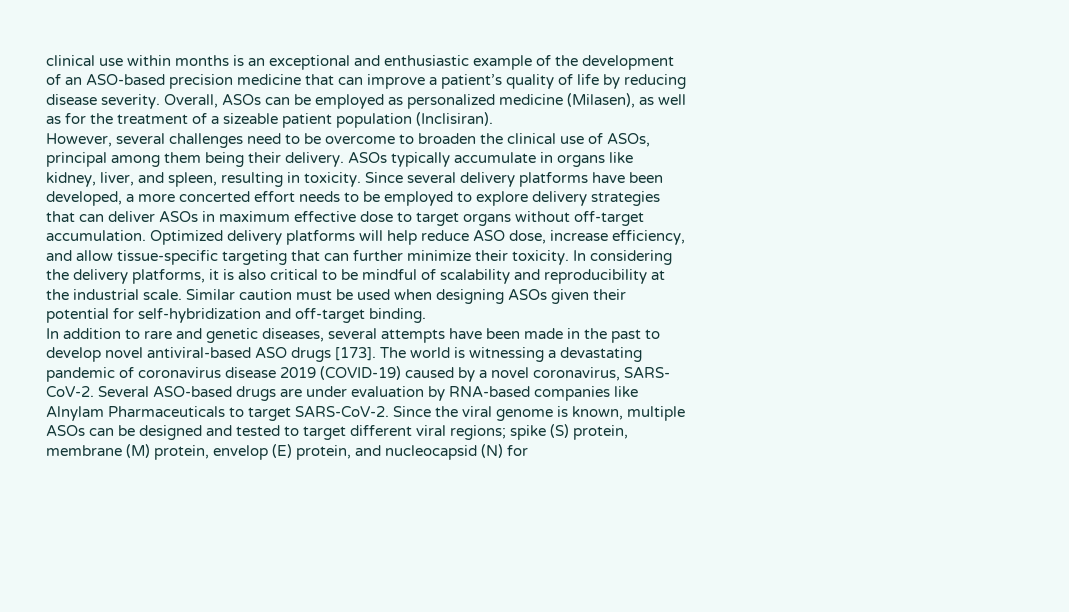clinical use within months is an exceptional and enthusiastic example of the development of an ASO-based precision medicine that can improve a patient’s quality of life by reducing disease severity. Overall, ASOs can be employed as personalized medicine (Milasen), as well as for the treatment of a sizeable patient population (Inclisiran).
However, several challenges need to be overcome to broaden the clinical use of ASOs, principal among them being their delivery. ASOs typically accumulate in organs like kidney, liver, and spleen, resulting in toxicity. Since several delivery platforms have been developed, a more concerted effort needs to be employed to explore delivery strategies that can deliver ASOs in maximum effective dose to target organs without off-target accumulation. Optimized delivery platforms will help reduce ASO dose, increase efficiency, and allow tissue-specific targeting that can further minimize their toxicity. In considering the delivery platforms, it is also critical to be mindful of scalability and reproducibility at the industrial scale. Similar caution must be used when designing ASOs given their potential for self-hybridization and off-target binding.
In addition to rare and genetic diseases, several attempts have been made in the past to develop novel antiviral-based ASO drugs [173]. The world is witnessing a devastating pandemic of coronavirus disease 2019 (COVID-19) caused by a novel coronavirus, SARS-CoV-2. Several ASO-based drugs are under evaluation by RNA-based companies like Alnylam Pharmaceuticals to target SARS-CoV-2. Since the viral genome is known, multiple ASOs can be designed and tested to target different viral regions; spike (S) protein, membrane (M) protein, envelop (E) protein, and nucleocapsid (N) for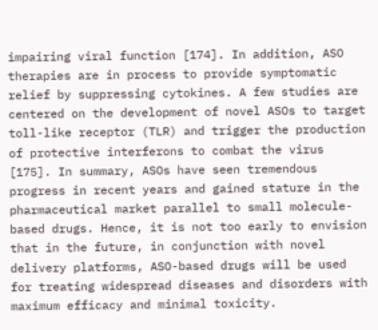impairing viral function [174]. In addition, ASO therapies are in process to provide symptomatic relief by suppressing cytokines. A few studies are centered on the development of novel ASOs to target toll-like receptor (TLR) and trigger the production of protective interferons to combat the virus [175]. In summary, ASOs have seen tremendous progress in recent years and gained stature in the pharmaceutical market parallel to small molecule-based drugs. Hence, it is not too early to envision that in the future, in conjunction with novel delivery platforms, ASO-based drugs will be used for treating widespread diseases and disorders with maximum efficacy and minimal toxicity.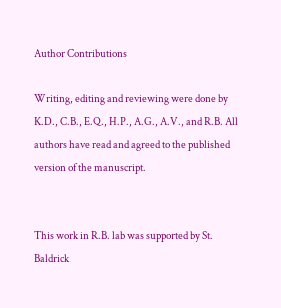Author Contributions

Writing, editing and reviewing were done by K.D., C.B., E.Q., H.P., A.G., A.V., and R.B. All authors have read and agreed to the published version of the manuscript.


This work in R.B. lab was supported by St. Baldrick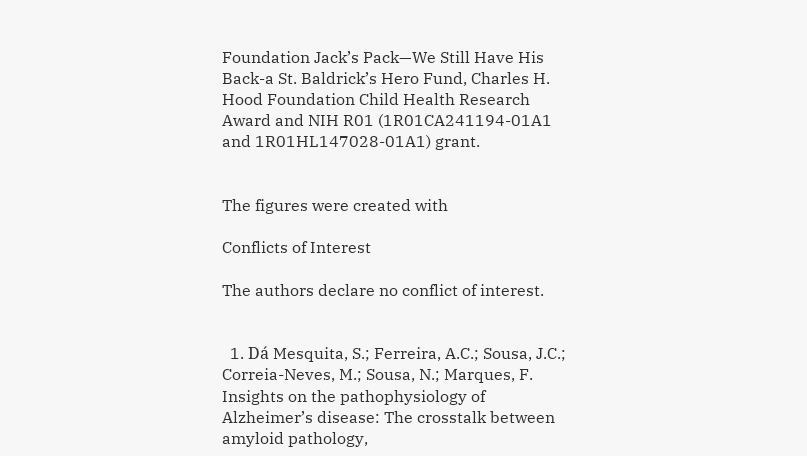Foundation Jack’s Pack—We Still Have His Back-a St. Baldrick’s Hero Fund, Charles H. Hood Foundation Child Health Research Award and NIH R01 (1R01CA241194-01A1 and 1R01HL147028-01A1) grant.


The figures were created with

Conflicts of Interest

The authors declare no conflict of interest.


  1. Dá Mesquita, S.; Ferreira, A.C.; Sousa, J.C.; Correia-Neves, M.; Sousa, N.; Marques, F. Insights on the pathophysiology of Alzheimer’s disease: The crosstalk between amyloid pathology,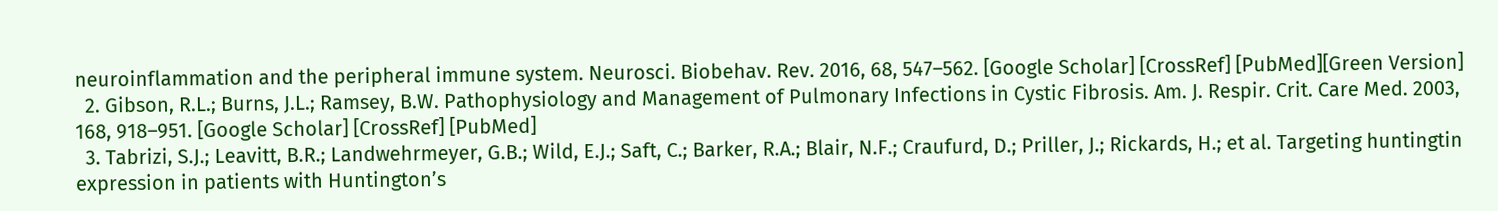neuroinflammation and the peripheral immune system. Neurosci. Biobehav. Rev. 2016, 68, 547–562. [Google Scholar] [CrossRef] [PubMed][Green Version]
  2. Gibson, R.L.; Burns, J.L.; Ramsey, B.W. Pathophysiology and Management of Pulmonary Infections in Cystic Fibrosis. Am. J. Respir. Crit. Care Med. 2003, 168, 918–951. [Google Scholar] [CrossRef] [PubMed]
  3. Tabrizi, S.J.; Leavitt, B.R.; Landwehrmeyer, G.B.; Wild, E.J.; Saft, C.; Barker, R.A.; Blair, N.F.; Craufurd, D.; Priller, J.; Rickards, H.; et al. Targeting huntingtin expression in patients with Huntington’s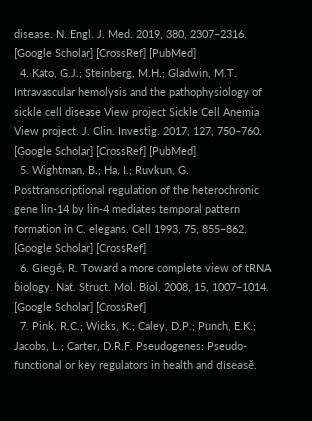disease. N. Engl. J. Med. 2019, 380, 2307–2316. [Google Scholar] [CrossRef] [PubMed]
  4. Kato, G.J.; Steinberg, M.H.; Gladwin, M.T. Intravascular hemolysis and the pathophysiology of sickle cell disease View project Sickle Cell Anemia View project. J. Clin. Investig. 2017, 127, 750–760. [Google Scholar] [CrossRef] [PubMed]
  5. Wightman, B.; Ha, I.; Ruvkun, G. Posttranscriptional regulation of the heterochronic gene lin-14 by lin-4 mediates temporal pattern formation in C. elegans. Cell 1993, 75, 855–862. [Google Scholar] [CrossRef]
  6. Giegé, R. Toward a more complete view of tRNA biology. Nat. Struct. Mol. Biol. 2008, 15, 1007–1014. [Google Scholar] [CrossRef]
  7. Pink, R.C.; Wicks, K.; Caley, D.P.; Punch, E.K.; Jacobs, L.; Carter, D.R.F. Pseudogenes: Pseudo-functional or key regulators in health and diseasě.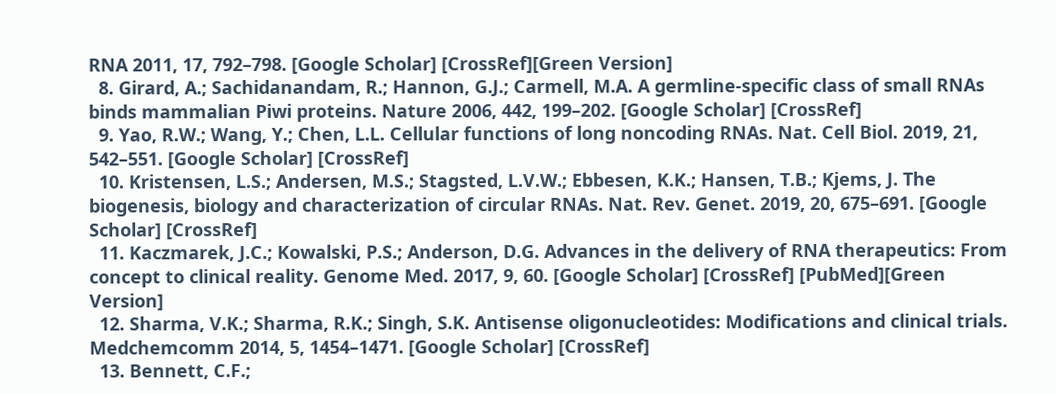RNA 2011, 17, 792–798. [Google Scholar] [CrossRef][Green Version]
  8. Girard, A.; Sachidanandam, R.; Hannon, G.J.; Carmell, M.A. A germline-specific class of small RNAs binds mammalian Piwi proteins. Nature 2006, 442, 199–202. [Google Scholar] [CrossRef]
  9. Yao, R.W.; Wang, Y.; Chen, L.L. Cellular functions of long noncoding RNAs. Nat. Cell Biol. 2019, 21, 542–551. [Google Scholar] [CrossRef]
  10. Kristensen, L.S.; Andersen, M.S.; Stagsted, L.V.W.; Ebbesen, K.K.; Hansen, T.B.; Kjems, J. The biogenesis, biology and characterization of circular RNAs. Nat. Rev. Genet. 2019, 20, 675–691. [Google Scholar] [CrossRef]
  11. Kaczmarek, J.C.; Kowalski, P.S.; Anderson, D.G. Advances in the delivery of RNA therapeutics: From concept to clinical reality. Genome Med. 2017, 9, 60. [Google Scholar] [CrossRef] [PubMed][Green Version]
  12. Sharma, V.K.; Sharma, R.K.; Singh, S.K. Antisense oligonucleotides: Modifications and clinical trials. Medchemcomm 2014, 5, 1454–1471. [Google Scholar] [CrossRef]
  13. Bennett, C.F.;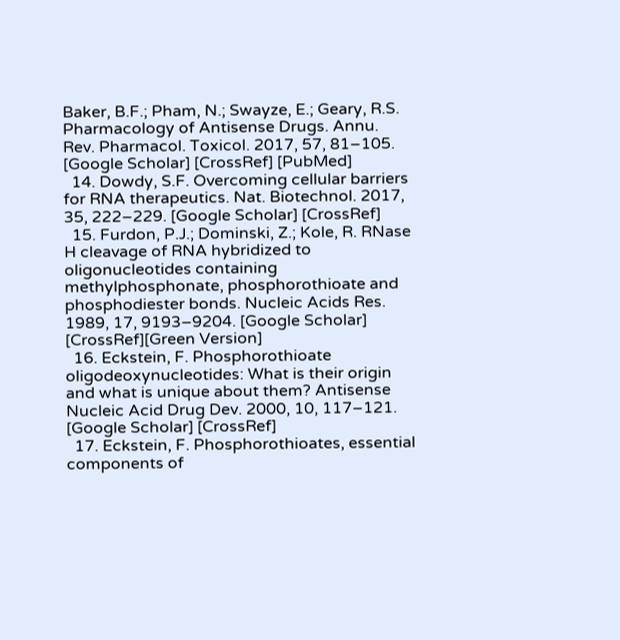Baker, B.F.; Pham, N.; Swayze, E.; Geary, R.S. Pharmacology of Antisense Drugs. Annu. Rev. Pharmacol. Toxicol. 2017, 57, 81–105. [Google Scholar] [CrossRef] [PubMed]
  14. Dowdy, S.F. Overcoming cellular barriers for RNA therapeutics. Nat. Biotechnol. 2017, 35, 222–229. [Google Scholar] [CrossRef]
  15. Furdon, P.J.; Dominski, Z.; Kole, R. RNase H cleavage of RNA hybridized to oligonucleotides containing methylphosphonate, phosphorothioate and phosphodiester bonds. Nucleic Acids Res. 1989, 17, 9193–9204. [Google Scholar] [CrossRef][Green Version]
  16. Eckstein, F. Phosphorothioate oligodeoxynucleotides: What is their origin and what is unique about them? Antisense Nucleic Acid Drug Dev. 2000, 10, 117–121. [Google Scholar] [CrossRef]
  17. Eckstein, F. Phosphorothioates, essential components of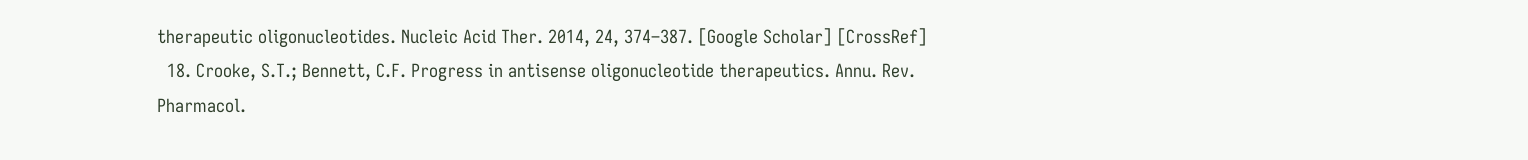therapeutic oligonucleotides. Nucleic Acid Ther. 2014, 24, 374–387. [Google Scholar] [CrossRef]
  18. Crooke, S.T.; Bennett, C.F. Progress in antisense oligonucleotide therapeutics. Annu. Rev. Pharmacol.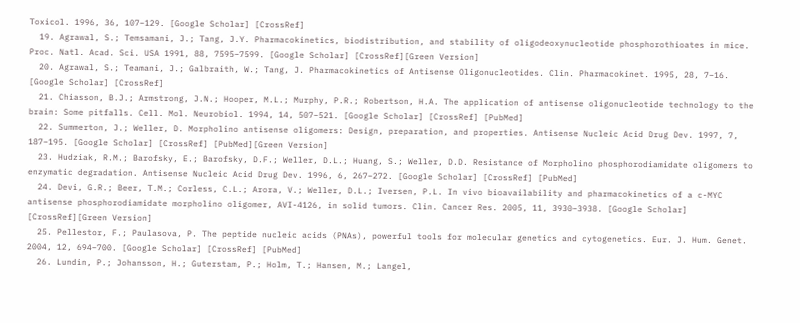Toxicol. 1996, 36, 107–129. [Google Scholar] [CrossRef]
  19. Agrawal, S.; Temsamani, J.; Tang, J.Y. Pharmacokinetics, biodistribution, and stability of oligodeoxynucleotide phosphorothioates in mice. Proc. Natl. Acad. Sci. USA 1991, 88, 7595–7599. [Google Scholar] [CrossRef][Green Version]
  20. Agrawal, S.; Teamani, J.; Galbraith, W.; Tang, J. Pharmacokinetics of Antisense Oligonucleotides. Clin. Pharmacokinet. 1995, 28, 7–16. [Google Scholar] [CrossRef]
  21. Chiasson, B.J.; Armstrong, J.N.; Hooper, M.L.; Murphy, P.R.; Robertson, H.A. The application of antisense oligonucleotide technology to the brain: Some pitfalls. Cell. Mol. Neurobiol. 1994, 14, 507–521. [Google Scholar] [CrossRef] [PubMed]
  22. Summerton, J.; Weller, D. Morpholino antisense oligomers: Design, preparation, and properties. Antisense Nucleic Acid Drug Dev. 1997, 7, 187–195. [Google Scholar] [CrossRef] [PubMed][Green Version]
  23. Hudziak, R.M.; Barofsky, E.; Barofsky, D.F.; Weller, D.L.; Huang, S.; Weller, D.D. Resistance of Morpholino phosphorodiamidate oligomers to enzymatic degradation. Antisense Nucleic Acid Drug Dev. 1996, 6, 267–272. [Google Scholar] [CrossRef] [PubMed]
  24. Devi, G.R.; Beer, T.M.; Corless, C.L.; Arora, V.; Weller, D.L.; Iversen, P.L. In vivo bioavailability and pharmacokinetics of a c-MYC antisense phosphorodiamidate morpholino oligomer, AVI-4126, in solid tumors. Clin. Cancer Res. 2005, 11, 3930–3938. [Google Scholar] [CrossRef][Green Version]
  25. Pellestor, F.; Paulasova, P. The peptide nucleic acids (PNAs), powerful tools for molecular genetics and cytogenetics. Eur. J. Hum. Genet. 2004, 12, 694–700. [Google Scholar] [CrossRef] [PubMed]
  26. Lundin, P.; Johansson, H.; Guterstam, P.; Holm, T.; Hansen, M.; Langel,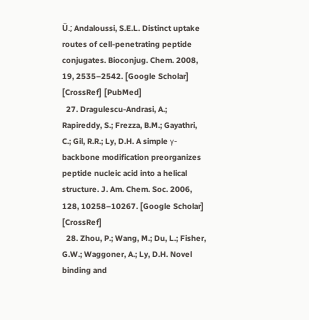Ü.; Andaloussi, S.E.L. Distinct uptake routes of cell-penetrating peptide conjugates. Bioconjug. Chem. 2008, 19, 2535–2542. [Google Scholar] [CrossRef] [PubMed]
  27. Dragulescu-Andrasi, A.; Rapireddy, S.; Frezza, B.M.; Gayathri, C.; Gil, R.R.; Ly, D.H. A simple γ-backbone modification preorganizes peptide nucleic acid into a helical structure. J. Am. Chem. Soc. 2006, 128, 10258–10267. [Google Scholar] [CrossRef]
  28. Zhou, P.; Wang, M.; Du, L.; Fisher, G.W.; Waggoner, A.; Ly, D.H. Novel binding and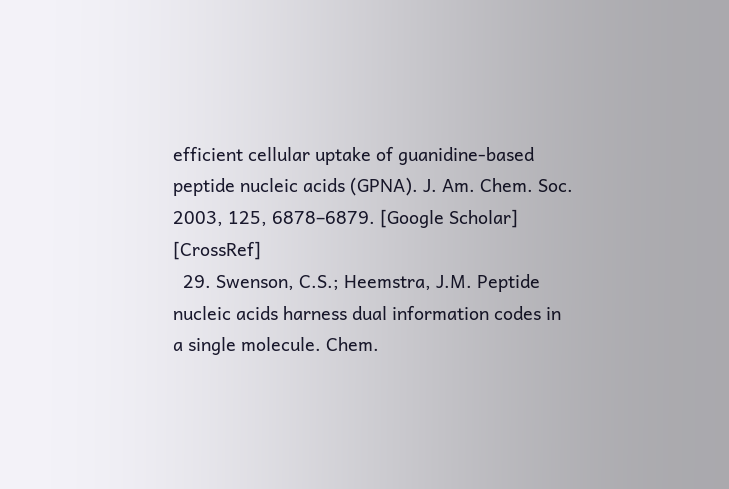efficient cellular uptake of guanidine-based peptide nucleic acids (GPNA). J. Am. Chem. Soc. 2003, 125, 6878–6879. [Google Scholar] [CrossRef]
  29. Swenson, C.S.; Heemstra, J.M. Peptide nucleic acids harness dual information codes in a single molecule. Chem.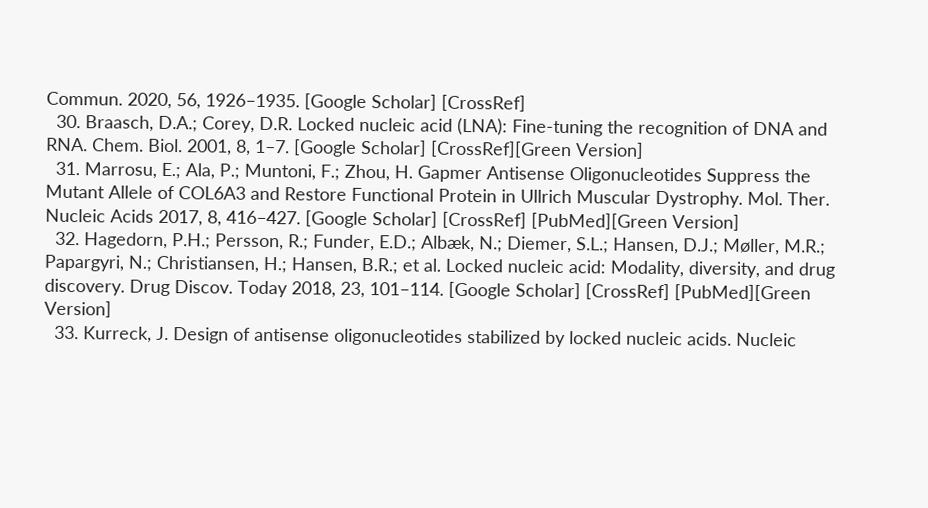Commun. 2020, 56, 1926–1935. [Google Scholar] [CrossRef]
  30. Braasch, D.A.; Corey, D.R. Locked nucleic acid (LNA): Fine-tuning the recognition of DNA and RNA. Chem. Biol. 2001, 8, 1–7. [Google Scholar] [CrossRef][Green Version]
  31. Marrosu, E.; Ala, P.; Muntoni, F.; Zhou, H. Gapmer Antisense Oligonucleotides Suppress the Mutant Allele of COL6A3 and Restore Functional Protein in Ullrich Muscular Dystrophy. Mol. Ther. Nucleic Acids 2017, 8, 416–427. [Google Scholar] [CrossRef] [PubMed][Green Version]
  32. Hagedorn, P.H.; Persson, R.; Funder, E.D.; Albæk, N.; Diemer, S.L.; Hansen, D.J.; Møller, M.R.; Papargyri, N.; Christiansen, H.; Hansen, B.R.; et al. Locked nucleic acid: Modality, diversity, and drug discovery. Drug Discov. Today 2018, 23, 101–114. [Google Scholar] [CrossRef] [PubMed][Green Version]
  33. Kurreck, J. Design of antisense oligonucleotides stabilized by locked nucleic acids. Nucleic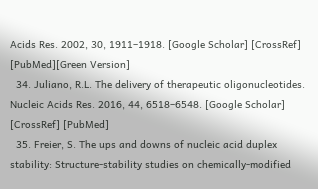Acids Res. 2002, 30, 1911–1918. [Google Scholar] [CrossRef] [PubMed][Green Version]
  34. Juliano, R.L. The delivery of therapeutic oligonucleotides. Nucleic Acids Res. 2016, 44, 6518–6548. [Google Scholar] [CrossRef] [PubMed]
  35. Freier, S. The ups and downs of nucleic acid duplex stability: Structure-stability studies on chemically-modified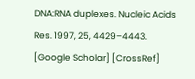DNA:RNA duplexes. Nucleic Acids Res. 1997, 25, 4429–4443. [Google Scholar] [CrossRef]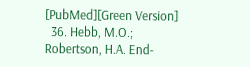[PubMed][Green Version]
  36. Hebb, M.O.; Robertson, H.A. End-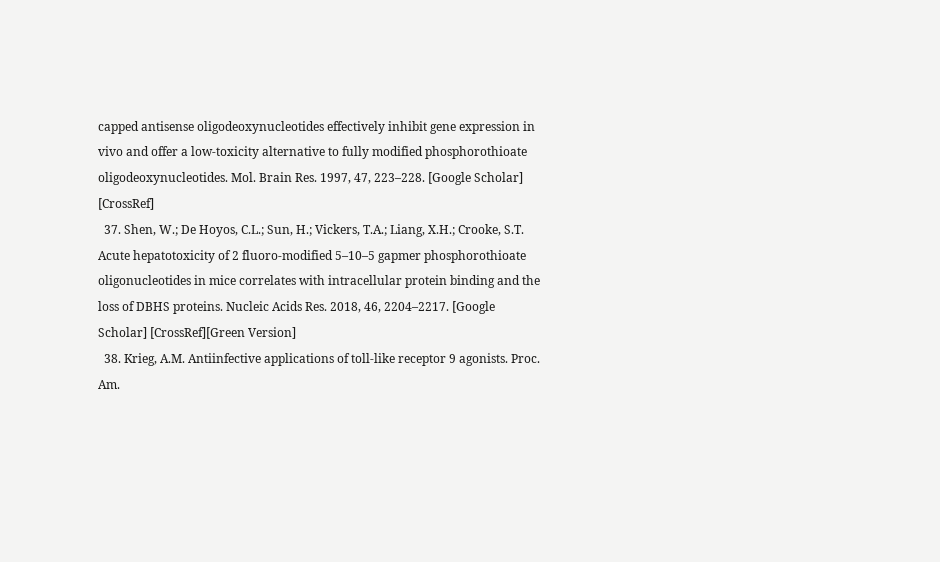capped antisense oligodeoxynucleotides effectively inhibit gene expression in vivo and offer a low-toxicity alternative to fully modified phosphorothioate oligodeoxynucleotides. Mol. Brain Res. 1997, 47, 223–228. [Google Scholar] [CrossRef]
  37. Shen, W.; De Hoyos, C.L.; Sun, H.; Vickers, T.A.; Liang, X.H.; Crooke, S.T. Acute hepatotoxicity of 2 fluoro-modified 5–10–5 gapmer phosphorothioate oligonucleotides in mice correlates with intracellular protein binding and the loss of DBHS proteins. Nucleic Acids Res. 2018, 46, 2204–2217. [Google Scholar] [CrossRef][Green Version]
  38. Krieg, A.M. Antiinfective applications of toll-like receptor 9 agonists. Proc. Am.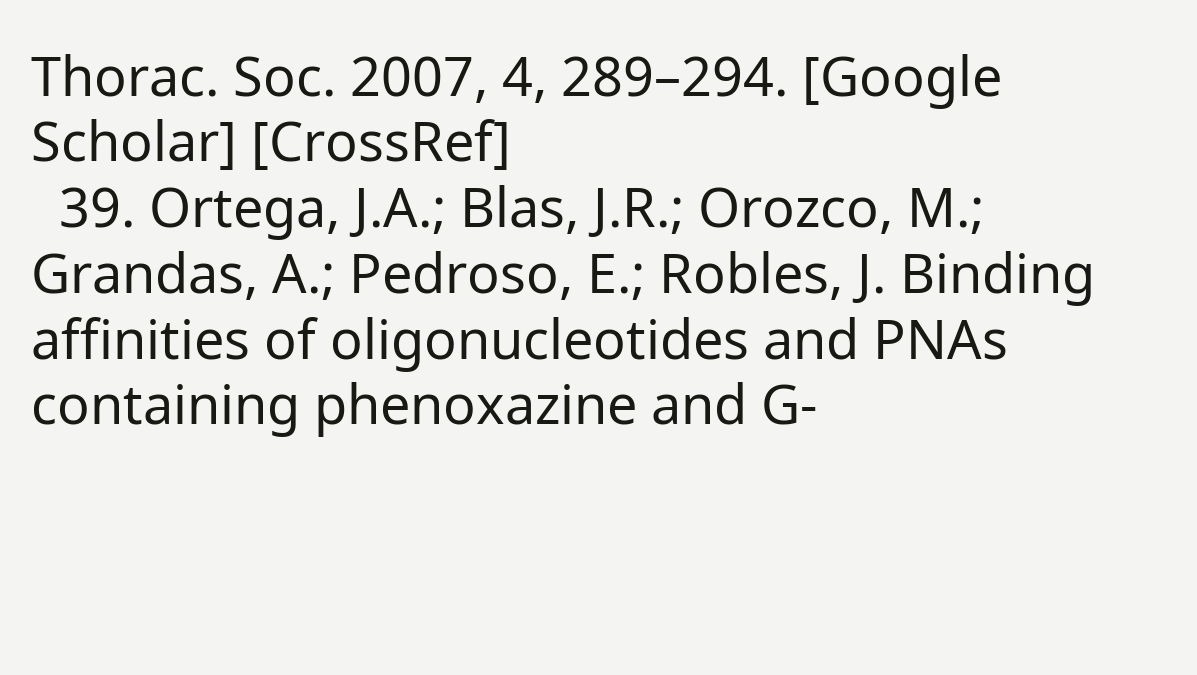Thorac. Soc. 2007, 4, 289–294. [Google Scholar] [CrossRef]
  39. Ortega, J.A.; Blas, J.R.; Orozco, M.; Grandas, A.; Pedroso, E.; Robles, J. Binding affinities of oligonucleotides and PNAs containing phenoxazine and G-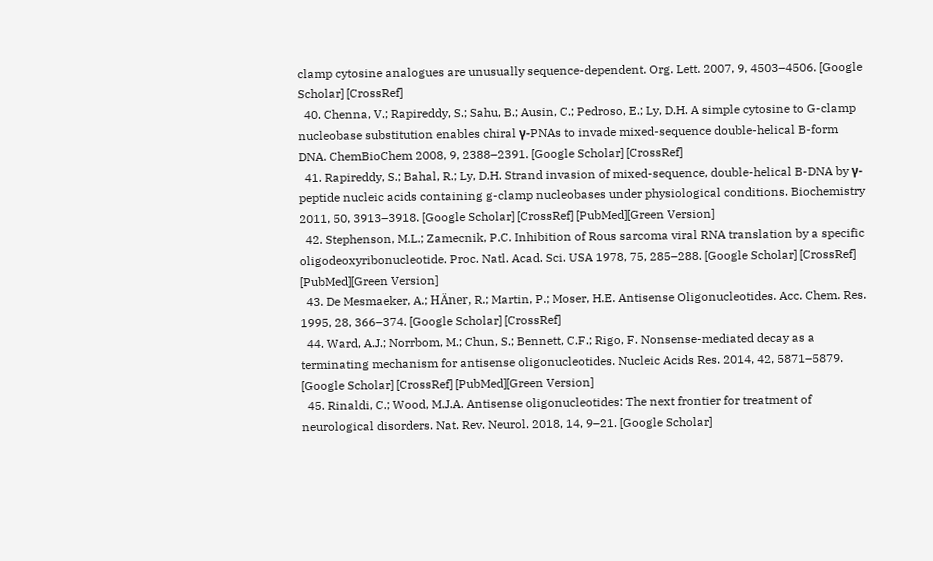clamp cytosine analogues are unusually sequence-dependent. Org. Lett. 2007, 9, 4503–4506. [Google Scholar] [CrossRef]
  40. Chenna, V.; Rapireddy, S.; Sahu, B.; Ausin, C.; Pedroso, E.; Ly, D.H. A simple cytosine to G-clamp nucleobase substitution enables chiral γ-PNAs to invade mixed-sequence double-helical B-form DNA. ChemBioChem 2008, 9, 2388–2391. [Google Scholar] [CrossRef]
  41. Rapireddy, S.; Bahal, R.; Ly, D.H. Strand invasion of mixed-sequence, double-helical B-DNA by γ-peptide nucleic acids containing g-clamp nucleobases under physiological conditions. Biochemistry 2011, 50, 3913–3918. [Google Scholar] [CrossRef] [PubMed][Green Version]
  42. Stephenson, M.L.; Zamecnik, P.C. Inhibition of Rous sarcoma viral RNA translation by a specific oligodeoxyribonucleotide. Proc. Natl. Acad. Sci. USA 1978, 75, 285–288. [Google Scholar] [CrossRef] [PubMed][Green Version]
  43. De Mesmaeker, A.; HÄner, R.; Martin, P.; Moser, H.E. Antisense Oligonucleotides. Acc. Chem. Res. 1995, 28, 366–374. [Google Scholar] [CrossRef]
  44. Ward, A.J.; Norrbom, M.; Chun, S.; Bennett, C.F.; Rigo, F. Nonsense-mediated decay as a terminating mechanism for antisense oligonucleotides. Nucleic Acids Res. 2014, 42, 5871–5879. [Google Scholar] [CrossRef] [PubMed][Green Version]
  45. Rinaldi, C.; Wood, M.J.A. Antisense oligonucleotides: The next frontier for treatment of neurological disorders. Nat. Rev. Neurol. 2018, 14, 9–21. [Google Scholar]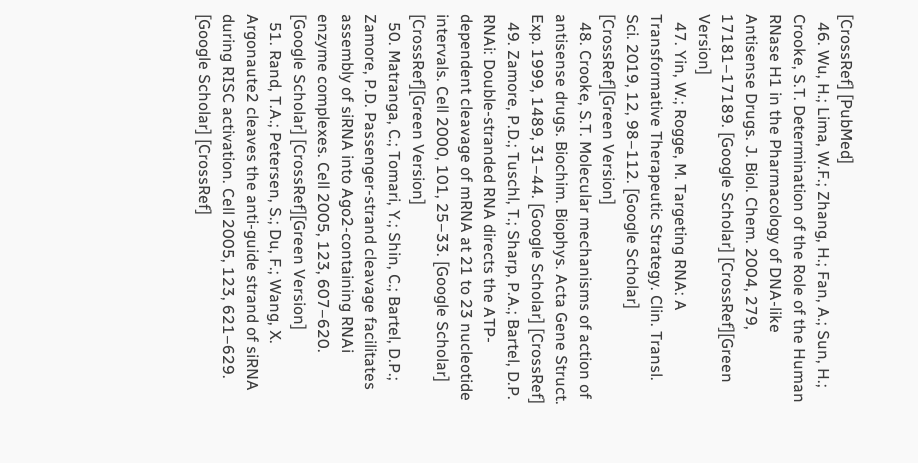[CrossRef] [PubMed]
  46. Wu, H.; Lima, W.F.; Zhang, H.; Fan, A.; Sun, H.; Crooke, S.T. Determination of the Role of the Human RNase H1 in the Pharmacology of DNA-like Antisense Drugs. J. Biol. Chem. 2004, 279, 17181–17189. [Google Scholar] [CrossRef][Green Version]
  47. Yin, W.; Rogge, M. Targeting RNA: A Transformative Therapeutic Strategy. Clin. Transl. Sci. 2019, 12, 98–112. [Google Scholar] [CrossRef][Green Version]
  48. Crooke, S.T. Molecular mechanisms of action of antisense drugs. Biochim. Biophys. Acta Gene Struct. Exp. 1999, 1489, 31–44. [Google Scholar] [CrossRef]
  49. Zamore, P.D.; Tuschl, T.; Sharp, P.A.; Bartel, D.P. RNAi: Double-stranded RNA directs the ATP-dependent cleavage of mRNA at 21 to 23 nucleotide intervals. Cell 2000, 101, 25–33. [Google Scholar] [CrossRef][Green Version]
  50. Matranga, C.; Tomari, Y.; Shin, C.; Bartel, D.P.; Zamore, P.D. Passenger-strand cleavage facilitates assembly of siRNA into Ago2-containing RNAi enzyme complexes. Cell 2005, 123, 607–620. [Google Scholar] [CrossRef][Green Version]
  51. Rand, T.A.; Petersen, S.; Du, F.; Wang, X. Argonaute2 cleaves the anti-guide strand of siRNA during RISC activation. Cell 2005, 123, 621–629. [Google Scholar] [CrossRef]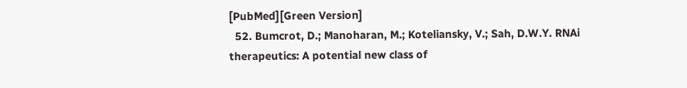[PubMed][Green Version]
  52. Bumcrot, D.; Manoharan, M.; Koteliansky, V.; Sah, D.W.Y. RNAi therapeutics: A potential new class of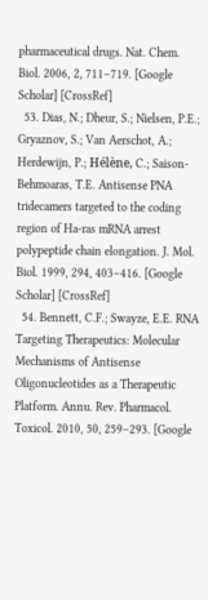pharmaceutical drugs. Nat. Chem. Biol. 2006, 2, 711–719. [Google Scholar] [CrossRef]
  53. Dias, N.; Dheur, S.; Nielsen, P.E.; Gryaznov, S.; Van Aerschot, A.; Herdewijn, P.; Hélène, C.; Saison-Behmoaras, T.E. Antisense PNA tridecamers targeted to the coding region of Ha-ras mRNA arrest polypeptide chain elongation. J. Mol. Biol. 1999, 294, 403–416. [Google Scholar] [CrossRef]
  54. Bennett, C.F.; Swayze, E.E. RNA Targeting Therapeutics: Molecular Mechanisms of Antisense Oligonucleotides as a Therapeutic Platform. Annu. Rev. Pharmacol. Toxicol. 2010, 50, 259–293. [Google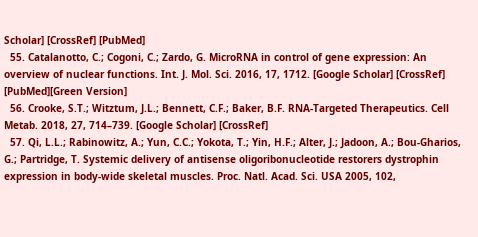Scholar] [CrossRef] [PubMed]
  55. Catalanotto, C.; Cogoni, C.; Zardo, G. MicroRNA in control of gene expression: An overview of nuclear functions. Int. J. Mol. Sci. 2016, 17, 1712. [Google Scholar] [CrossRef] [PubMed][Green Version]
  56. Crooke, S.T.; Witztum, J.L.; Bennett, C.F.; Baker, B.F. RNA-Targeted Therapeutics. Cell Metab. 2018, 27, 714–739. [Google Scholar] [CrossRef]
  57. Qi, L.L.; Rabinowitz, A.; Yun, C.C.; Yokota, T.; Yin, H.F.; Alter, J.; Jadoon, A.; Bou-Gharios, G.; Partridge, T. Systemic delivery of antisense oligoribonucleotide restorers dystrophin expression in body-wide skeletal muscles. Proc. Natl. Acad. Sci. USA 2005, 102,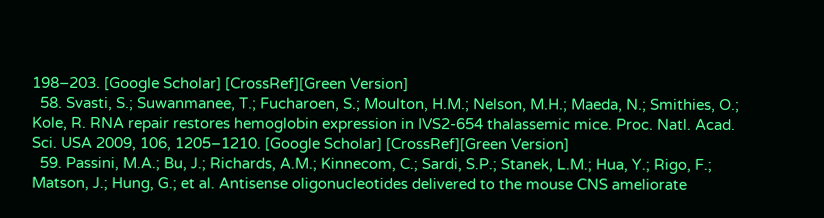198–203. [Google Scholar] [CrossRef][Green Version]
  58. Svasti, S.; Suwanmanee, T.; Fucharoen, S.; Moulton, H.M.; Nelson, M.H.; Maeda, N.; Smithies, O.; Kole, R. RNA repair restores hemoglobin expression in IVS2-654 thalassemic mice. Proc. Natl. Acad. Sci. USA 2009, 106, 1205–1210. [Google Scholar] [CrossRef][Green Version]
  59. Passini, M.A.; Bu, J.; Richards, A.M.; Kinnecom, C.; Sardi, S.P.; Stanek, L.M.; Hua, Y.; Rigo, F.; Matson, J.; Hung, G.; et al. Antisense oligonucleotides delivered to the mouse CNS ameliorate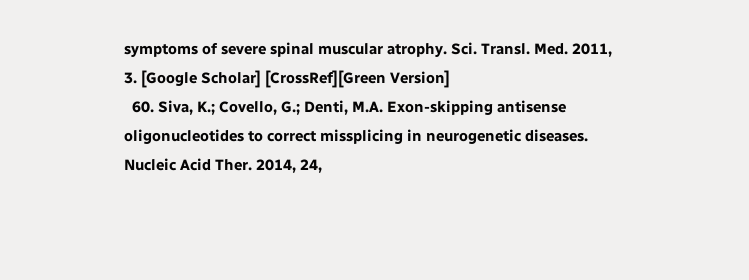symptoms of severe spinal muscular atrophy. Sci. Transl. Med. 2011, 3. [Google Scholar] [CrossRef][Green Version]
  60. Siva, K.; Covello, G.; Denti, M.A. Exon-skipping antisense oligonucleotides to correct missplicing in neurogenetic diseases. Nucleic Acid Ther. 2014, 24,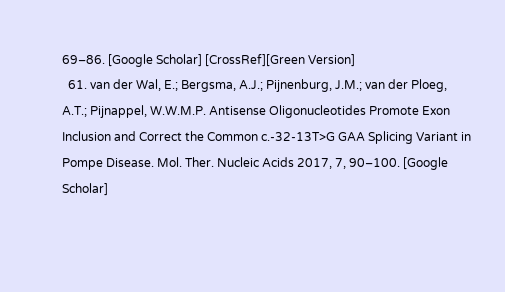69–86. [Google Scholar] [CrossRef][Green Version]
  61. van der Wal, E.; Bergsma, A.J.; Pijnenburg, J.M.; van der Ploeg, A.T.; Pijnappel, W.W.M.P. Antisense Oligonucleotides Promote Exon Inclusion and Correct the Common c.-32-13T>G GAA Splicing Variant in Pompe Disease. Mol. Ther. Nucleic Acids 2017, 7, 90–100. [Google Scholar]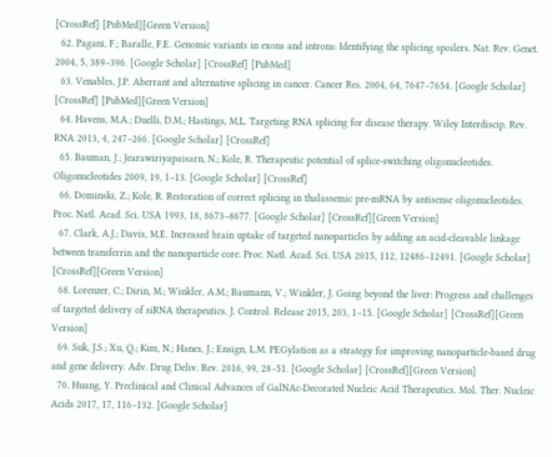[CrossRef] [PubMed][Green Version]
  62. Pagani, F.; Baralle, F.E. Genomic variants in exons and introns: Identifying the splicing spoilers. Nat. Rev. Genet. 2004, 5, 389–396. [Google Scholar] [CrossRef] [PubMed]
  63. Venables, J.P. Aberrant and alternative splicing in cancer. Cancer Res. 2004, 64, 7647–7654. [Google Scholar] [CrossRef] [PubMed][Green Version]
  64. Havens, M.A.; Duelli, D.M.; Hastings, M.L. Targeting RNA splicing for disease therapy. Wiley Interdiscip. Rev. RNA 2013, 4, 247–266. [Google Scholar] [CrossRef]
  65. Bauman, J.; Jearawiriyapaisarn, N.; Kole, R. Therapeutic potential of splice-switching oligonucleotides. Oligonucleotides 2009, 19, 1–13. [Google Scholar] [CrossRef]
  66. Dominski, Z.; Kole, R. Restoration of correct splicing in thalassemic pre-mRNA by antisense oligonucleotides. Proc. Natl. Acad. Sci. USA 1993, 18, 8673–8677. [Google Scholar] [CrossRef][Green Version]
  67. Clark, A.J.; Davis, M.E. Increased brain uptake of targeted nanoparticles by adding an acid-cleavable linkage between transferrin and the nanoparticle core. Proc. Natl. Acad. Sci. USA 2015, 112, 12486–12491. [Google Scholar] [CrossRef][Green Version]
  68. Lorenzer, C.; Dirin, M.; Winkler, A.M.; Baumann, V.; Winkler, J. Going beyond the liver: Progress and challenges of targeted delivery of siRNA therapeutics. J. Control. Release 2015, 203, 1–15. [Google Scholar] [CrossRef][Green Version]
  69. Suk, J.S.; Xu, Q.; Kim, N.; Hanes, J.; Ensign, L.M. PEGylation as a strategy for improving nanoparticle-based drug and gene delivery. Adv. Drug Deliv. Rev. 2016, 99, 28–51. [Google Scholar] [CrossRef][Green Version]
  70. Huang, Y. Preclinical and Clinical Advances of GalNAc-Decorated Nucleic Acid Therapeutics. Mol. Ther. Nucleic Acids 2017, 17, 116–132. [Google Scholar]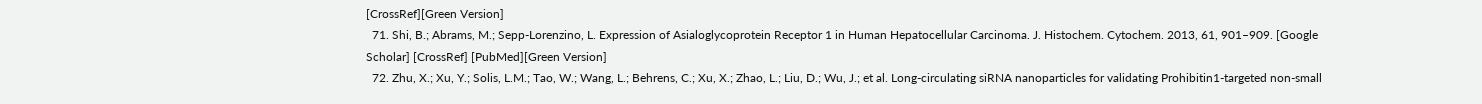[CrossRef][Green Version]
  71. Shi, B.; Abrams, M.; Sepp-Lorenzino, L. Expression of Asialoglycoprotein Receptor 1 in Human Hepatocellular Carcinoma. J. Histochem. Cytochem. 2013, 61, 901–909. [Google Scholar] [CrossRef] [PubMed][Green Version]
  72. Zhu, X.; Xu, Y.; Solis, L.M.; Tao, W.; Wang, L.; Behrens, C.; Xu, X.; Zhao, L.; Liu, D.; Wu, J.; et al. Long-circulating siRNA nanoparticles for validating Prohibitin1-targeted non-small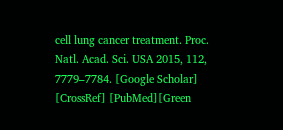cell lung cancer treatment. Proc. Natl. Acad. Sci. USA 2015, 112, 7779–7784. [Google Scholar] [CrossRef] [PubMed][Green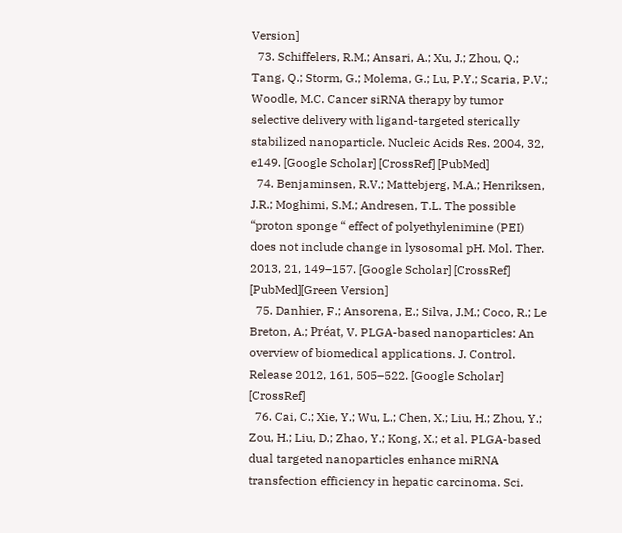Version]
  73. Schiffelers, R.M.; Ansari, A.; Xu, J.; Zhou, Q.; Tang, Q.; Storm, G.; Molema, G.; Lu, P.Y.; Scaria, P.V.; Woodle, M.C. Cancer siRNA therapy by tumor selective delivery with ligand-targeted sterically stabilized nanoparticle. Nucleic Acids Res. 2004, 32, e149. [Google Scholar] [CrossRef] [PubMed]
  74. Benjaminsen, R.V.; Mattebjerg, M.A.; Henriksen, J.R.; Moghimi, S.M.; Andresen, T.L. The possible “proton sponge “ effect of polyethylenimine (PEI) does not include change in lysosomal pH. Mol. Ther. 2013, 21, 149–157. [Google Scholar] [CrossRef] [PubMed][Green Version]
  75. Danhier, F.; Ansorena, E.; Silva, J.M.; Coco, R.; Le Breton, A.; Préat, V. PLGA-based nanoparticles: An overview of biomedical applications. J. Control. Release 2012, 161, 505–522. [Google Scholar] [CrossRef]
  76. Cai, C.; Xie, Y.; Wu, L.; Chen, X.; Liu, H.; Zhou, Y.; Zou, H.; Liu, D.; Zhao, Y.; Kong, X.; et al. PLGA-based dual targeted nanoparticles enhance miRNA transfection efficiency in hepatic carcinoma. Sci.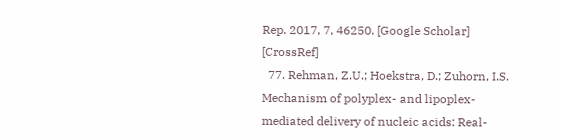Rep. 2017, 7, 46250. [Google Scholar] [CrossRef]
  77. Rehman, Z.U.; Hoekstra, D.; Zuhorn, I.S. Mechanism of polyplex- and lipoplex-mediated delivery of nucleic acids: Real-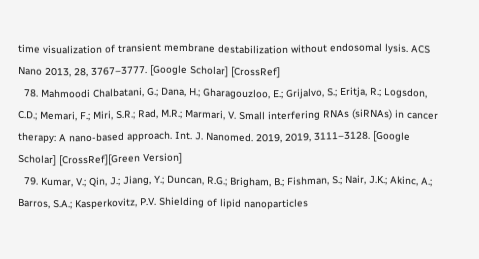time visualization of transient membrane destabilization without endosomal lysis. ACS Nano 2013, 28, 3767–3777. [Google Scholar] [CrossRef]
  78. Mahmoodi Chalbatani, G.; Dana, H.; Gharagouzloo, E.; Grijalvo, S.; Eritja, R.; Logsdon, C.D.; Memari, F.; Miri, S.R.; Rad, M.R.; Marmari, V. Small interfering RNAs (siRNAs) in cancer therapy: A nano-based approach. Int. J. Nanomed. 2019, 2019, 3111–3128. [Google Scholar] [CrossRef][Green Version]
  79. Kumar, V.; Qin, J.; Jiang, Y.; Duncan, R.G.; Brigham, B.; Fishman, S.; Nair, J.K.; Akinc, A.; Barros, S.A.; Kasperkovitz, P.V. Shielding of lipid nanoparticles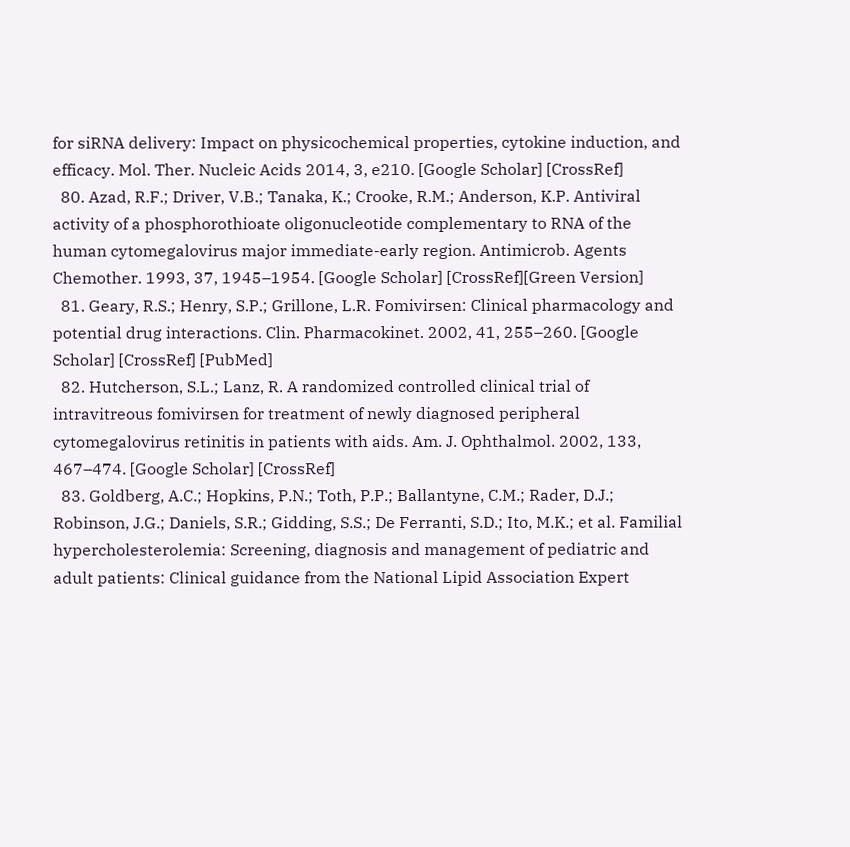for siRNA delivery: Impact on physicochemical properties, cytokine induction, and efficacy. Mol. Ther. Nucleic Acids 2014, 3, e210. [Google Scholar] [CrossRef]
  80. Azad, R.F.; Driver, V.B.; Tanaka, K.; Crooke, R.M.; Anderson, K.P. Antiviral activity of a phosphorothioate oligonucleotide complementary to RNA of the human cytomegalovirus major immediate-early region. Antimicrob. Agents Chemother. 1993, 37, 1945–1954. [Google Scholar] [CrossRef][Green Version]
  81. Geary, R.S.; Henry, S.P.; Grillone, L.R. Fomivirsen: Clinical pharmacology and potential drug interactions. Clin. Pharmacokinet. 2002, 41, 255–260. [Google Scholar] [CrossRef] [PubMed]
  82. Hutcherson, S.L.; Lanz, R. A randomized controlled clinical trial of intravitreous fomivirsen for treatment of newly diagnosed peripheral cytomegalovirus retinitis in patients with aids. Am. J. Ophthalmol. 2002, 133, 467–474. [Google Scholar] [CrossRef]
  83. Goldberg, A.C.; Hopkins, P.N.; Toth, P.P.; Ballantyne, C.M.; Rader, D.J.; Robinson, J.G.; Daniels, S.R.; Gidding, S.S.; De Ferranti, S.D.; Ito, M.K.; et al. Familial hypercholesterolemia: Screening, diagnosis and management of pediatric and adult patients: Clinical guidance from the National Lipid Association Expert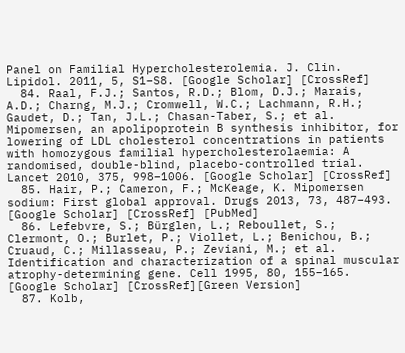Panel on Familial Hypercholesterolemia. J. Clin. Lipidol. 2011, 5, S1–S8. [Google Scholar] [CrossRef]
  84. Raal, F.J.; Santos, R.D.; Blom, D.J.; Marais, A.D.; Charng, M.J.; Cromwell, W.C.; Lachmann, R.H.; Gaudet, D.; Tan, J.L.; Chasan-Taber, S.; et al. Mipomersen, an apolipoprotein B synthesis inhibitor, for lowering of LDL cholesterol concentrations in patients with homozygous familial hypercholesterolaemia: A randomised, double-blind, placebo-controlled trial. Lancet 2010, 375, 998–1006. [Google Scholar] [CrossRef]
  85. Hair, P.; Cameron, F.; McKeage, K. Mipomersen sodium: First global approval. Drugs 2013, 73, 487–493. [Google Scholar] [CrossRef] [PubMed]
  86. Lefebvre, S.; Bürglen, L.; Reboullet, S.; Clermont, O.; Burlet, P.; Viollet, L.; Benichou, B.; Cruaud, C.; Millasseau, P.; Zeviani, M.; et al. Identification and characterization of a spinal muscular atrophy-determining gene. Cell 1995, 80, 155–165. [Google Scholar] [CrossRef][Green Version]
  87. Kolb,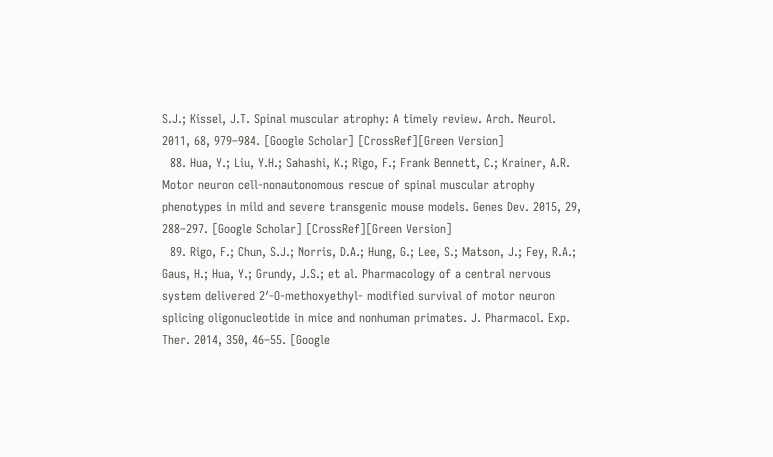S.J.; Kissel, J.T. Spinal muscular atrophy: A timely review. Arch. Neurol. 2011, 68, 979–984. [Google Scholar] [CrossRef][Green Version]
  88. Hua, Y.; Liu, Y.H.; Sahashi, K.; Rigo, F.; Frank Bennett, C.; Krainer, A.R. Motor neuron cell-nonautonomous rescue of spinal muscular atrophy phenotypes in mild and severe transgenic mouse models. Genes Dev. 2015, 29, 288–297. [Google Scholar] [CrossRef][Green Version]
  89. Rigo, F.; Chun, S.J.; Norris, D.A.; Hung, G.; Lee, S.; Matson, J.; Fey, R.A.; Gaus, H.; Hua, Y.; Grundy, J.S.; et al. Pharmacology of a central nervous system delivered 2′-O-methoxyethyl- modified survival of motor neuron splicing oligonucleotide in mice and nonhuman primates. J. Pharmacol. Exp. Ther. 2014, 350, 46–55. [Google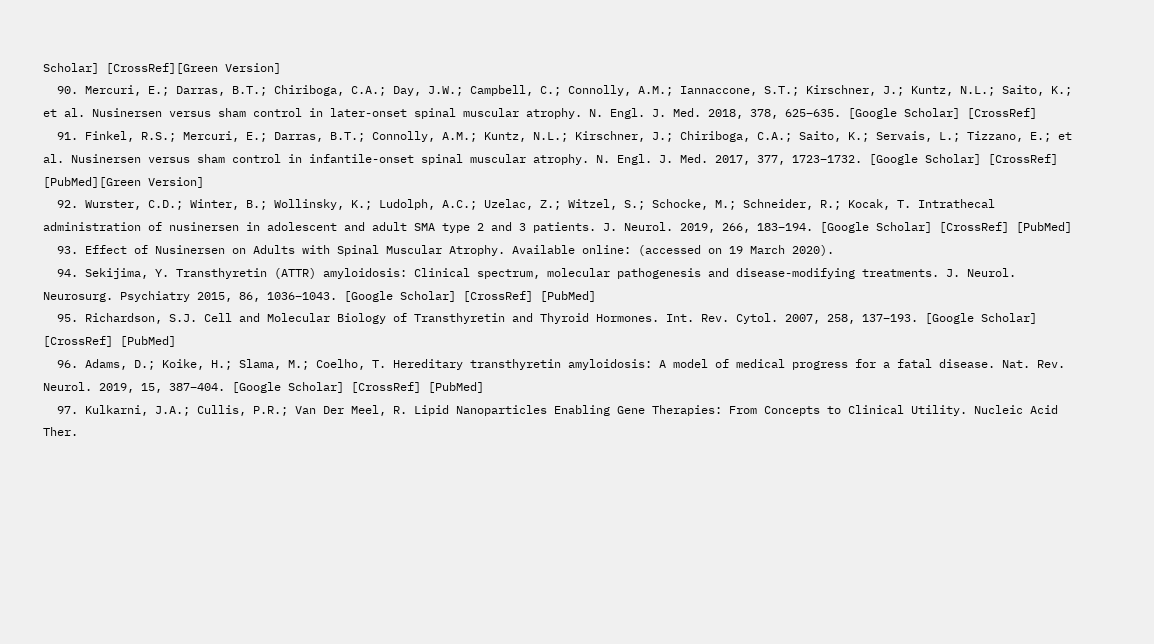Scholar] [CrossRef][Green Version]
  90. Mercuri, E.; Darras, B.T.; Chiriboga, C.A.; Day, J.W.; Campbell, C.; Connolly, A.M.; Iannaccone, S.T.; Kirschner, J.; Kuntz, N.L.; Saito, K.; et al. Nusinersen versus sham control in later-onset spinal muscular atrophy. N. Engl. J. Med. 2018, 378, 625–635. [Google Scholar] [CrossRef]
  91. Finkel, R.S.; Mercuri, E.; Darras, B.T.; Connolly, A.M.; Kuntz, N.L.; Kirschner, J.; Chiriboga, C.A.; Saito, K.; Servais, L.; Tizzano, E.; et al. Nusinersen versus sham control in infantile-onset spinal muscular atrophy. N. Engl. J. Med. 2017, 377, 1723–1732. [Google Scholar] [CrossRef] [PubMed][Green Version]
  92. Wurster, C.D.; Winter, B.; Wollinsky, K.; Ludolph, A.C.; Uzelac, Z.; Witzel, S.; Schocke, M.; Schneider, R.; Kocak, T. Intrathecal administration of nusinersen in adolescent and adult SMA type 2 and 3 patients. J. Neurol. 2019, 266, 183–194. [Google Scholar] [CrossRef] [PubMed]
  93. Effect of Nusinersen on Adults with Spinal Muscular Atrophy. Available online: (accessed on 19 March 2020).
  94. Sekijima, Y. Transthyretin (ATTR) amyloidosis: Clinical spectrum, molecular pathogenesis and disease-modifying treatments. J. Neurol. Neurosurg. Psychiatry 2015, 86, 1036–1043. [Google Scholar] [CrossRef] [PubMed]
  95. Richardson, S.J. Cell and Molecular Biology of Transthyretin and Thyroid Hormones. Int. Rev. Cytol. 2007, 258, 137–193. [Google Scholar] [CrossRef] [PubMed]
  96. Adams, D.; Koike, H.; Slama, M.; Coelho, T. Hereditary transthyretin amyloidosis: A model of medical progress for a fatal disease. Nat. Rev. Neurol. 2019, 15, 387–404. [Google Scholar] [CrossRef] [PubMed]
  97. Kulkarni, J.A.; Cullis, P.R.; Van Der Meel, R. Lipid Nanoparticles Enabling Gene Therapies: From Concepts to Clinical Utility. Nucleic Acid Ther.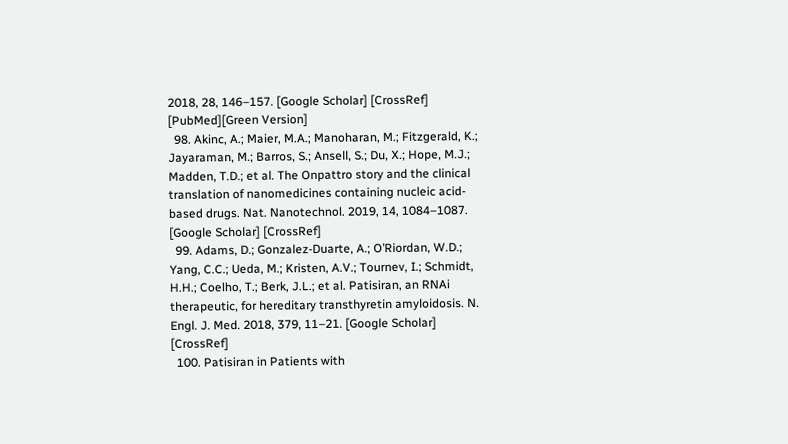2018, 28, 146–157. [Google Scholar] [CrossRef] [PubMed][Green Version]
  98. Akinc, A.; Maier, M.A.; Manoharan, M.; Fitzgerald, K.; Jayaraman, M.; Barros, S.; Ansell, S.; Du, X.; Hope, M.J.; Madden, T.D.; et al. The Onpattro story and the clinical translation of nanomedicines containing nucleic acid-based drugs. Nat. Nanotechnol. 2019, 14, 1084–1087. [Google Scholar] [CrossRef]
  99. Adams, D.; Gonzalez-Duarte, A.; O’Riordan, W.D.; Yang, C.C.; Ueda, M.; Kristen, A.V.; Tournev, I.; Schmidt, H.H.; Coelho, T.; Berk, J.L.; et al. Patisiran, an RNAi therapeutic, for hereditary transthyretin amyloidosis. N. Engl. J. Med. 2018, 379, 11–21. [Google Scholar] [CrossRef]
  100. Patisiran in Patients with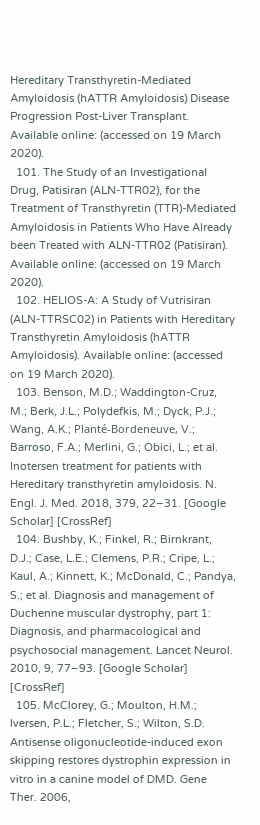Hereditary Transthyretin-Mediated Amyloidosis (hATTR Amyloidosis) Disease Progression Post-Liver Transplant. Available online: (accessed on 19 March 2020).
  101. The Study of an Investigational Drug, Patisiran (ALN-TTR02), for the Treatment of Transthyretin (TTR)-Mediated Amyloidosis in Patients Who Have Already been Treated with ALN-TTR02 (Patisiran). Available online: (accessed on 19 March 2020).
  102. HELIOS-A: A Study of Vutrisiran (ALN-TTRSC02) in Patients with Hereditary Transthyretin Amyloidosis (hATTR Amyloidosis). Available online: (accessed on 19 March 2020).
  103. Benson, M.D.; Waddington-Cruz, M.; Berk, J.L.; Polydefkis, M.; Dyck, P.J.; Wang, A.K.; Planté-Bordeneuve, V.; Barroso, F.A.; Merlini, G.; Obici, L.; et al. Inotersen treatment for patients with Hereditary transthyretin amyloidosis. N. Engl. J. Med. 2018, 379, 22–31. [Google Scholar] [CrossRef]
  104. Bushby, K.; Finkel, R.; Birnkrant, D.J.; Case, L.E.; Clemens, P.R.; Cripe, L.; Kaul, A.; Kinnett, K.; McDonald, C.; Pandya, S.; et al. Diagnosis and management of Duchenne muscular dystrophy, part 1: Diagnosis, and pharmacological and psychosocial management. Lancet Neurol. 2010, 9, 77–93. [Google Scholar] [CrossRef]
  105. McClorey, G.; Moulton, H.M.; Iversen, P.L.; Fletcher, S.; Wilton, S.D. Antisense oligonucleotide-induced exon skipping restores dystrophin expression in vitro in a canine model of DMD. Gene Ther. 2006,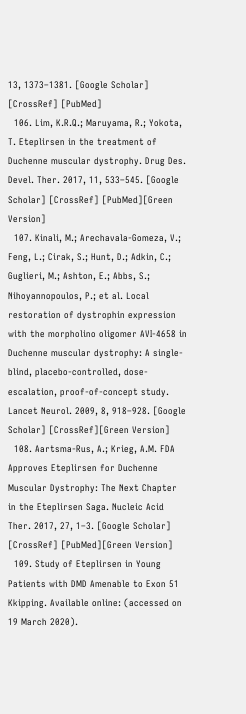13, 1373–1381. [Google Scholar] [CrossRef] [PubMed]
  106. Lim, K.R.Q.; Maruyama, R.; Yokota, T. Eteplirsen in the treatment of Duchenne muscular dystrophy. Drug Des. Devel. Ther. 2017, 11, 533–545. [Google Scholar] [CrossRef] [PubMed][Green Version]
  107. Kinali, M.; Arechavala-Gomeza, V.; Feng, L.; Cirak, S.; Hunt, D.; Adkin, C.; Guglieri, M.; Ashton, E.; Abbs, S.; Nihoyannopoulos, P.; et al. Local restoration of dystrophin expression with the morpholino oligomer AVI-4658 in Duchenne muscular dystrophy: A single-blind, placebo-controlled, dose-escalation, proof-of-concept study. Lancet Neurol. 2009, 8, 918–928. [Google Scholar] [CrossRef][Green Version]
  108. Aartsma-Rus, A.; Krieg, A.M. FDA Approves Eteplirsen for Duchenne Muscular Dystrophy: The Next Chapter in the Eteplirsen Saga. Nucleic Acid Ther. 2017, 27, 1–3. [Google Scholar] [CrossRef] [PubMed][Green Version]
  109. Study of Eteplirsen in Young Patients with DMD Amenable to Exon 51 Kkipping. Available online: (accessed on 19 March 2020).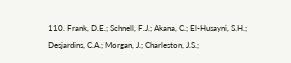110. Frank, D.E.; Schnell, F.J.; Akana, C.; El-Husayni, S.H.; Desjardins, C.A.; Morgan, J.; Charleston, J.S.;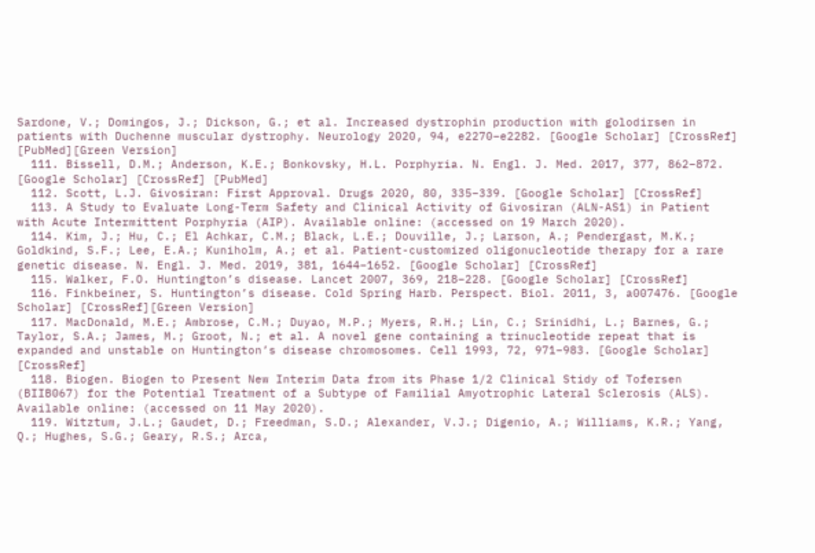Sardone, V.; Domingos, J.; Dickson, G.; et al. Increased dystrophin production with golodirsen in patients with Duchenne muscular dystrophy. Neurology 2020, 94, e2270–e2282. [Google Scholar] [CrossRef] [PubMed][Green Version]
  111. Bissell, D.M.; Anderson, K.E.; Bonkovsky, H.L. Porphyria. N. Engl. J. Med. 2017, 377, 862–872. [Google Scholar] [CrossRef] [PubMed]
  112. Scott, L.J. Givosiran: First Approval. Drugs 2020, 80, 335–339. [Google Scholar] [CrossRef]
  113. A Study to Evaluate Long-Term Safety and Clinical Activity of Givosiran (ALN-AS1) in Patient with Acute Intermittent Porphyria (AIP). Available online: (accessed on 19 March 2020).
  114. Kim, J.; Hu, C.; El Achkar, C.M.; Black, L.E.; Douville, J.; Larson, A.; Pendergast, M.K.; Goldkind, S.F.; Lee, E.A.; Kuniholm, A.; et al. Patient-customized oligonucleotide therapy for a rare genetic disease. N. Engl. J. Med. 2019, 381, 1644–1652. [Google Scholar] [CrossRef]
  115. Walker, F.O. Huntington’s disease. Lancet 2007, 369, 218–228. [Google Scholar] [CrossRef]
  116. Finkbeiner, S. Huntington’s disease. Cold Spring Harb. Perspect. Biol. 2011, 3, a007476. [Google Scholar] [CrossRef][Green Version]
  117. MacDonald, M.E.; Ambrose, C.M.; Duyao, M.P.; Myers, R.H.; Lin, C.; Srinidhi, L.; Barnes, G.; Taylor, S.A.; James, M.; Groot, N.; et al. A novel gene containing a trinucleotide repeat that is expanded and unstable on Huntington’s disease chromosomes. Cell 1993, 72, 971–983. [Google Scholar] [CrossRef]
  118. Biogen. Biogen to Present New Interim Data from its Phase 1/2 Clinical Stidy of Tofersen (BIIB067) for the Potential Treatment of a Subtype of Familial Amyotrophic Lateral Sclerosis (ALS). Available online: (accessed on 11 May 2020).
  119. Witztum, J.L.; Gaudet, D.; Freedman, S.D.; Alexander, V.J.; Digenio, A.; Williams, K.R.; Yang, Q.; Hughes, S.G.; Geary, R.S.; Arca,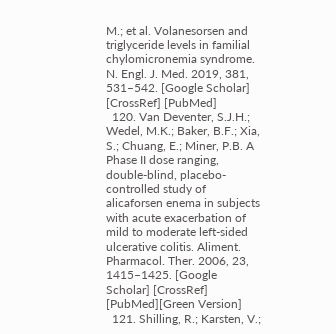M.; et al. Volanesorsen and triglyceride levels in familial chylomicronemia syndrome. N. Engl. J. Med. 2019, 381, 531–542. [Google Scholar] [CrossRef] [PubMed]
  120. Van Deventer, S.J.H.; Wedel, M.K.; Baker, B.F.; Xia, S.; Chuang, E.; Miner, P.B. A Phase II dose ranging, double-blind, placebo-controlled study of alicaforsen enema in subjects with acute exacerbation of mild to moderate left-sided ulcerative colitis. Aliment. Pharmacol. Ther. 2006, 23, 1415–1425. [Google Scholar] [CrossRef] [PubMed][Green Version]
  121. Shilling, R.; Karsten, V.;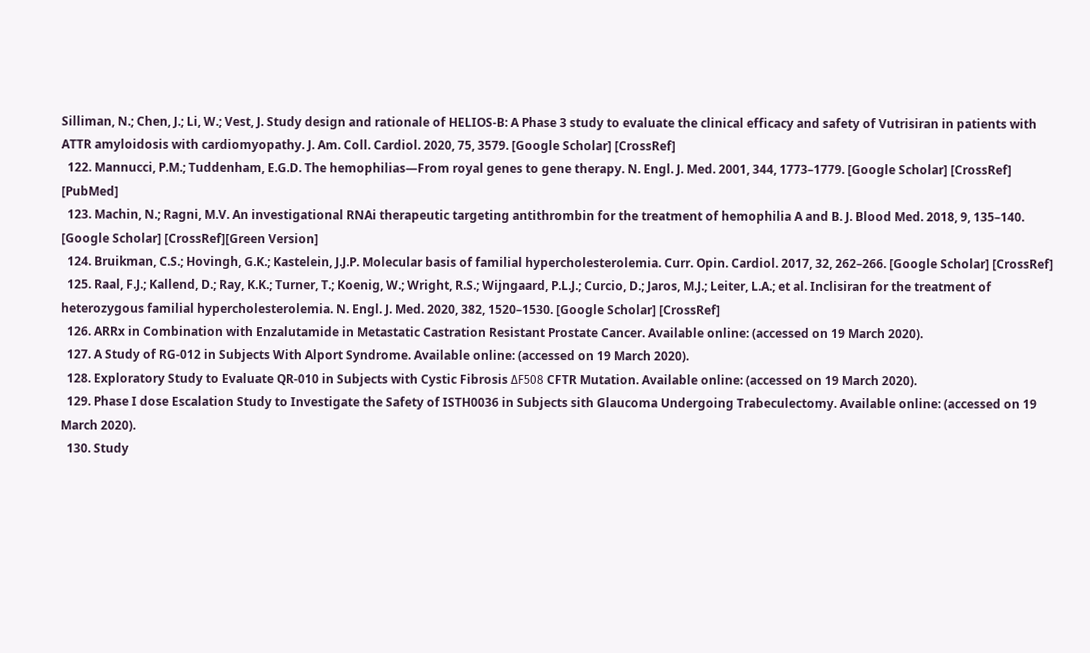Silliman, N.; Chen, J.; Li, W.; Vest, J. Study design and rationale of HELIOS-B: A Phase 3 study to evaluate the clinical efficacy and safety of Vutrisiran in patients with ATTR amyloidosis with cardiomyopathy. J. Am. Coll. Cardiol. 2020, 75, 3579. [Google Scholar] [CrossRef]
  122. Mannucci, P.M.; Tuddenham, E.G.D. The hemophilias—From royal genes to gene therapy. N. Engl. J. Med. 2001, 344, 1773–1779. [Google Scholar] [CrossRef] [PubMed]
  123. Machin, N.; Ragni, M.V. An investigational RNAi therapeutic targeting antithrombin for the treatment of hemophilia A and B. J. Blood Med. 2018, 9, 135–140. [Google Scholar] [CrossRef][Green Version]
  124. Bruikman, C.S.; Hovingh, G.K.; Kastelein, J.J.P. Molecular basis of familial hypercholesterolemia. Curr. Opin. Cardiol. 2017, 32, 262–266. [Google Scholar] [CrossRef]
  125. Raal, F.J.; Kallend, D.; Ray, K.K.; Turner, T.; Koenig, W.; Wright, R.S.; Wijngaard, P.L.J.; Curcio, D.; Jaros, M.J.; Leiter, L.A.; et al. Inclisiran for the treatment of heterozygous familial hypercholesterolemia. N. Engl. J. Med. 2020, 382, 1520–1530. [Google Scholar] [CrossRef]
  126. ARRx in Combination with Enzalutamide in Metastatic Castration Resistant Prostate Cancer. Available online: (accessed on 19 March 2020).
  127. A Study of RG-012 in Subjects With Alport Syndrome. Available online: (accessed on 19 March 2020).
  128. Exploratory Study to Evaluate QR-010 in Subjects with Cystic Fibrosis ΔF508 CFTR Mutation. Available online: (accessed on 19 March 2020).
  129. Phase I dose Escalation Study to Investigate the Safety of ISTH0036 in Subjects sith Glaucoma Undergoing Trabeculectomy. Available online: (accessed on 19 March 2020).
  130. Study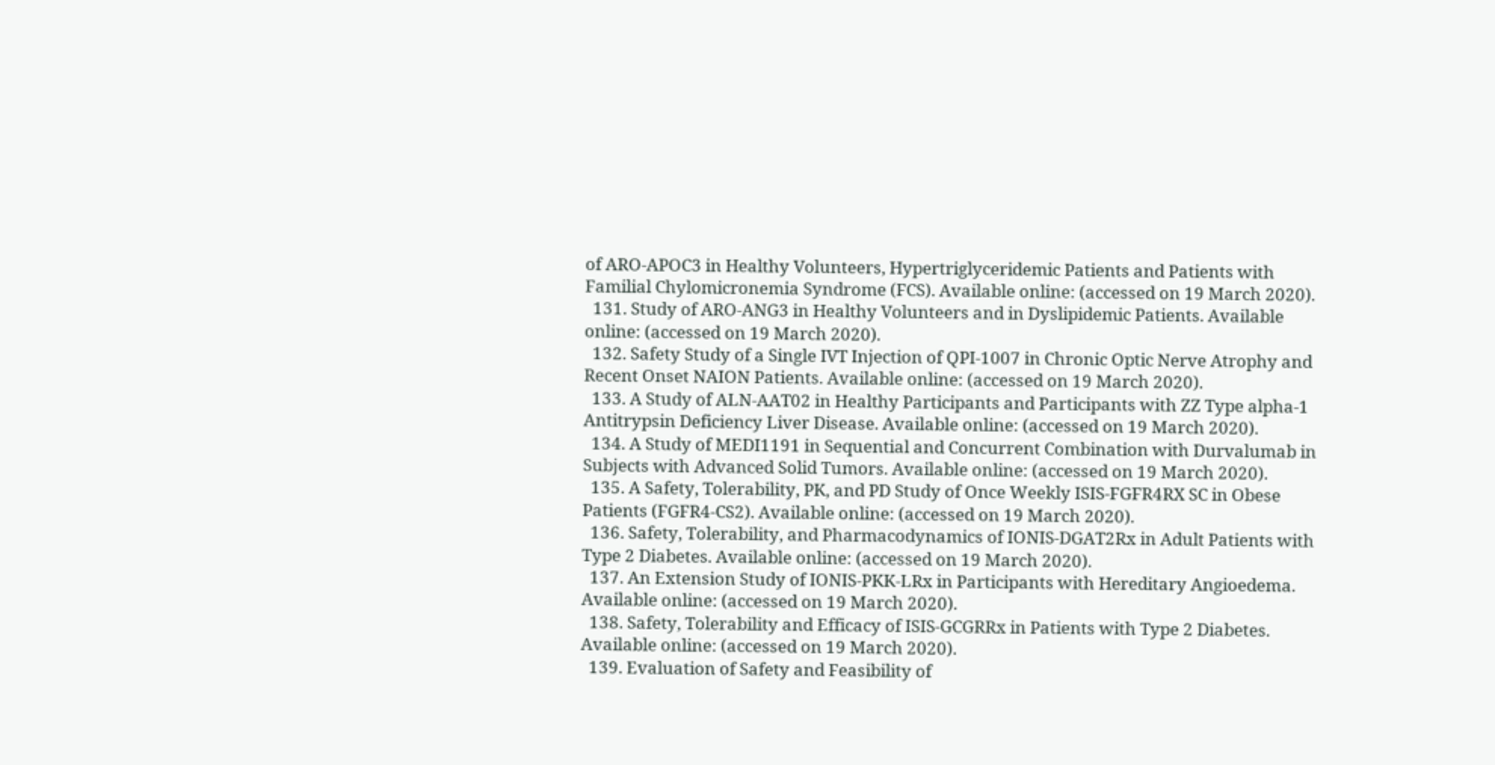of ARO-APOC3 in Healthy Volunteers, Hypertriglyceridemic Patients and Patients with Familial Chylomicronemia Syndrome (FCS). Available online: (accessed on 19 March 2020).
  131. Study of ARO-ANG3 in Healthy Volunteers and in Dyslipidemic Patients. Available online: (accessed on 19 March 2020).
  132. Safety Study of a Single IVT Injection of QPI-1007 in Chronic Optic Nerve Atrophy and Recent Onset NAION Patients. Available online: (accessed on 19 March 2020).
  133. A Study of ALN-AAT02 in Healthy Participants and Participants with ZZ Type alpha-1 Antitrypsin Deficiency Liver Disease. Available online: (accessed on 19 March 2020).
  134. A Study of MEDI1191 in Sequential and Concurrent Combination with Durvalumab in Subjects with Advanced Solid Tumors. Available online: (accessed on 19 March 2020).
  135. A Safety, Tolerability, PK, and PD Study of Once Weekly ISIS-FGFR4RX SC in Obese Patients (FGFR4-CS2). Available online: (accessed on 19 March 2020).
  136. Safety, Tolerability, and Pharmacodynamics of IONIS-DGAT2Rx in Adult Patients with Type 2 Diabetes. Available online: (accessed on 19 March 2020).
  137. An Extension Study of IONIS-PKK-LRx in Participants with Hereditary Angioedema. Available online: (accessed on 19 March 2020).
  138. Safety, Tolerability and Efficacy of ISIS-GCGRRx in Patients with Type 2 Diabetes. Available online: (accessed on 19 March 2020).
  139. Evaluation of Safety and Feasibility of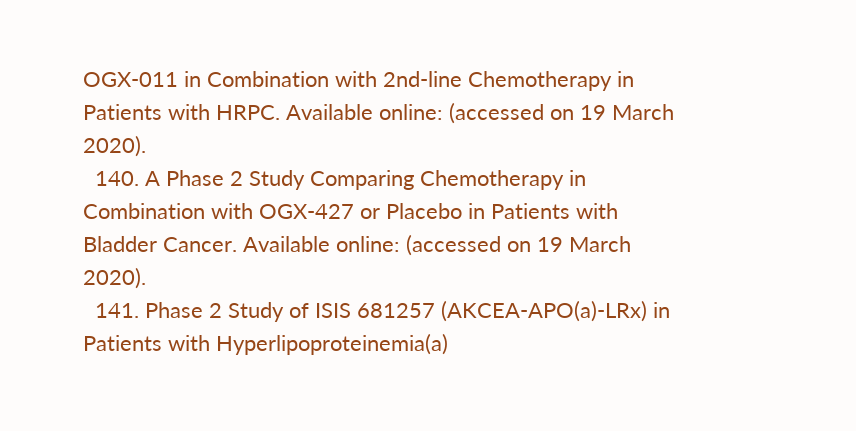OGX-011 in Combination with 2nd-line Chemotherapy in Patients with HRPC. Available online: (accessed on 19 March 2020).
  140. A Phase 2 Study Comparing Chemotherapy in Combination with OGX-427 or Placebo in Patients with Bladder Cancer. Available online: (accessed on 19 March 2020).
  141. Phase 2 Study of ISIS 681257 (AKCEA-APO(a)-LRx) in Patients with Hyperlipoproteinemia(a)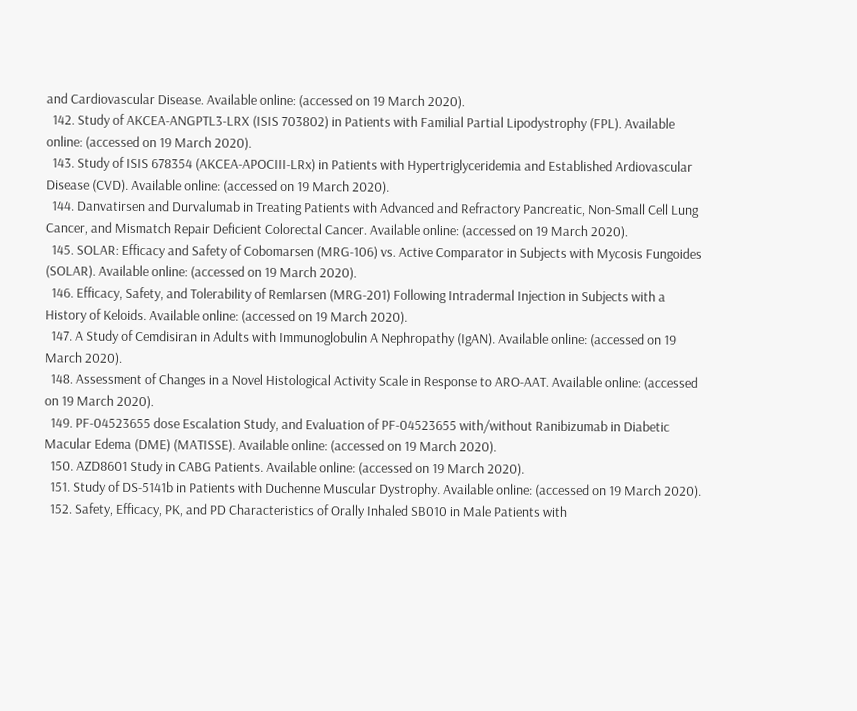and Cardiovascular Disease. Available online: (accessed on 19 March 2020).
  142. Study of AKCEA-ANGPTL3-LRX (ISIS 703802) in Patients with Familial Partial Lipodystrophy (FPL). Available online: (accessed on 19 March 2020).
  143. Study of ISIS 678354 (AKCEA-APOCIII-LRx) in Patients with Hypertriglyceridemia and Established Ardiovascular Disease (CVD). Available online: (accessed on 19 March 2020).
  144. Danvatirsen and Durvalumab in Treating Patients with Advanced and Refractory Pancreatic, Non-Small Cell Lung Cancer, and Mismatch Repair Deficient Colorectal Cancer. Available online: (accessed on 19 March 2020).
  145. SOLAR: Efficacy and Safety of Cobomarsen (MRG-106) vs. Active Comparator in Subjects with Mycosis Fungoides (SOLAR). Available online: (accessed on 19 March 2020).
  146. Efficacy, Safety, and Tolerability of Remlarsen (MRG-201) Following Intradermal Injection in Subjects with a History of Keloids. Available online: (accessed on 19 March 2020).
  147. A Study of Cemdisiran in Adults with Immunoglobulin A Nephropathy (IgAN). Available online: (accessed on 19 March 2020).
  148. Assessment of Changes in a Novel Histological Activity Scale in Response to ARO-AAT. Available online: (accessed on 19 March 2020).
  149. PF-04523655 dose Escalation Study, and Evaluation of PF-04523655 with/without Ranibizumab in Diabetic Macular Edema (DME) (MATISSE). Available online: (accessed on 19 March 2020).
  150. AZD8601 Study in CABG Patients. Available online: (accessed on 19 March 2020).
  151. Study of DS-5141b in Patients with Duchenne Muscular Dystrophy. Available online: (accessed on 19 March 2020).
  152. Safety, Efficacy, PK, and PD Characteristics of Orally Inhaled SB010 in Male Patients with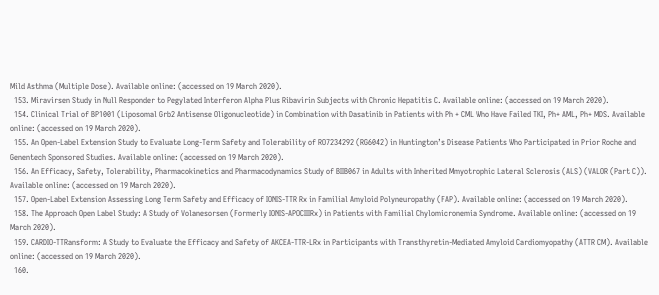Mild Asthma (Multiple Dose). Available online: (accessed on 19 March 2020).
  153. Miravirsen Study in Null Responder to Pegylated Interferon Alpha Plus Ribavirin Subjects with Chronic Hepatitis C. Available online: (accessed on 19 March 2020).
  154. Clinical Trial of BP1001 (Liposomal Grb2 Antisense Oligonucleotide) in Combination with Dasatinib in Patients with Ph + CML Who Have Failed TKI, Ph+ AML, Ph+ MDS. Available online: (accessed on 19 March 2020).
  155. An Open-Label Extension Study to Evaluate Long-Term Safety and Tolerability of RO7234292 (RG6042) in Huntington’s Disease Patients Who Participated in Prior Roche and Genentech Sponsored Studies. Available online: (accessed on 19 March 2020).
  156. An Efficacy, Safety, Tolerability, Pharmacokinetics and Pharmacodynamics Study of BIIB067 in Adults with Inherited Mmyotrophic Lateral Sclerosis (ALS) (VALOR (Part C)). Available online: (accessed on 19 March 2020).
  157. Open-Label Extension Assessing Long Term Safety and Efficacy of IONIS-TTR Rx in Familial Amyloid Polyneuropathy (FAP). Available online: (accessed on 19 March 2020).
  158. The Approach Open Label Study: A Study of Volanesorsen (Formerly IONIS-APOCIIIRx) in Patients with Familial Chylomicronemia Syndrome. Available online: (accessed on 19 March 2020).
  159. CARDIO-TTRansform: A Study to Evaluate the Efficacy and Safety of AKCEA-TTR-LRx in Participants with Transthyretin-Mediated Amyloid Cardiomyopathy (ATTR CM). Available online: (accessed on 19 March 2020).
  160.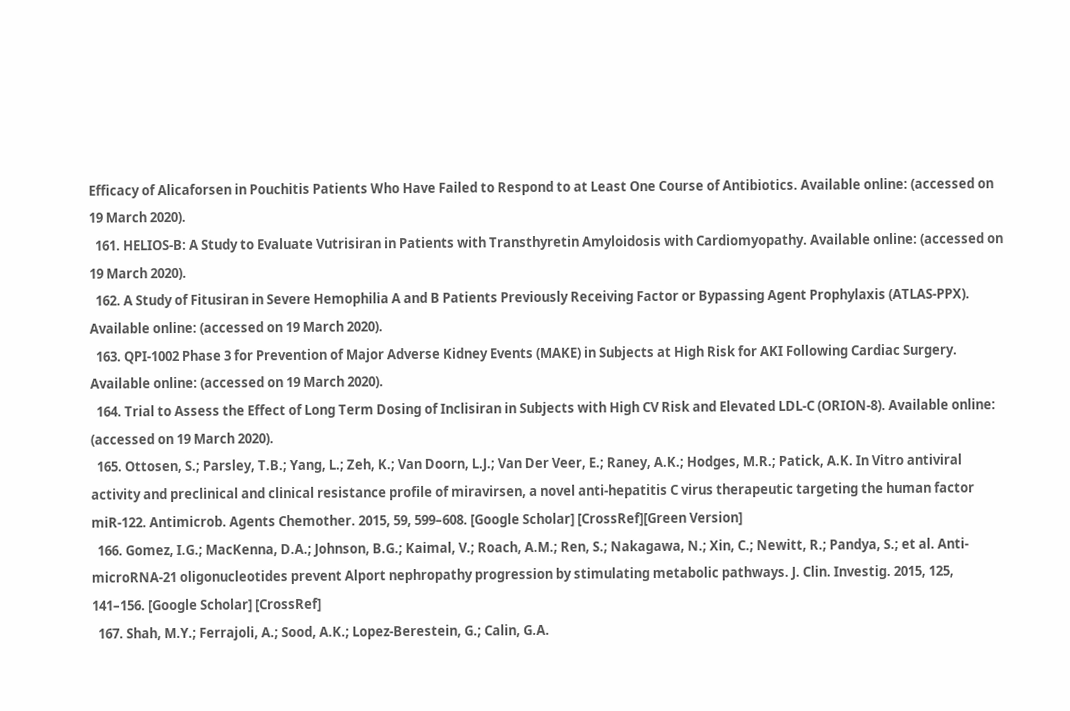Efficacy of Alicaforsen in Pouchitis Patients Who Have Failed to Respond to at Least One Course of Antibiotics. Available online: (accessed on 19 March 2020).
  161. HELIOS-B: A Study to Evaluate Vutrisiran in Patients with Transthyretin Amyloidosis with Cardiomyopathy. Available online: (accessed on 19 March 2020).
  162. A Study of Fitusiran in Severe Hemophilia A and B Patients Previously Receiving Factor or Bypassing Agent Prophylaxis (ATLAS-PPX). Available online: (accessed on 19 March 2020).
  163. QPI-1002 Phase 3 for Prevention of Major Adverse Kidney Events (MAKE) in Subjects at High Risk for AKI Following Cardiac Surgery. Available online: (accessed on 19 March 2020).
  164. Trial to Assess the Effect of Long Term Dosing of Inclisiran in Subjects with High CV Risk and Elevated LDL-C (ORION-8). Available online: (accessed on 19 March 2020).
  165. Ottosen, S.; Parsley, T.B.; Yang, L.; Zeh, K.; Van Doorn, L.J.; Van Der Veer, E.; Raney, A.K.; Hodges, M.R.; Patick, A.K. In Vitro antiviral activity and preclinical and clinical resistance profile of miravirsen, a novel anti-hepatitis C virus therapeutic targeting the human factor miR-122. Antimicrob. Agents Chemother. 2015, 59, 599–608. [Google Scholar] [CrossRef][Green Version]
  166. Gomez, I.G.; MacKenna, D.A.; Johnson, B.G.; Kaimal, V.; Roach, A.M.; Ren, S.; Nakagawa, N.; Xin, C.; Newitt, R.; Pandya, S.; et al. Anti-microRNA-21 oligonucleotides prevent Alport nephropathy progression by stimulating metabolic pathways. J. Clin. Investig. 2015, 125, 141–156. [Google Scholar] [CrossRef]
  167. Shah, M.Y.; Ferrajoli, A.; Sood, A.K.; Lopez-Berestein, G.; Calin, G.A.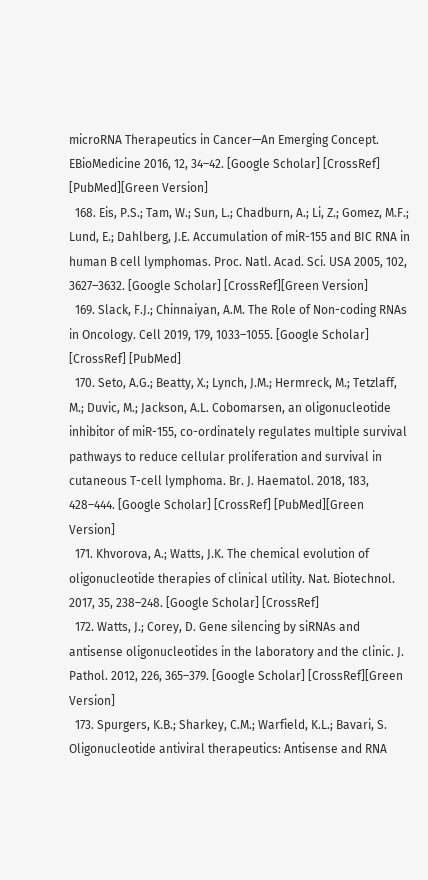microRNA Therapeutics in Cancer—An Emerging Concept. EBioMedicine 2016, 12, 34–42. [Google Scholar] [CrossRef] [PubMed][Green Version]
  168. Eis, P.S.; Tam, W.; Sun, L.; Chadburn, A.; Li, Z.; Gomez, M.F.; Lund, E.; Dahlberg, J.E. Accumulation of miR-155 and BIC RNA in human B cell lymphomas. Proc. Natl. Acad. Sci. USA 2005, 102, 3627–3632. [Google Scholar] [CrossRef][Green Version]
  169. Slack, F.J.; Chinnaiyan, A.M. The Role of Non-coding RNAs in Oncology. Cell 2019, 179, 1033–1055. [Google Scholar] [CrossRef] [PubMed]
  170. Seto, A.G.; Beatty, X.; Lynch, J.M.; Hermreck, M.; Tetzlaff, M.; Duvic, M.; Jackson, A.L. Cobomarsen, an oligonucleotide inhibitor of miR-155, co-ordinately regulates multiple survival pathways to reduce cellular proliferation and survival in cutaneous T-cell lymphoma. Br. J. Haematol. 2018, 183, 428–444. [Google Scholar] [CrossRef] [PubMed][Green Version]
  171. Khvorova, A.; Watts, J.K. The chemical evolution of oligonucleotide therapies of clinical utility. Nat. Biotechnol. 2017, 35, 238–248. [Google Scholar] [CrossRef]
  172. Watts, J.; Corey, D. Gene silencing by siRNAs and antisense oligonucleotides in the laboratory and the clinic. J. Pathol. 2012, 226, 365–379. [Google Scholar] [CrossRef][Green Version]
  173. Spurgers, K.B.; Sharkey, C.M.; Warfield, K.L.; Bavari, S. Oligonucleotide antiviral therapeutics: Antisense and RNA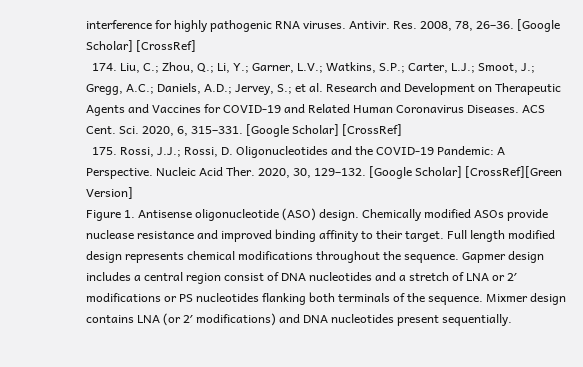interference for highly pathogenic RNA viruses. Antivir. Res. 2008, 78, 26–36. [Google Scholar] [CrossRef]
  174. Liu, C.; Zhou, Q.; Li, Y.; Garner, L.V.; Watkins, S.P.; Carter, L.J.; Smoot, J.; Gregg, A.C.; Daniels, A.D.; Jervey, S.; et al. Research and Development on Therapeutic Agents and Vaccines for COVID-19 and Related Human Coronavirus Diseases. ACS Cent. Sci. 2020, 6, 315–331. [Google Scholar] [CrossRef]
  175. Rossi, J.J.; Rossi, D. Oligonucleotides and the COVID-19 Pandemic: A Perspective. Nucleic Acid Ther. 2020, 30, 129–132. [Google Scholar] [CrossRef][Green Version]
Figure 1. Antisense oligonucleotide (ASO) design. Chemically modified ASOs provide nuclease resistance and improved binding affinity to their target. Full length modified design represents chemical modifications throughout the sequence. Gapmer design includes a central region consist of DNA nucleotides and a stretch of LNA or 2′ modifications or PS nucleotides flanking both terminals of the sequence. Mixmer design contains LNA (or 2′ modifications) and DNA nucleotides present sequentially.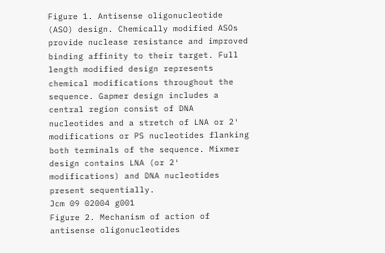Figure 1. Antisense oligonucleotide (ASO) design. Chemically modified ASOs provide nuclease resistance and improved binding affinity to their target. Full length modified design represents chemical modifications throughout the sequence. Gapmer design includes a central region consist of DNA nucleotides and a stretch of LNA or 2′ modifications or PS nucleotides flanking both terminals of the sequence. Mixmer design contains LNA (or 2′ modifications) and DNA nucleotides present sequentially.
Jcm 09 02004 g001
Figure 2. Mechanism of action of antisense oligonucleotides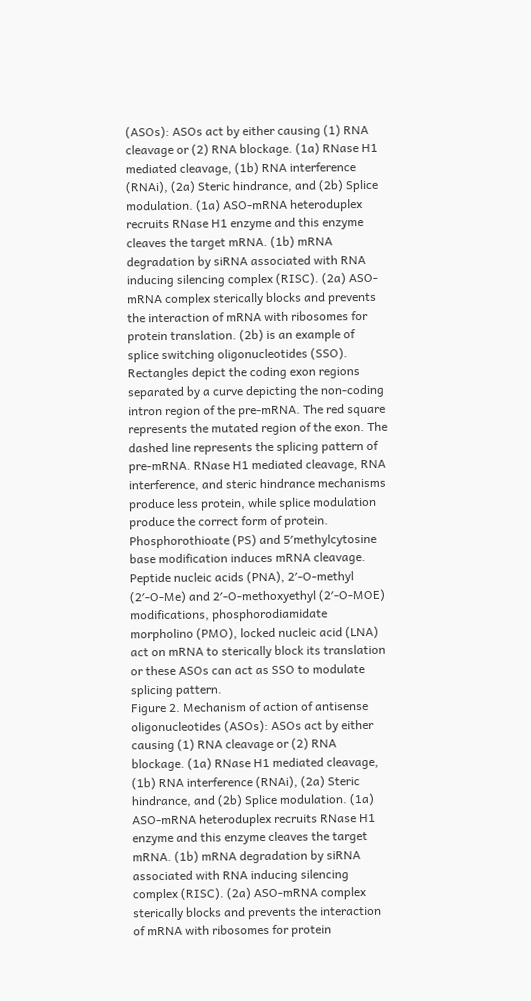(ASOs): ASOs act by either causing (1) RNA cleavage or (2) RNA blockage. (1a) RNase H1 mediated cleavage, (1b) RNA interference (RNAi), (2a) Steric hindrance, and (2b) Splice modulation. (1a) ASO-mRNA heteroduplex recruits RNase H1 enzyme and this enzyme cleaves the target mRNA. (1b) mRNA degradation by siRNA associated with RNA inducing silencing complex (RISC). (2a) ASO-mRNA complex sterically blocks and prevents the interaction of mRNA with ribosomes for protein translation. (2b) is an example of splice switching oligonucleotides (SSO). Rectangles depict the coding exon regions separated by a curve depicting the non-coding intron region of the pre-mRNA. The red square represents the mutated region of the exon. The dashed line represents the splicing pattern of pre-mRNA. RNase H1 mediated cleavage, RNA interference, and steric hindrance mechanisms produce less protein, while splice modulation produce the correct form of protein. Phosphorothioate (PS) and 5′methylcytosine base modification induces mRNA cleavage. Peptide nucleic acids (PNA), 2′-O-methyl (2′-O-Me) and 2′-O-methoxyethyl (2′-O-MOE) modifications, phosphorodiamidate morpholino (PMO), locked nucleic acid (LNA) act on mRNA to sterically block its translation or these ASOs can act as SSO to modulate splicing pattern.
Figure 2. Mechanism of action of antisense oligonucleotides (ASOs): ASOs act by either causing (1) RNA cleavage or (2) RNA blockage. (1a) RNase H1 mediated cleavage, (1b) RNA interference (RNAi), (2a) Steric hindrance, and (2b) Splice modulation. (1a) ASO-mRNA heteroduplex recruits RNase H1 enzyme and this enzyme cleaves the target mRNA. (1b) mRNA degradation by siRNA associated with RNA inducing silencing complex (RISC). (2a) ASO-mRNA complex sterically blocks and prevents the interaction of mRNA with ribosomes for protein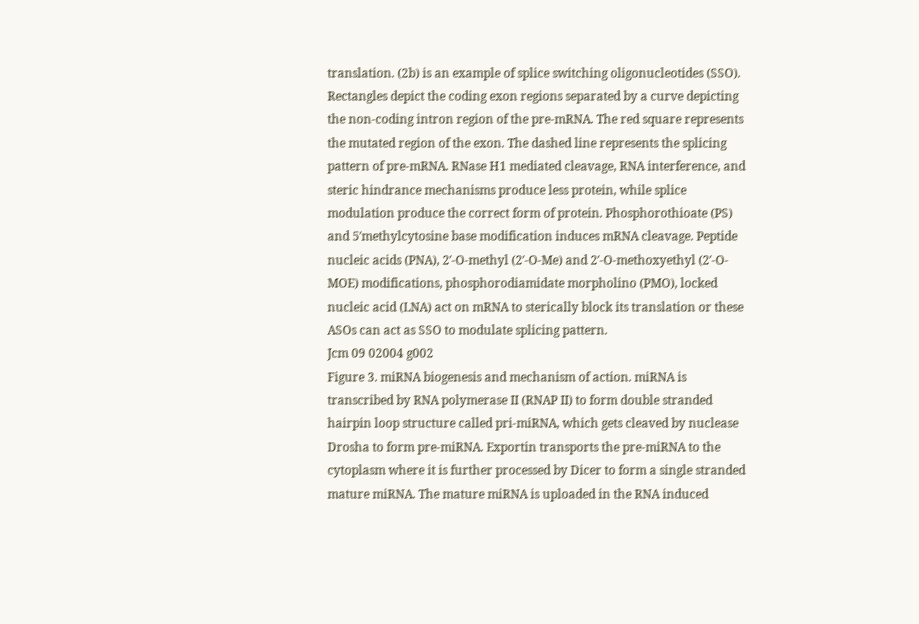translation. (2b) is an example of splice switching oligonucleotides (SSO). Rectangles depict the coding exon regions separated by a curve depicting the non-coding intron region of the pre-mRNA. The red square represents the mutated region of the exon. The dashed line represents the splicing pattern of pre-mRNA. RNase H1 mediated cleavage, RNA interference, and steric hindrance mechanisms produce less protein, while splice modulation produce the correct form of protein. Phosphorothioate (PS) and 5′methylcytosine base modification induces mRNA cleavage. Peptide nucleic acids (PNA), 2′-O-methyl (2′-O-Me) and 2′-O-methoxyethyl (2′-O-MOE) modifications, phosphorodiamidate morpholino (PMO), locked nucleic acid (LNA) act on mRNA to sterically block its translation or these ASOs can act as SSO to modulate splicing pattern.
Jcm 09 02004 g002
Figure 3. miRNA biogenesis and mechanism of action. miRNA is transcribed by RNA polymerase II (RNAP II) to form double stranded hairpin loop structure called pri-miRNA, which gets cleaved by nuclease Drosha to form pre-miRNA. Exportin transports the pre-miRNA to the cytoplasm where it is further processed by Dicer to form a single stranded mature miRNA. The mature miRNA is uploaded in the RNA induced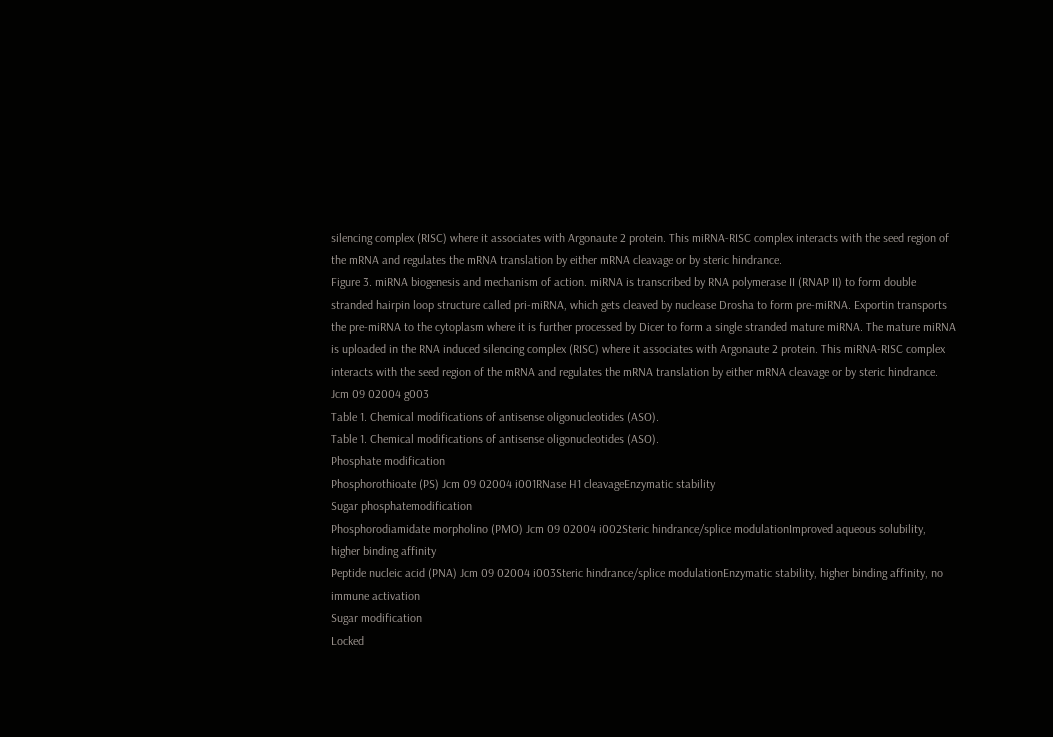silencing complex (RISC) where it associates with Argonaute 2 protein. This miRNA-RISC complex interacts with the seed region of the mRNA and regulates the mRNA translation by either mRNA cleavage or by steric hindrance.
Figure 3. miRNA biogenesis and mechanism of action. miRNA is transcribed by RNA polymerase II (RNAP II) to form double stranded hairpin loop structure called pri-miRNA, which gets cleaved by nuclease Drosha to form pre-miRNA. Exportin transports the pre-miRNA to the cytoplasm where it is further processed by Dicer to form a single stranded mature miRNA. The mature miRNA is uploaded in the RNA induced silencing complex (RISC) where it associates with Argonaute 2 protein. This miRNA-RISC complex interacts with the seed region of the mRNA and regulates the mRNA translation by either mRNA cleavage or by steric hindrance.
Jcm 09 02004 g003
Table 1. Chemical modifications of antisense oligonucleotides (ASO).
Table 1. Chemical modifications of antisense oligonucleotides (ASO).
Phosphate modification
Phosphorothioate (PS) Jcm 09 02004 i001RNase H1 cleavageEnzymatic stability
Sugar phosphatemodification
Phosphorodiamidate morpholino (PMO) Jcm 09 02004 i002Steric hindrance/splice modulationImproved aqueous solubility, higher binding affinity
Peptide nucleic acid (PNA) Jcm 09 02004 i003Steric hindrance/splice modulationEnzymatic stability, higher binding affinity, no immune activation
Sugar modification
Locked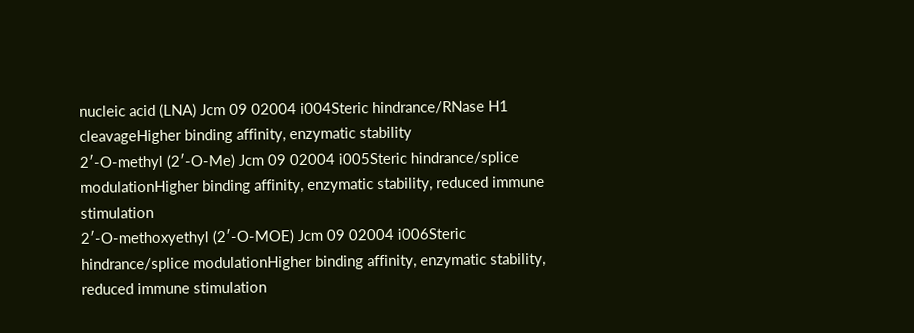nucleic acid (LNA) Jcm 09 02004 i004Steric hindrance/RNase H1 cleavageHigher binding affinity, enzymatic stability
2′-O-methyl (2′-O-Me) Jcm 09 02004 i005Steric hindrance/splice modulationHigher binding affinity, enzymatic stability, reduced immune stimulation
2′-O-methoxyethyl (2′-O-MOE) Jcm 09 02004 i006Steric hindrance/splice modulationHigher binding affinity, enzymatic stability, reduced immune stimulation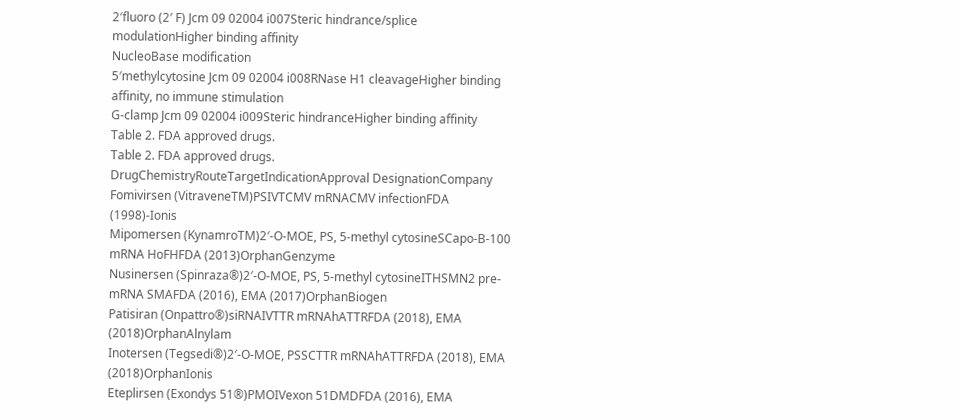2′fluoro (2′ F) Jcm 09 02004 i007Steric hindrance/splice modulationHigher binding affinity
NucleoBase modification
5′methylcytosine Jcm 09 02004 i008RNase H1 cleavageHigher binding affinity, no immune stimulation
G-clamp Jcm 09 02004 i009Steric hindranceHigher binding affinity
Table 2. FDA approved drugs.
Table 2. FDA approved drugs.
DrugChemistryRouteTargetIndicationApproval DesignationCompany
Fomivirsen (VitraveneTM)PSIVTCMV mRNACMV infectionFDA (1998)-Ionis
Mipomersen (KynamroTM)2′-O-MOE, PS, 5-methyl cytosineSCapo-B-100 mRNA HoFHFDA (2013)OrphanGenzyme
Nusinersen (Spinraza®)2′-O-MOE, PS, 5-methyl cytosineITHSMN2 pre-mRNA SMAFDA (2016), EMA (2017)OrphanBiogen
Patisiran (Onpattro®)siRNAIVTTR mRNAhATTRFDA (2018), EMA (2018)OrphanAlnylam
Inotersen (Tegsedi®)2′-O-MOE, PSSCTTR mRNAhATTRFDA (2018), EMA (2018)OrphanIonis
Eteplirsen (Exondys 51®)PMOIVexon 51DMDFDA (2016), EMA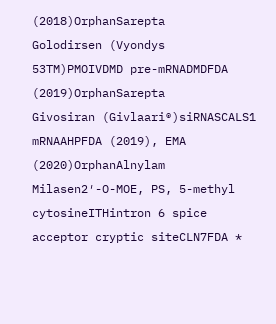(2018)OrphanSarepta
Golodirsen (Vyondys 53TM)PMOIVDMD pre-mRNADMDFDA (2019)OrphanSarepta
Givosiran (Givlaari®)siRNASCALS1 mRNAAHPFDA (2019), EMA (2020)OrphanAlnylam
Milasen2′-O-MOE, PS, 5-methyl cytosineITHintron 6 spice acceptor cryptic siteCLN7FDA *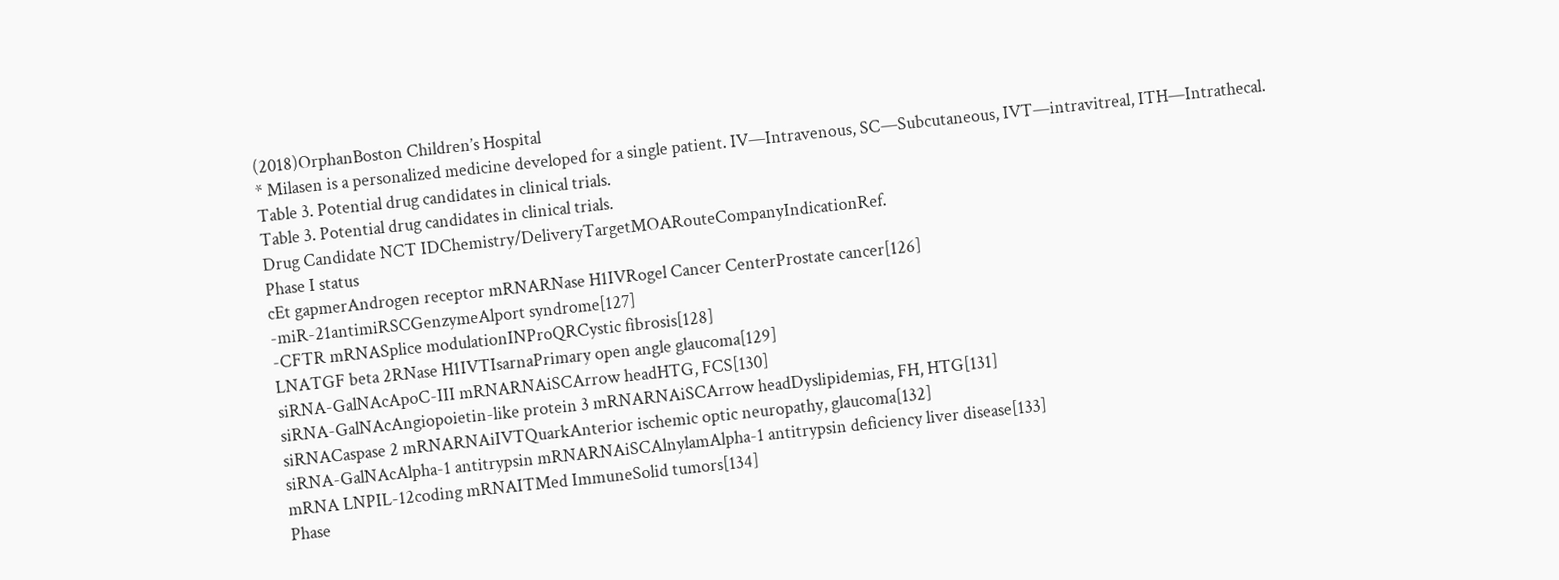(2018)OrphanBoston Children’s Hospital
* Milasen is a personalized medicine developed for a single patient. IV—Intravenous, SC—Subcutaneous, IVT—intravitreal, ITH—Intrathecal.
Table 3. Potential drug candidates in clinical trials.
Table 3. Potential drug candidates in clinical trials.
Drug Candidate NCT IDChemistry/DeliveryTargetMOARouteCompanyIndicationRef.
Phase I status
cEt gapmerAndrogen receptor mRNARNase H1IVRogel Cancer CenterProstate cancer[126]
-miR-21antimiRSCGenzymeAlport syndrome[127]
-CFTR mRNASplice modulationINProQRCystic fibrosis[128]
LNATGF beta 2RNase H1IVTIsarnaPrimary open angle glaucoma[129]
siRNA-GalNAcApoC-III mRNARNAiSCArrow headHTG, FCS[130]
siRNA-GalNAcAngiopoietin-like protein 3 mRNARNAiSCArrow headDyslipidemias, FH, HTG[131]
siRNACaspase 2 mRNARNAiIVTQuarkAnterior ischemic optic neuropathy, glaucoma[132]
siRNA-GalNAcAlpha-1 antitrypsin mRNARNAiSCAlnylamAlpha-1 antitrypsin deficiency liver disease[133]
mRNA LNPIL-12coding mRNAITMed ImmuneSolid tumors[134]
Phase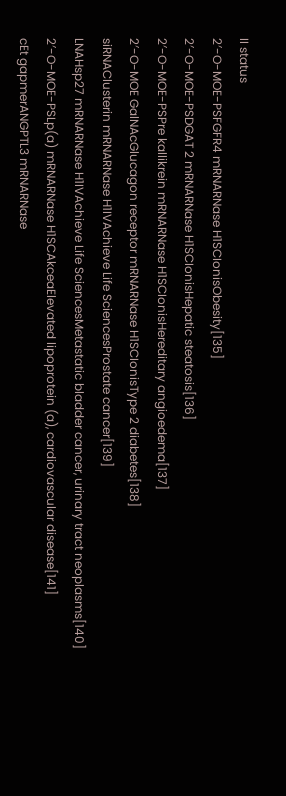II status
2′-O-MOE-PSFGFR4 mRNARNase H1SCIonisObesity[135]
2′-O-MOE-PSDGAT 2 mRNARNase H1SCIonisHepatic steatosis[136]
2′-O-MOE-PSPre kallikrein mRNARNase H1SCIonisHereditary angioedema[137]
2′-O-MOE GalNAcGlucagon receptor mRNARNase H1SCIonisType 2 diabetes[138]
siRNAClusterin mRNARNase H1IVAchieve Life SciencesProstate cancer[139]
LNAHsp27 mRNARNase H1IVAchieve Life SciencesMetastatic bladder cancer, urinary tract neoplasms[140]
2′-O-MOE-PSLp(a) mRNARNase H1SCAkceaElevated lipoprotein (a), cardiovascular disease[141]
cEt gapmerANGPTL3 mRNARNase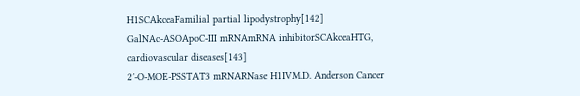H1SCAkceaFamilial partial lipodystrophy[142]
GalNAc-ASOApoC-III mRNAmRNA inhibitorSCAkceaHTG, cardiovascular diseases[143]
2′-O-MOE-PSSTAT3 mRNARNase H1IVM.D. Anderson Cancer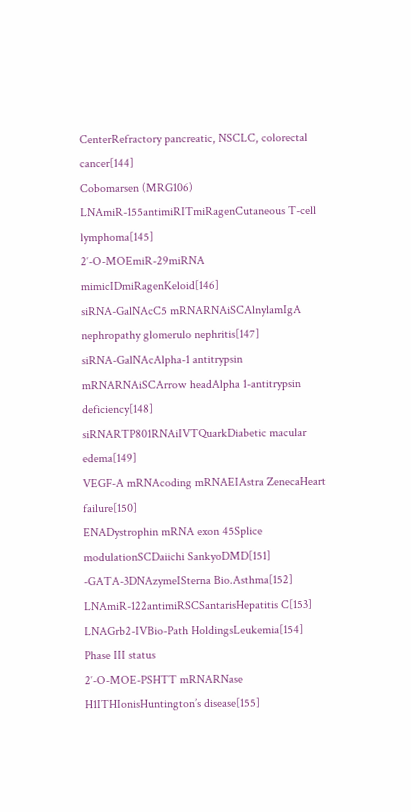CenterRefractory pancreatic, NSCLC, colorectal cancer[144]
Cobomarsen (MRG106)
LNAmiR-155antimiRITmiRagenCutaneous T-cell lymphoma[145]
2′-O-MOEmiR-29miRNA mimicIDmiRagenKeloid[146]
siRNA-GalNAcC5 mRNARNAiSCAlnylamIgA nephropathy glomerulo nephritis[147]
siRNA-GalNAcAlpha-1 antitrypsin mRNARNAiSCArrow headAlpha 1-antitrypsin deficiency[148]
siRNARTP801RNAiIVTQuarkDiabetic macular edema[149]
VEGF-A mRNAcoding mRNAEIAstra ZenecaHeart failure[150]
ENADystrophin mRNA exon 45Splice modulationSCDaiichi SankyoDMD[151]
-GATA-3DNAzymeISterna Bio.Asthma[152]
LNAmiR-122antimiRSCSantarisHepatitis C[153]
LNAGrb2-IVBio-Path HoldingsLeukemia[154]
Phase III status
2′-O-MOE-PSHTT mRNARNase H1ITHIonisHuntington’s disease[155]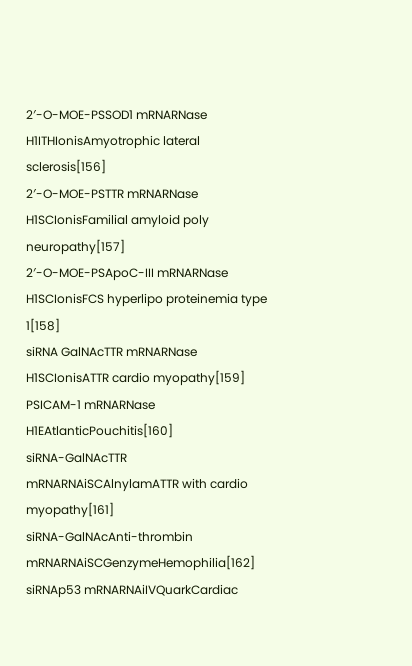2′-O-MOE-PSSOD1 mRNARNase H1ITHIonisAmyotrophic lateral sclerosis[156]
2′-O-MOE-PSTTR mRNARNase H1SCIonisFamilial amyloid poly neuropathy[157]
2′-O-MOE-PSApoC-III mRNARNase H1SCIonisFCS hyperlipo proteinemia type 1[158]
siRNA GalNAcTTR mRNARNase H1SCIonisATTR cardio myopathy[159]
PSICAM-1 mRNARNase H1EAtlanticPouchitis[160]
siRNA-GalNAcTTR mRNARNAiSCAlnylamATTR with cardio myopathy[161]
siRNA-GalNAcAnti-thrombin mRNARNAiSCGenzymeHemophilia[162]
siRNAp53 mRNARNAiIVQuarkCardiac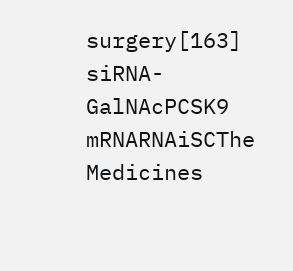surgery[163]
siRNA-GalNAcPCSK9 mRNARNAiSCThe Medicines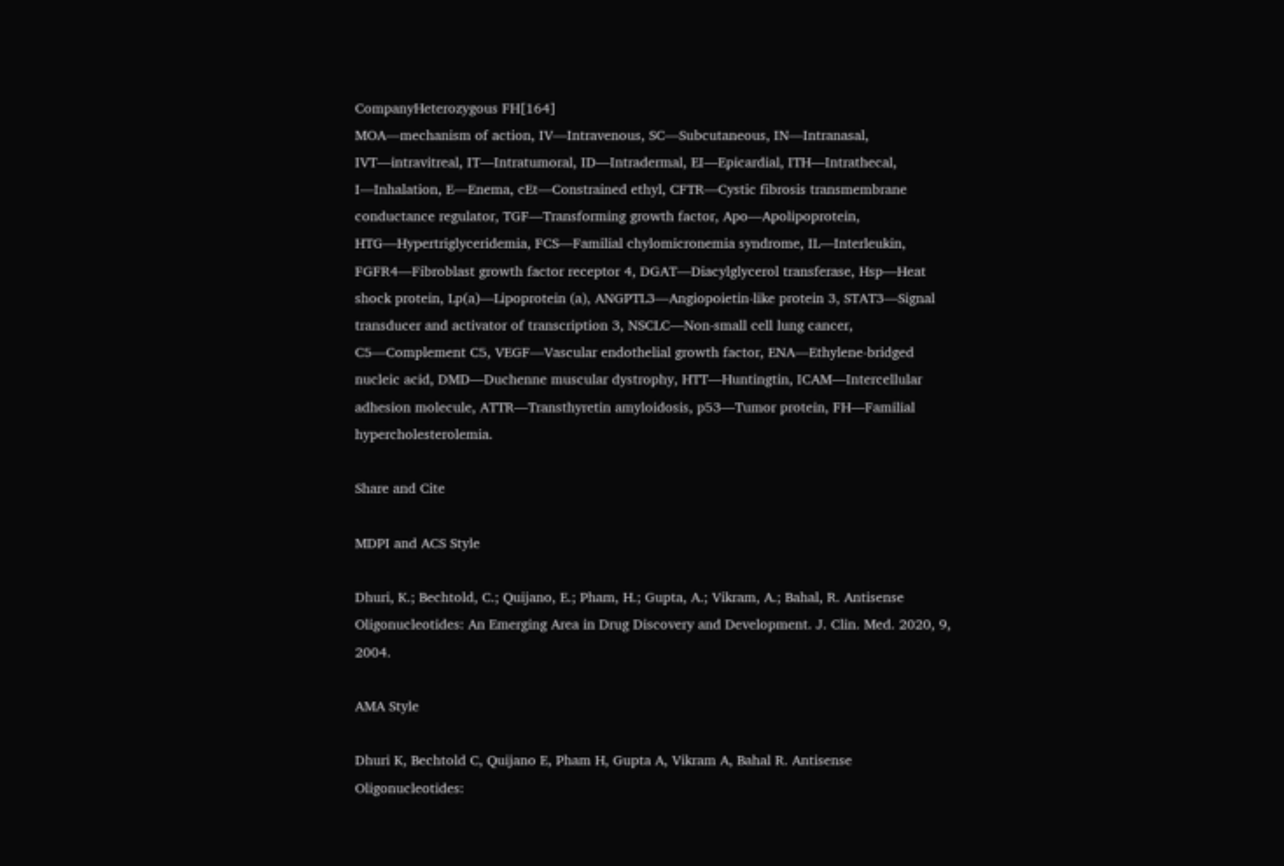CompanyHeterozygous FH[164]
MOA—mechanism of action, IV—Intravenous, SC—Subcutaneous, IN—Intranasal, IVT—intravitreal, IT—Intratumoral, ID—Intradermal, EI—Epicardial, ITH—Intrathecal, I—Inhalation, E—Enema, cEt—Constrained ethyl, CFTR—Cystic fibrosis transmembrane conductance regulator, TGF—Transforming growth factor, Apo—Apolipoprotein, HTG—Hypertriglyceridemia, FCS—Familial chylomicronemia syndrome, IL—Interleukin, FGFR4—Fibroblast growth factor receptor 4, DGAT—Diacylglycerol transferase, Hsp—Heat shock protein, Lp(a)—Lipoprotein (a), ANGPTL3—Angiopoietin-like protein 3, STAT3—Signal transducer and activator of transcription 3, NSCLC—Non-small cell lung cancer, C5—Complement C5, VEGF—Vascular endothelial growth factor, ENA—Ethylene-bridged nucleic acid, DMD—Duchenne muscular dystrophy, HTT—Huntingtin, ICAM—Intercellular adhesion molecule, ATTR—Transthyretin amyloidosis, p53—Tumor protein, FH—Familial hypercholesterolemia.

Share and Cite

MDPI and ACS Style

Dhuri, K.; Bechtold, C.; Quijano, E.; Pham, H.; Gupta, A.; Vikram, A.; Bahal, R. Antisense Oligonucleotides: An Emerging Area in Drug Discovery and Development. J. Clin. Med. 2020, 9, 2004.

AMA Style

Dhuri K, Bechtold C, Quijano E, Pham H, Gupta A, Vikram A, Bahal R. Antisense Oligonucleotides: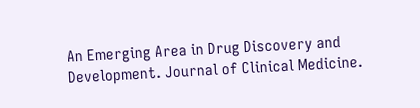An Emerging Area in Drug Discovery and Development. Journal of Clinical Medicine.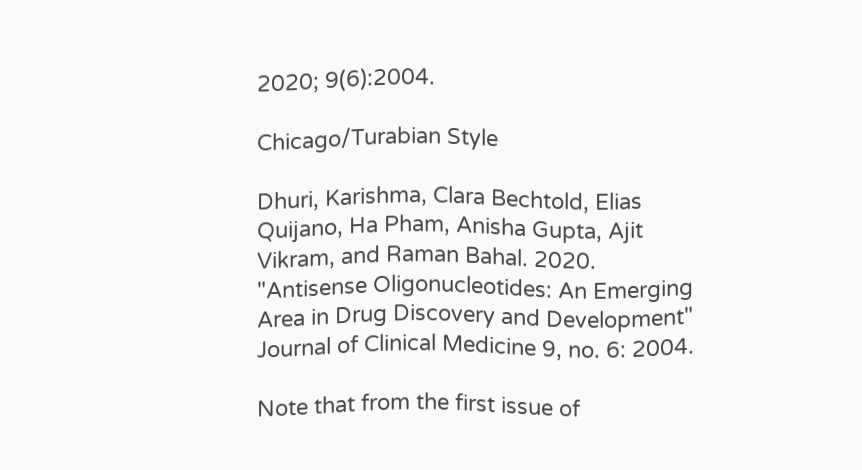2020; 9(6):2004.

Chicago/Turabian Style

Dhuri, Karishma, Clara Bechtold, Elias Quijano, Ha Pham, Anisha Gupta, Ajit Vikram, and Raman Bahal. 2020. "Antisense Oligonucleotides: An Emerging Area in Drug Discovery and Development" Journal of Clinical Medicine 9, no. 6: 2004.

Note that from the first issue of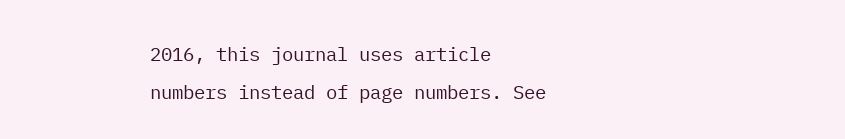2016, this journal uses article numbers instead of page numbers. See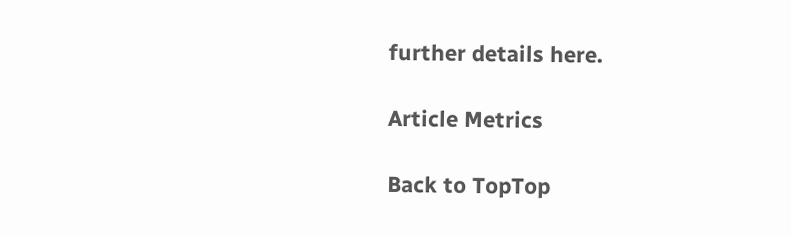further details here.

Article Metrics

Back to TopTop